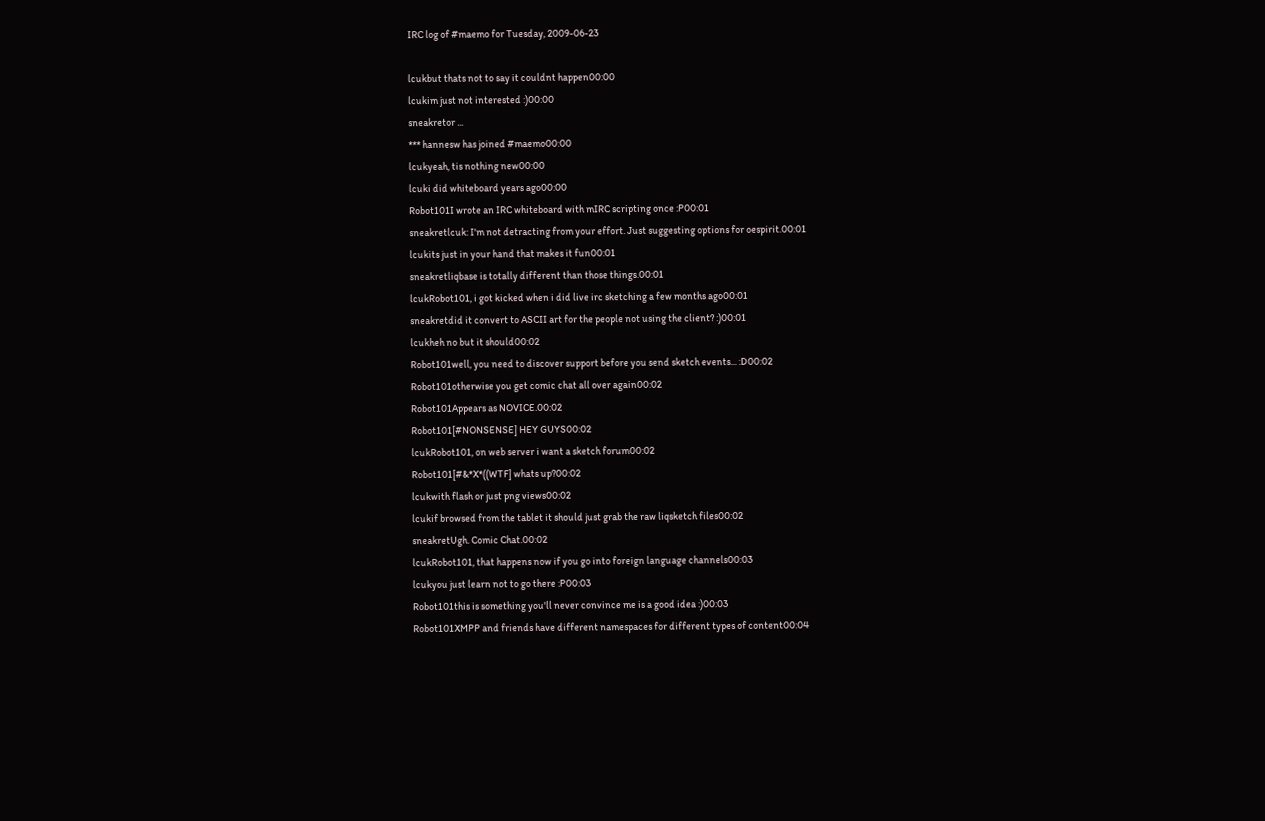IRC log of #maemo for Tuesday, 2009-06-23

lcukbut thats not to say it couldnt happen00:00
lcukim just not interested :)00:00
sneakretor ...
*** hannesw has joined #maemo00:00
lcukyeah, tis nothing new00:00
lcuki did whiteboard years ago00:00
Robot101I wrote an IRC whiteboard with mIRC scripting once :P00:01
sneakretlcuk: I'm not detracting from your effort. Just suggesting options for oespirit.00:01
lcukits just in your hand that makes it fun00:01
sneakretliqbase is totally different than those things.00:01
lcukRobot101, i got kicked when i did live irc sketching a few months ago00:01
sneakretdid it convert to ASCII art for the people not using the client? :)00:01
lcukheh no but it should00:02
Robot101well, you need to discover support before you send sketch events... :D00:02
Robot101otherwise you get comic chat all over again00:02
Robot101Appears as NOVICE.00:02
Robot101[#NONSENSE] HEY GUYS00:02
lcukRobot101, on web server i want a sketch forum00:02
Robot101[#&*X*((WTF] whats up?00:02
lcukwith flash or just png views00:02
lcukif browsed from the tablet it should just grab the raw liqsketch files00:02
sneakretUgh. Comic Chat.00:02
lcukRobot101, that happens now if you go into foreign language channels00:03
lcukyou just learn not to go there :P00:03
Robot101this is something you'll never convince me is a good idea :)00:03
Robot101XMPP and friends have different namespaces for different types of content00:04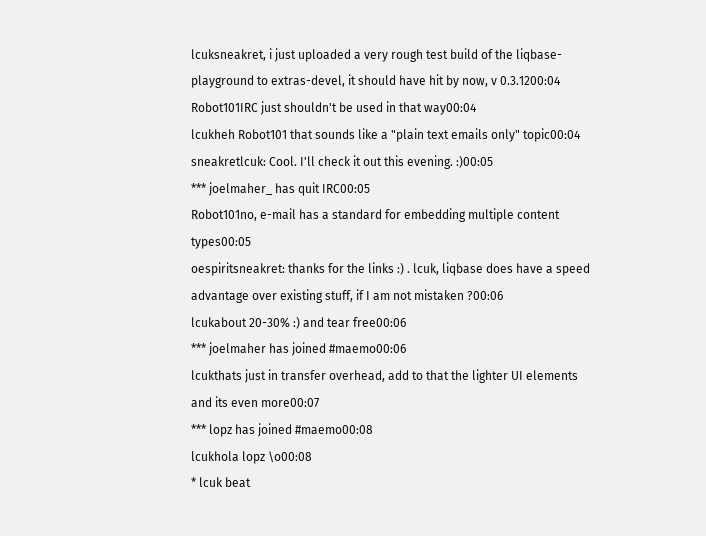lcuksneakret, i just uploaded a very rough test build of the liqbase-playground to extras-devel, it should have hit by now, v 0.3.1200:04
Robot101IRC just shouldn't be used in that way00:04
lcukheh Robot101 that sounds like a "plain text emails only" topic00:04
sneakretlcuk: Cool. I'll check it out this evening. :)00:05
*** joelmaher_ has quit IRC00:05
Robot101no, e-mail has a standard for embedding multiple content types00:05
oespiritsneakret: thanks for the links :) . lcuk, liqbase does have a speed advantage over existing stuff, if I am not mistaken ?00:06
lcukabout 20-30% :) and tear free00:06
*** joelmaher has joined #maemo00:06
lcukthats just in transfer overhead, add to that the lighter UI elements and its even more00:07
*** lopz has joined #maemo00:08
lcukhola lopz \o00:08
* lcuk beat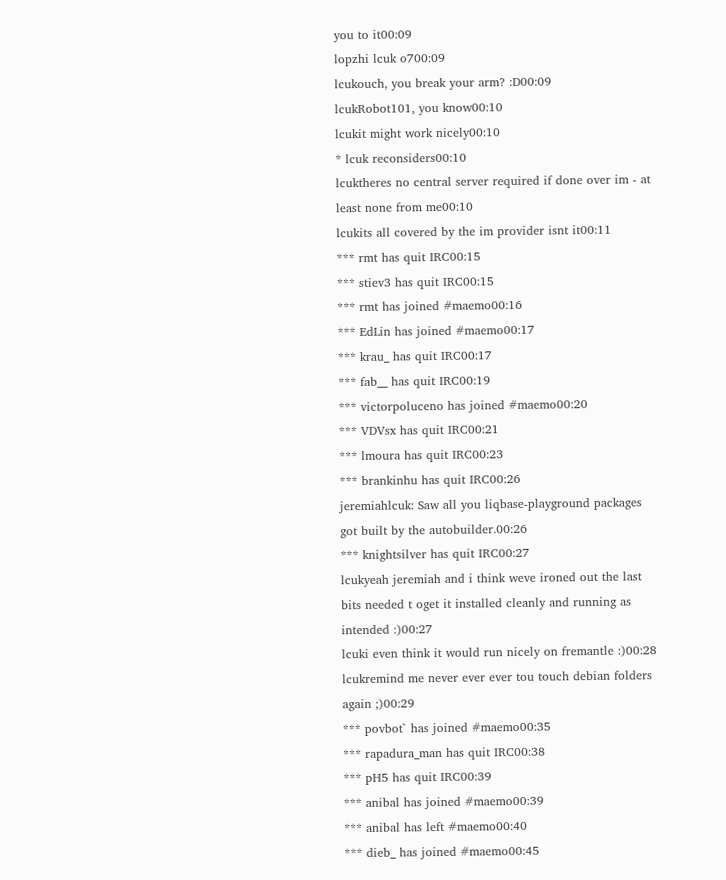you to it00:09
lopzhi lcuk o700:09
lcukouch, you break your arm? :D00:09
lcukRobot101, you know00:10
lcukit might work nicely00:10
* lcuk reconsiders00:10
lcuktheres no central server required if done over im - at least none from me00:10
lcukits all covered by the im provider isnt it00:11
*** rmt has quit IRC00:15
*** stiev3 has quit IRC00:15
*** rmt has joined #maemo00:16
*** EdLin has joined #maemo00:17
*** krau_ has quit IRC00:17
*** fab__ has quit IRC00:19
*** victorpoluceno has joined #maemo00:20
*** VDVsx has quit IRC00:21
*** lmoura has quit IRC00:23
*** brankinhu has quit IRC00:26
jeremiahlcuk: Saw all you liqbase-playground packages got built by the autobuilder.00:26
*** knightsilver has quit IRC00:27
lcukyeah jeremiah and i think weve ironed out the last bits needed t oget it installed cleanly and running as intended :)00:27
lcuki even think it would run nicely on fremantle :)00:28
lcukremind me never ever ever tou touch debian folders again ;)00:29
*** povbot` has joined #maemo00:35
*** rapadura_man has quit IRC00:38
*** pH5 has quit IRC00:39
*** anibal has joined #maemo00:39
*** anibal has left #maemo00:40
*** dieb_ has joined #maemo00:45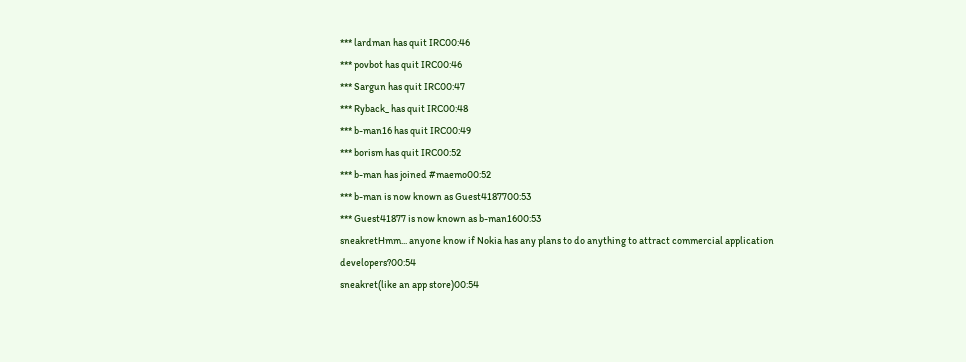*** lardman has quit IRC00:46
*** povbot has quit IRC00:46
*** Sargun has quit IRC00:47
*** Ryback_ has quit IRC00:48
*** b-man16 has quit IRC00:49
*** borism has quit IRC00:52
*** b-man has joined #maemo00:52
*** b-man is now known as Guest4187700:53
*** Guest41877 is now known as b-man1600:53
sneakretHmm... anyone know if Nokia has any plans to do anything to attract commercial application developers?00:54
sneakret(like an app store)00:54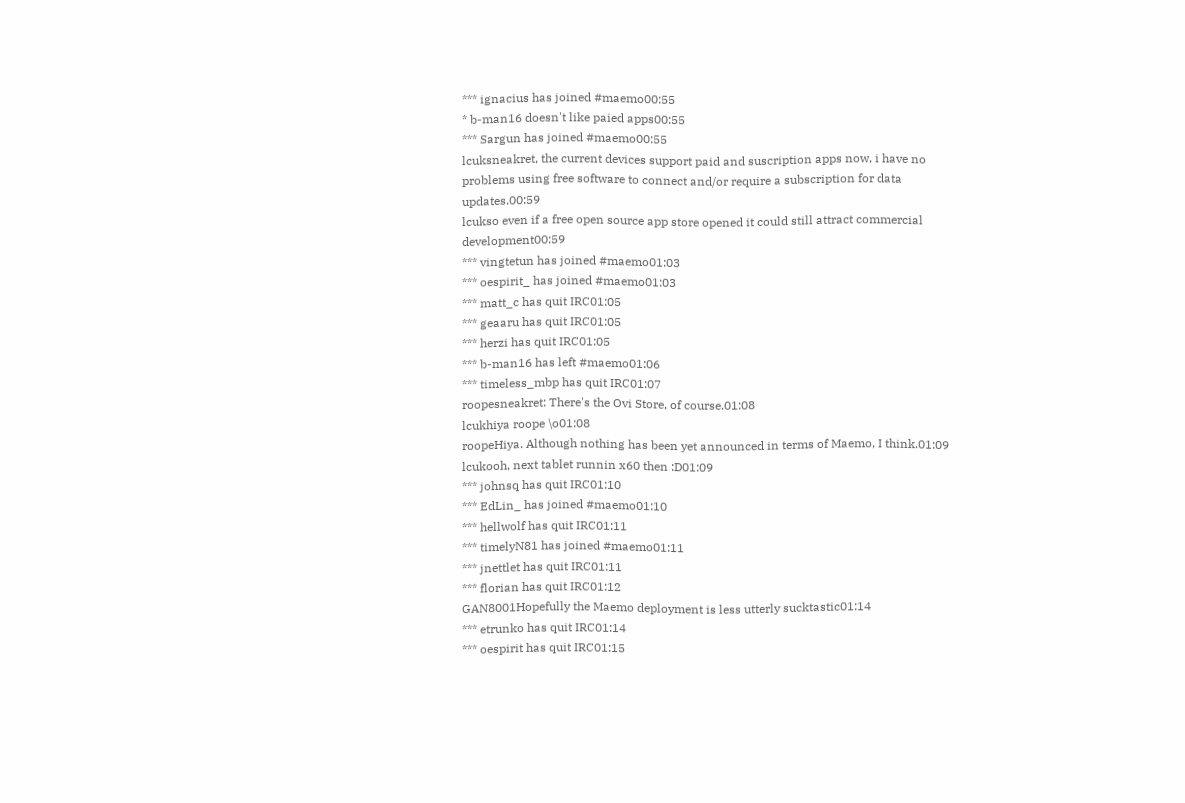*** ignacius has joined #maemo00:55
* b-man16 doesn't like paied apps00:55
*** Sargun has joined #maemo00:55
lcuksneakret, the current devices support paid and suscription apps now, i have no problems using free software to connect and/or require a subscription for data updates.00:59
lcukso even if a free open source app store opened it could still attract commercial development00:59
*** vingtetun has joined #maemo01:03
*** oespirit_ has joined #maemo01:03
*** matt_c has quit IRC01:05
*** geaaru has quit IRC01:05
*** herzi has quit IRC01:05
*** b-man16 has left #maemo01:06
*** timeless_mbp has quit IRC01:07
roopesneakret: There's the Ovi Store, of course.01:08
lcukhiya roope \o01:08
roopeHiya. Although nothing has been yet announced in terms of Maemo, I think.01:09
lcukooh, next tablet runnin x60 then :D01:09
*** johnsq has quit IRC01:10
*** EdLin_ has joined #maemo01:10
*** hellwolf has quit IRC01:11
*** timelyN81 has joined #maemo01:11
*** jnettlet has quit IRC01:11
*** florian has quit IRC01:12
GAN8001Hopefully the Maemo deployment is less utterly sucktastic01:14
*** etrunko has quit IRC01:14
*** oespirit has quit IRC01:15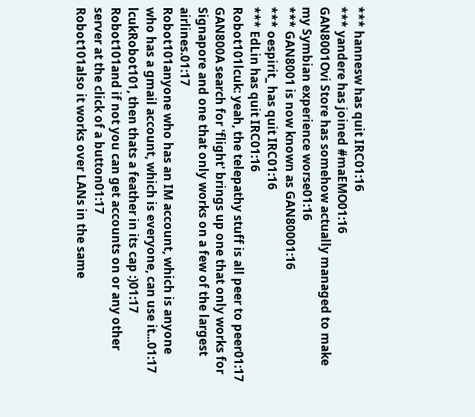*** hannesw has quit IRC01:16
*** yandere has joined #maEMO01:16
GAN8001Ovi Store has somehow actually managed to make my Symbian experience worse01:16
*** GAN8001 is now known as GAN80001:16
*** oespirit_ has quit IRC01:16
*** EdLin has quit IRC01:16
Robot101lcuk: yeah, the telepathy stuff is all peer to peer01:17
GAN800A search for 'flight' brings up one that only works for Signapore and one that only works on a few of the largest airlines.01:17
Robot101anyone who has an IM account, which is anyone who has a gmail account, which is everyone, can use it...01:17
lcukRobot101, then thats a feather in its cap :)01:17
Robot101and if not you can get accounts on or any other server at the click of a button01:17
Robot101also it works over LANs in the same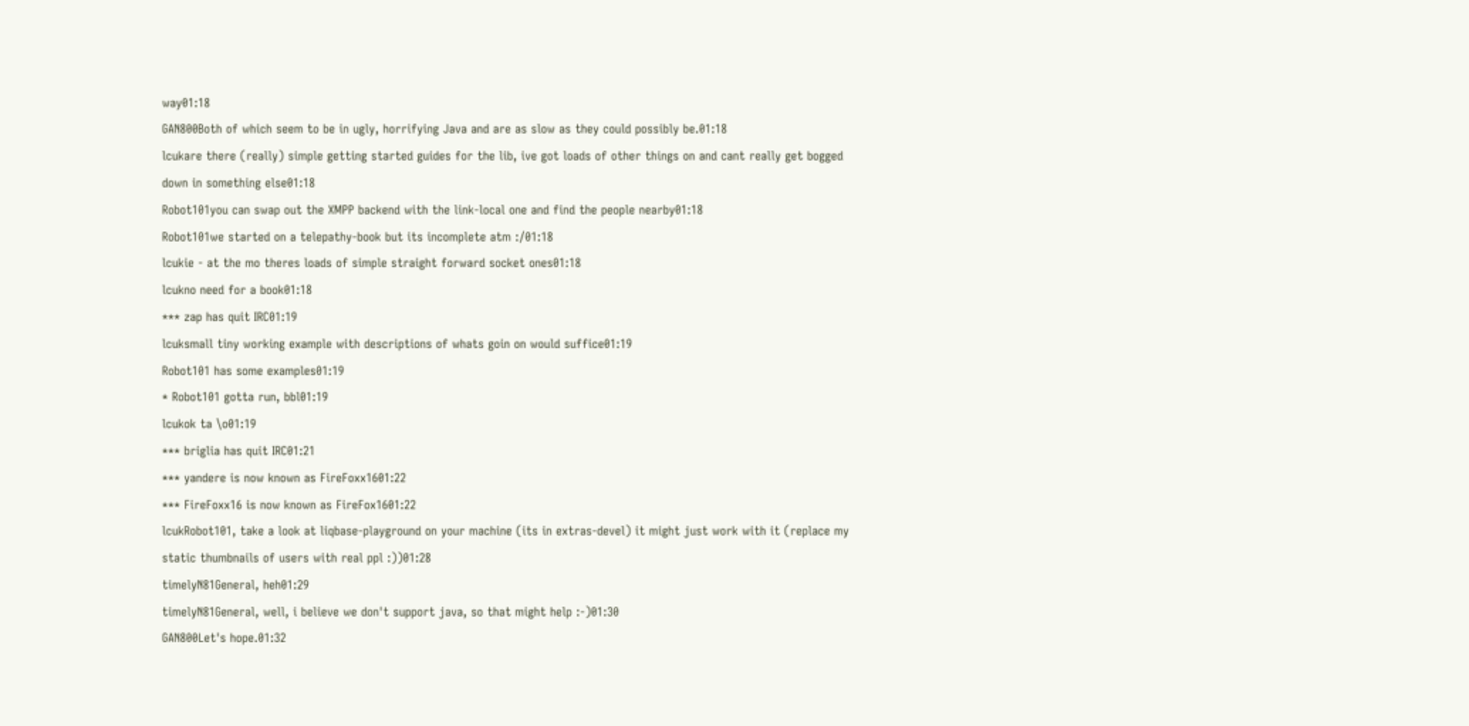way01:18
GAN800Both of which seem to be in ugly, horrifying Java and are as slow as they could possibly be.01:18
lcukare there (really) simple getting started guides for the lib, ive got loads of other things on and cant really get bogged down in something else01:18
Robot101you can swap out the XMPP backend with the link-local one and find the people nearby01:18
Robot101we started on a telepathy-book but its incomplete atm :/01:18
lcukie - at the mo theres loads of simple straight forward socket ones01:18
lcukno need for a book01:18
*** zap has quit IRC01:19
lcuksmall tiny working example with descriptions of whats goin on would suffice01:19
Robot101 has some examples01:19
* Robot101 gotta run, bbl01:19
lcukok ta \o01:19
*** briglia has quit IRC01:21
*** yandere is now known as FireFoxx1601:22
*** FireFoxx16 is now known as FireFox1601:22
lcukRobot101, take a look at liqbase-playground on your machine (its in extras-devel) it might just work with it (replace my static thumbnails of users with real ppl :))01:28
timelyN81General, heh01:29
timelyN81General, well, i believe we don't support java, so that might help :-)01:30
GAN800Let's hope.01:32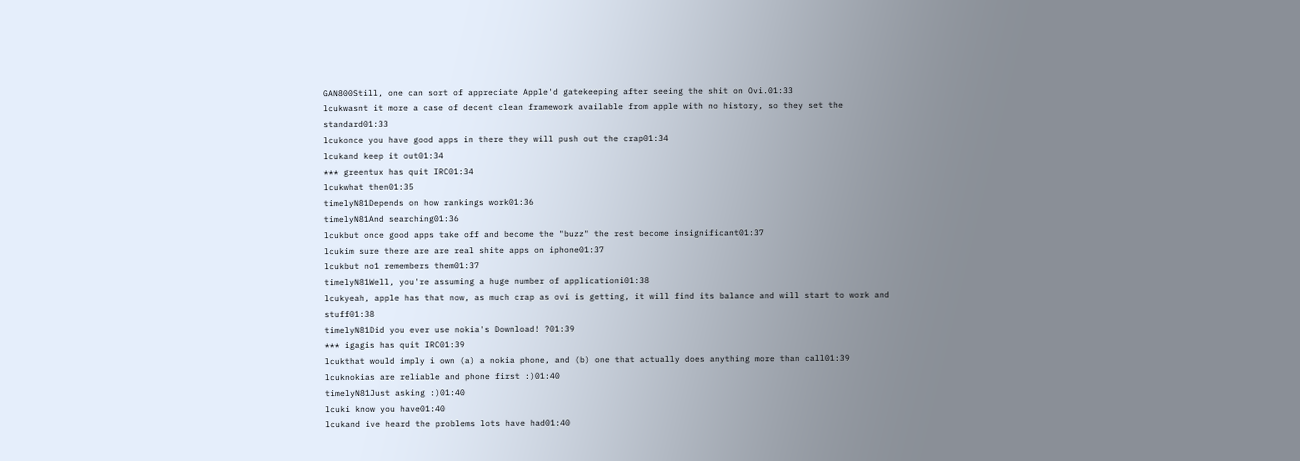GAN800Still, one can sort of appreciate Apple'd gatekeeping after seeing the shit on Ovi.01:33
lcukwasnt it more a case of decent clean framework available from apple with no history, so they set the standard01:33
lcukonce you have good apps in there they will push out the crap01:34
lcukand keep it out01:34
*** greentux has quit IRC01:34
lcukwhat then01:35
timelyN81Depends on how rankings work01:36
timelyN81And searching01:36
lcukbut once good apps take off and become the "buzz" the rest become insignificant01:37
lcukim sure there are are real shite apps on iphone01:37
lcukbut no1 remembers them01:37
timelyN81Well, you're assuming a huge number of applicationi01:38
lcukyeah, apple has that now, as much crap as ovi is getting, it will find its balance and will start to work and stuff01:38
timelyN81Did you ever use nokia's Download! ?01:39
*** igagis has quit IRC01:39
lcukthat would imply i own (a) a nokia phone, and (b) one that actually does anything more than call01:39
lcuknokias are reliable and phone first :)01:40
timelyN81Just asking :)01:40
lcuki know you have01:40
lcukand ive heard the problems lots have had01:40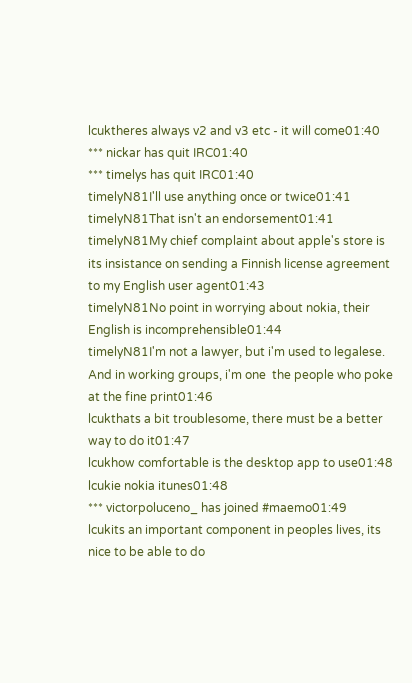lcuktheres always v2 and v3 etc - it will come01:40
*** nickar has quit IRC01:40
*** timelys has quit IRC01:40
timelyN81I'll use anything once or twice01:41
timelyN81That isn't an endorsement01:41
timelyN81My chief complaint about apple's store is its insistance on sending a Finnish license agreement to my English user agent01:43
timelyN81No point in worrying about nokia, their English is incomprehensible01:44
timelyN81I'm not a lawyer, but i'm used to legalese. And in working groups, i'm one  the people who poke at the fine print01:46
lcukthats a bit troublesome, there must be a better way to do it01:47
lcukhow comfortable is the desktop app to use01:48
lcukie nokia itunes01:48
*** victorpoluceno_ has joined #maemo01:49
lcukits an important component in peoples lives, its nice to be able to do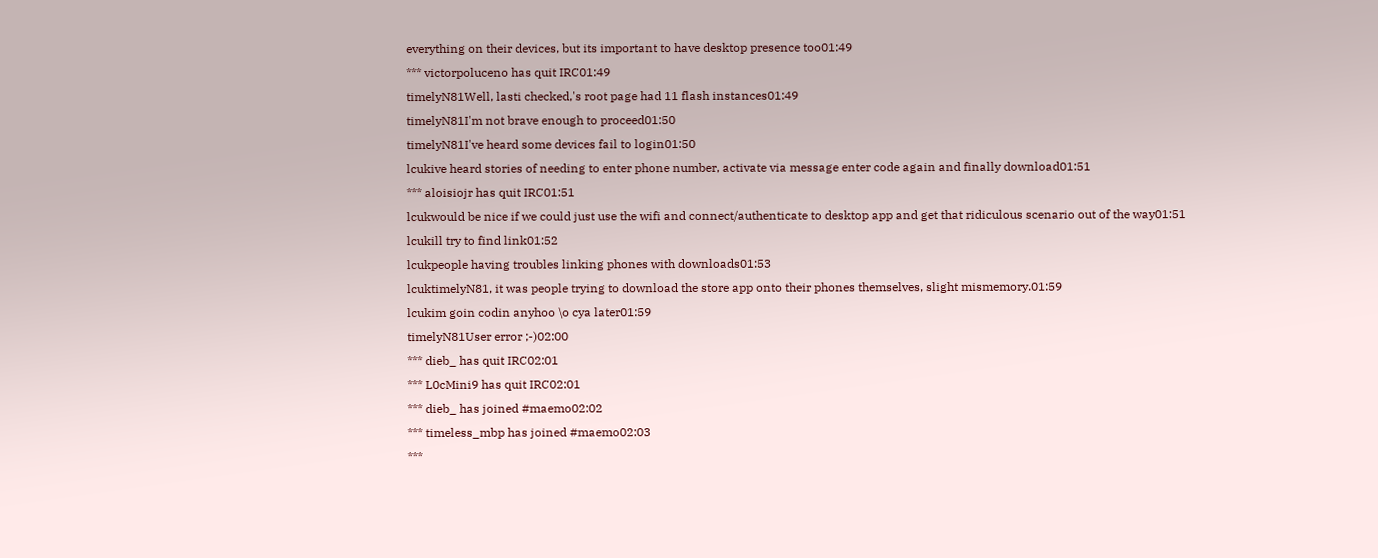everything on their devices, but its important to have desktop presence too01:49
*** victorpoluceno has quit IRC01:49
timelyN81Well, lasti checked,'s root page had 11 flash instances01:49
timelyN81I'm not brave enough to proceed01:50
timelyN81I've heard some devices fail to login01:50
lcukive heard stories of needing to enter phone number, activate via message enter code again and finally download01:51
*** aloisiojr has quit IRC01:51
lcukwould be nice if we could just use the wifi and connect/authenticate to desktop app and get that ridiculous scenario out of the way01:51
lcukill try to find link01:52
lcukpeople having troubles linking phones with downloads01:53
lcuktimelyN81, it was people trying to download the store app onto their phones themselves, slight mismemory.01:59
lcukim goin codin anyhoo \o cya later01:59
timelyN81User error ;-)02:00
*** dieb_ has quit IRC02:01
*** L0cMini9 has quit IRC02:01
*** dieb_ has joined #maemo02:02
*** timeless_mbp has joined #maemo02:03
***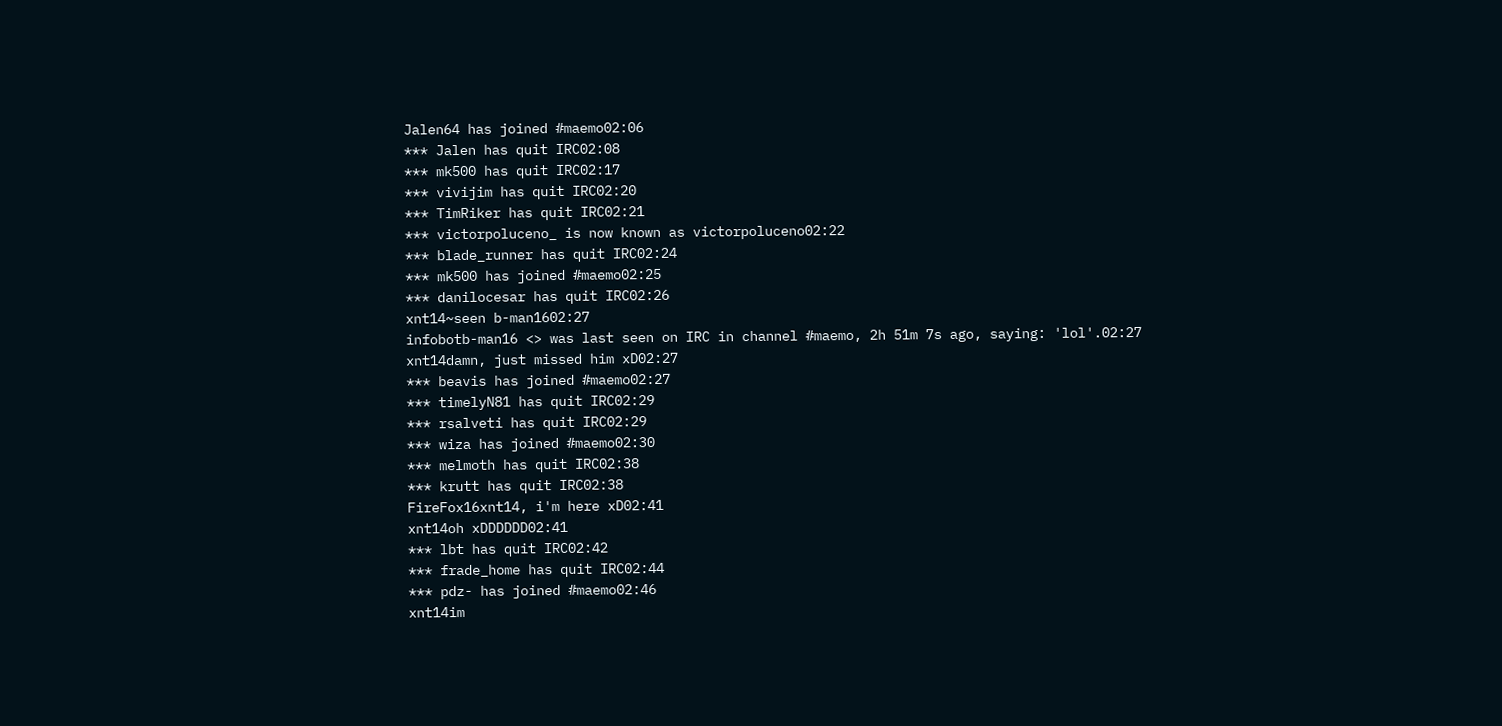Jalen64 has joined #maemo02:06
*** Jalen has quit IRC02:08
*** mk500 has quit IRC02:17
*** vivijim has quit IRC02:20
*** TimRiker has quit IRC02:21
*** victorpoluceno_ is now known as victorpoluceno02:22
*** blade_runner has quit IRC02:24
*** mk500 has joined #maemo02:25
*** danilocesar has quit IRC02:26
xnt14~seen b-man1602:27
infobotb-man16 <> was last seen on IRC in channel #maemo, 2h 51m 7s ago, saying: 'lol'.02:27
xnt14damn, just missed him xD02:27
*** beavis has joined #maemo02:27
*** timelyN81 has quit IRC02:29
*** rsalveti has quit IRC02:29
*** wiza has joined #maemo02:30
*** melmoth has quit IRC02:38
*** krutt has quit IRC02:38
FireFox16xnt14, i'm here xD02:41
xnt14oh xDDDDDD02:41
*** lbt has quit IRC02:42
*** frade_home has quit IRC02:44
*** pdz- has joined #maemo02:46
xnt14im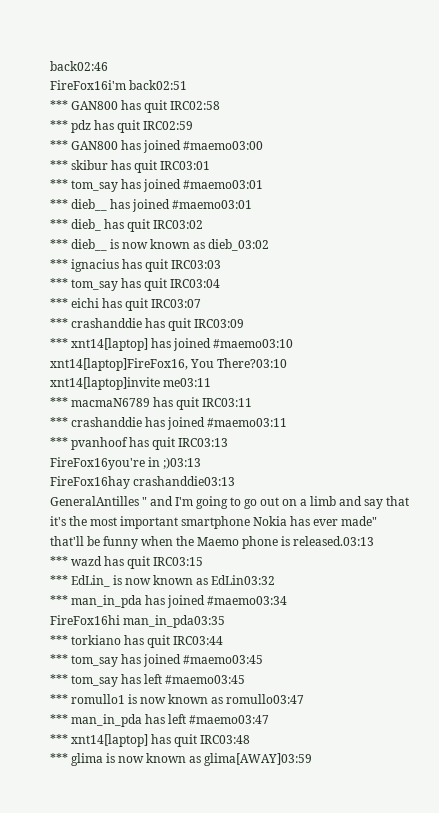back02:46
FireFox16i'm back02:51
*** GAN800 has quit IRC02:58
*** pdz has quit IRC02:59
*** GAN800 has joined #maemo03:00
*** skibur has quit IRC03:01
*** tom_say has joined #maemo03:01
*** dieb__ has joined #maemo03:01
*** dieb_ has quit IRC03:02
*** dieb__ is now known as dieb_03:02
*** ignacius has quit IRC03:03
*** tom_say has quit IRC03:04
*** eichi has quit IRC03:07
*** crashanddie has quit IRC03:09
*** xnt14[laptop] has joined #maemo03:10
xnt14[laptop]FireFox16, You There?03:10
xnt14[laptop]invite me03:11
*** macmaN6789 has quit IRC03:11
*** crashanddie has joined #maemo03:11
*** pvanhoof has quit IRC03:13
FireFox16you're in ;)03:13
FireFox16hay crashanddie03:13
GeneralAntilles " and I'm going to go out on a limb and say that it's the most important smartphone Nokia has ever made" that'll be funny when the Maemo phone is released.03:13
*** wazd has quit IRC03:15
*** EdLin_ is now known as EdLin03:32
*** man_in_pda has joined #maemo03:34
FireFox16hi man_in_pda03:35
*** torkiano has quit IRC03:44
*** tom_say has joined #maemo03:45
*** tom_say has left #maemo03:45
*** romullo1 is now known as romullo03:47
*** man_in_pda has left #maemo03:47
*** xnt14[laptop] has quit IRC03:48
*** glima is now known as glima[AWAY]03:59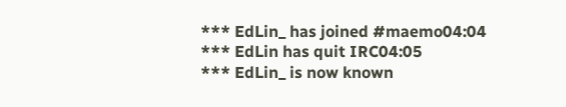*** EdLin_ has joined #maemo04:04
*** EdLin has quit IRC04:05
*** EdLin_ is now known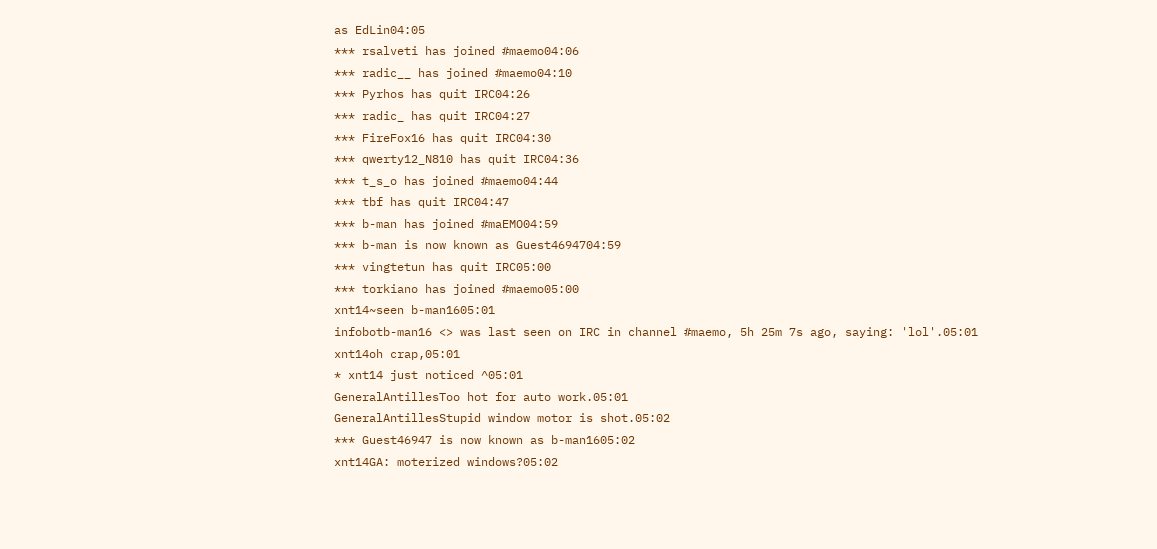as EdLin04:05
*** rsalveti has joined #maemo04:06
*** radic__ has joined #maemo04:10
*** Pyrhos has quit IRC04:26
*** radic_ has quit IRC04:27
*** FireFox16 has quit IRC04:30
*** qwerty12_N810 has quit IRC04:36
*** t_s_o has joined #maemo04:44
*** tbf has quit IRC04:47
*** b-man has joined #maEMO04:59
*** b-man is now known as Guest4694704:59
*** vingtetun has quit IRC05:00
*** torkiano has joined #maemo05:00
xnt14~seen b-man1605:01
infobotb-man16 <> was last seen on IRC in channel #maemo, 5h 25m 7s ago, saying: 'lol'.05:01
xnt14oh crap,05:01
* xnt14 just noticed ^05:01
GeneralAntillesToo hot for auto work.05:01
GeneralAntillesStupid window motor is shot.05:02
*** Guest46947 is now known as b-man1605:02
xnt14GA: moterized windows?05:02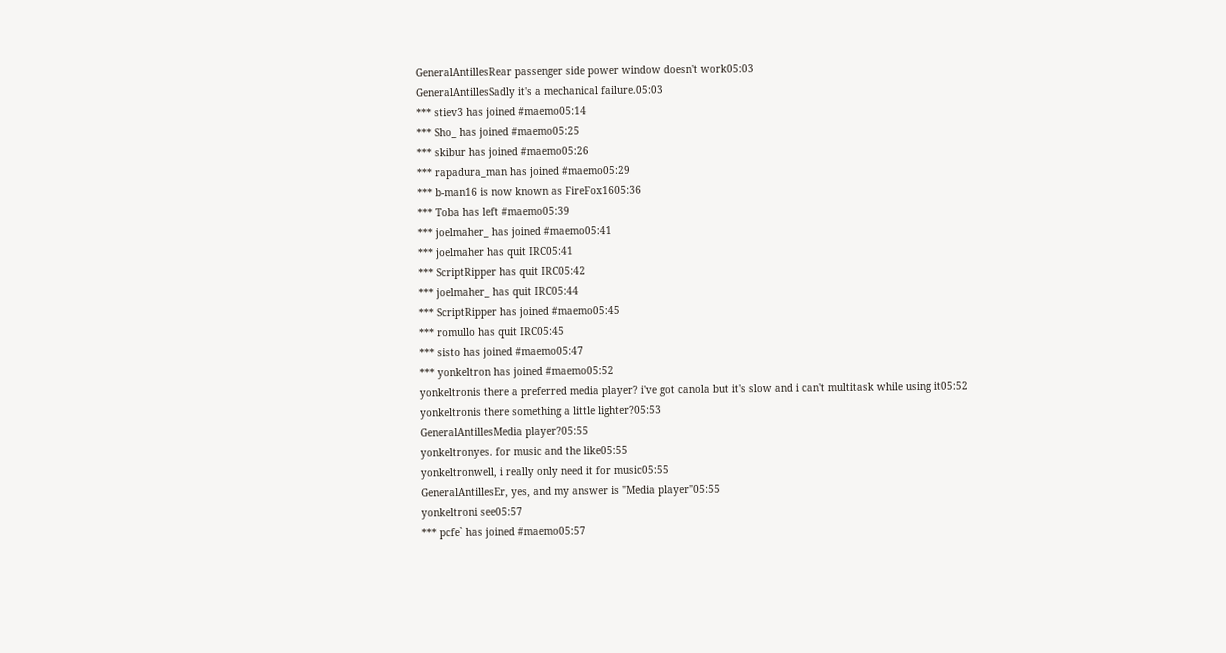GeneralAntillesRear passenger side power window doesn't work05:03
GeneralAntillesSadly it's a mechanical failure.05:03
*** stiev3 has joined #maemo05:14
*** Sho_ has joined #maemo05:25
*** skibur has joined #maemo05:26
*** rapadura_man has joined #maemo05:29
*** b-man16 is now known as FireFox1605:36
*** Toba has left #maemo05:39
*** joelmaher_ has joined #maemo05:41
*** joelmaher has quit IRC05:41
*** ScriptRipper has quit IRC05:42
*** joelmaher_ has quit IRC05:44
*** ScriptRipper has joined #maemo05:45
*** romullo has quit IRC05:45
*** sisto has joined #maemo05:47
*** yonkeltron has joined #maemo05:52
yonkeltronis there a preferred media player? i've got canola but it's slow and i can't multitask while using it05:52
yonkeltronis there something a little lighter?05:53
GeneralAntillesMedia player?05:55
yonkeltronyes. for music and the like05:55
yonkeltronwell, i really only need it for music05:55
GeneralAntillesEr, yes, and my answer is "Media player"05:55
yonkeltroni see05:57
*** pcfe` has joined #maemo05:57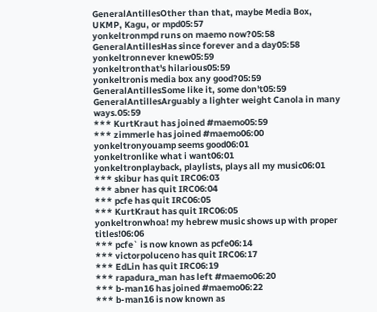GeneralAntillesOther than that, maybe Media Box, UKMP, Kagu, or mpd05:57
yonkeltronmpd runs on maemo now?05:58
GeneralAntillesHas since forever and a day05:58
yonkeltronnever knew05:59
yonkeltronthat's hilarious05:59
yonkeltronis media box any good?05:59
GeneralAntillesSome like it, some don't05:59
GeneralAntillesArguably a lighter weight Canola in many ways.05:59
*** KurtKraut has joined #maemo05:59
*** zimmerle has joined #maemo06:00
yonkeltronyouamp seems good06:01
yonkeltronlike what i want06:01
yonkeltronplayback, playlists, plays all my music06:01
*** skibur has quit IRC06:03
*** abner has quit IRC06:04
*** pcfe has quit IRC06:05
*** KurtKraut has quit IRC06:05
yonkeltronwhoa! my hebrew music shows up with proper titles!06:06
*** pcfe` is now known as pcfe06:14
*** victorpoluceno has quit IRC06:17
*** EdLin has quit IRC06:19
*** rapadura_man has left #maemo06:20
*** b-man16 has joined #maemo06:22
*** b-man16 is now known as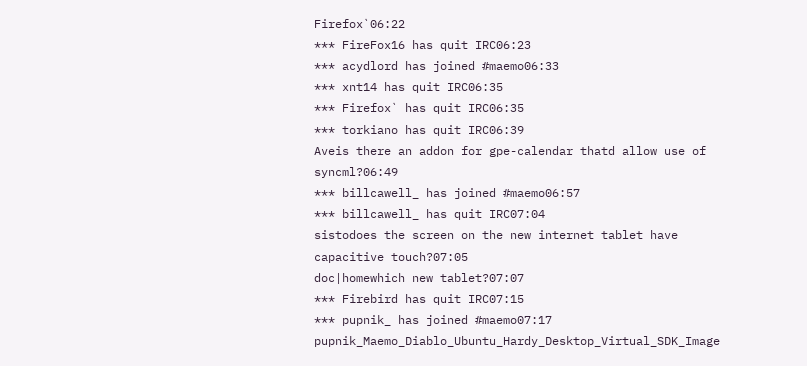Firefox`06:22
*** FireFox16 has quit IRC06:23
*** acydlord has joined #maemo06:33
*** xnt14 has quit IRC06:35
*** Firefox` has quit IRC06:35
*** torkiano has quit IRC06:39
Aveis there an addon for gpe-calendar thatd allow use of syncml?06:49
*** billcawell_ has joined #maemo06:57
*** billcawell_ has quit IRC07:04
sistodoes the screen on the new internet tablet have capacitive touch?07:05
doc|homewhich new tablet?07:07
*** Firebird has quit IRC07:15
*** pupnik_ has joined #maemo07:17
pupnik_Maemo_Diablo_Ubuntu_Hardy_Desktop_Virtual_SDK_Image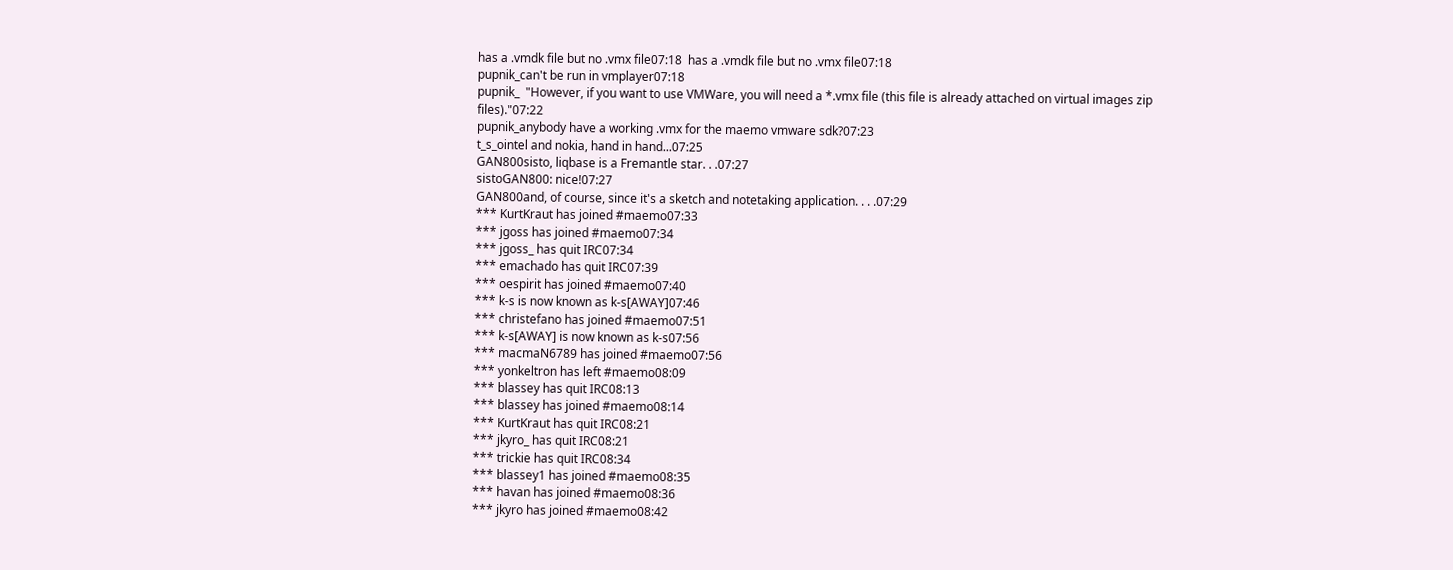has a .vmdk file but no .vmx file07:18  has a .vmdk file but no .vmx file07:18
pupnik_can't be run in vmplayer07:18
pupnik_  "However, if you want to use VMWare, you will need a *.vmx file (this file is already attached on virtual images zip files)."07:22
pupnik_anybody have a working .vmx for the maemo vmware sdk?07:23
t_s_ointel and nokia, hand in hand...07:25
GAN800sisto, liqbase is a Fremantle star. . .07:27
sistoGAN800: nice!07:27
GAN800and, of course, since it's a sketch and notetaking application. . . .07:29
*** KurtKraut has joined #maemo07:33
*** jgoss has joined #maemo07:34
*** jgoss_ has quit IRC07:34
*** emachado has quit IRC07:39
*** oespirit has joined #maemo07:40
*** k-s is now known as k-s[AWAY]07:46
*** christefano has joined #maemo07:51
*** k-s[AWAY] is now known as k-s07:56
*** macmaN6789 has joined #maemo07:56
*** yonkeltron has left #maemo08:09
*** blassey has quit IRC08:13
*** blassey has joined #maemo08:14
*** KurtKraut has quit IRC08:21
*** jkyro_ has quit IRC08:21
*** trickie has quit IRC08:34
*** blassey1 has joined #maemo08:35
*** havan has joined #maemo08:36
*** jkyro has joined #maemo08:42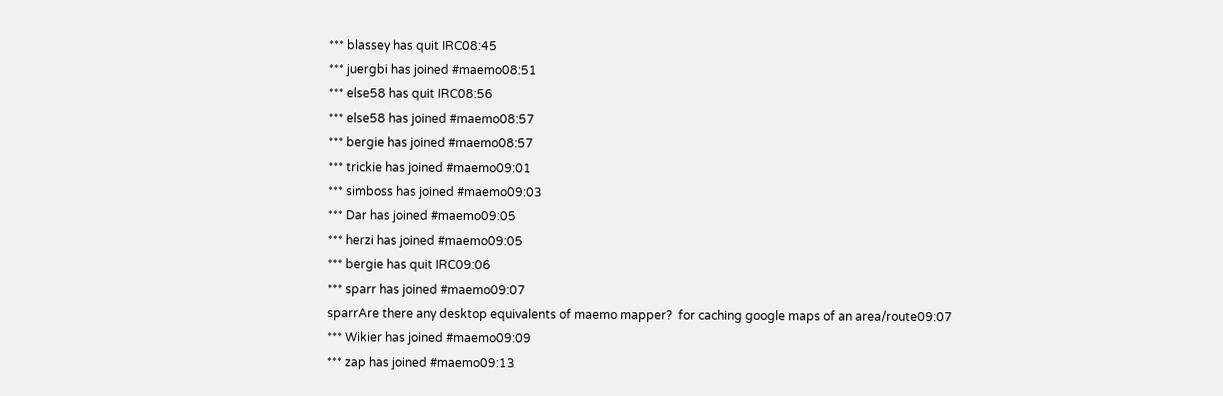*** blassey has quit IRC08:45
*** juergbi has joined #maemo08:51
*** else58 has quit IRC08:56
*** else58 has joined #maemo08:57
*** bergie has joined #maemo08:57
*** trickie has joined #maemo09:01
*** simboss has joined #maemo09:03
*** Dar has joined #maemo09:05
*** herzi has joined #maemo09:05
*** bergie has quit IRC09:06
*** sparr has joined #maemo09:07
sparrAre there any desktop equivalents of maemo mapper?  for caching google maps of an area/route09:07
*** Wikier has joined #maemo09:09
*** zap has joined #maemo09:13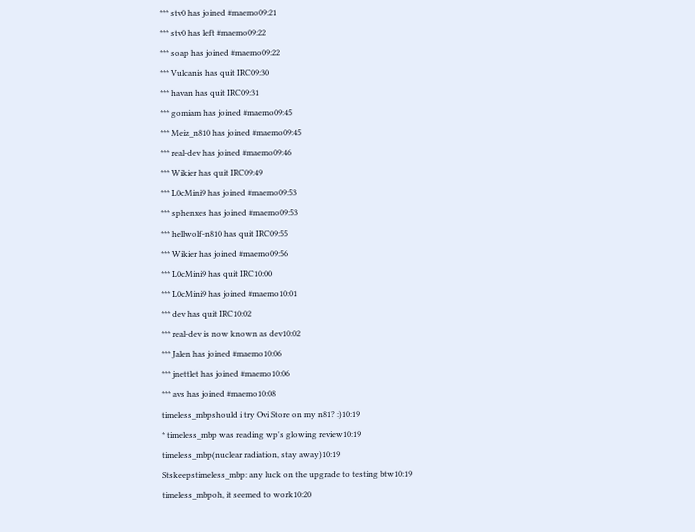*** stv0 has joined #maemo09:21
*** stv0 has left #maemo09:22
*** soap has joined #maemo09:22
*** Vulcanis has quit IRC09:30
*** havan has quit IRC09:31
*** gomiam has joined #maemo09:45
*** Meiz_n810 has joined #maemo09:45
*** real-dev has joined #maemo09:46
*** Wikier has quit IRC09:49
*** L0cMini9 has joined #maemo09:53
*** sphenxes has joined #maemo09:53
*** hellwolf-n810 has quit IRC09:55
*** Wikier has joined #maemo09:56
*** L0cMini9 has quit IRC10:00
*** L0cMini9 has joined #maemo10:01
*** dev has quit IRC10:02
*** real-dev is now known as dev10:02
*** Jalen has joined #maemo10:06
*** jnettlet has joined #maemo10:06
*** avs has joined #maemo10:08
timeless_mbpshould i try Ovi Store on my n81? :)10:19
* timeless_mbp was reading wp's glowing review10:19
timeless_mbp(nuclear radiation, stay away)10:19
Stskeepstimeless_mbp: any luck on the upgrade to testing btw10:19
timeless_mbpoh, it seemed to work10:20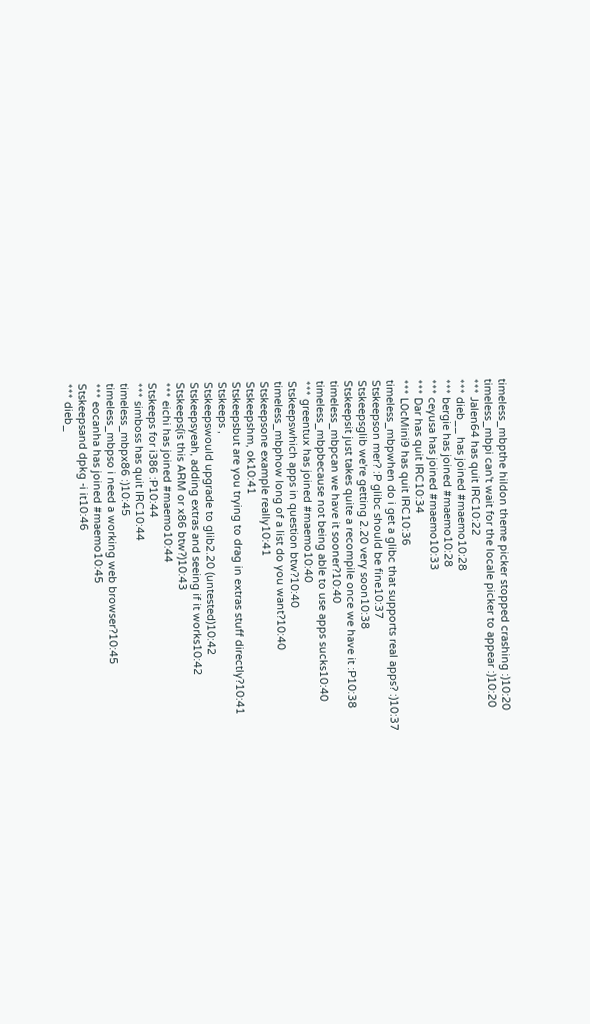timeless_mbpthe hildon theme picker stopped crashing :)10:20
timeless_mbpi can't wait for the locale picker to appear :)10:20
*** Jalen64 has quit IRC10:22
*** dieb__ has joined #maemo10:28
*** bergie has joined #maemo10:28
*** ceyusa has joined #maemo10:33
*** Dar has quit IRC10:34
*** L0cMini9 has quit IRC10:36
timeless_mbpwhen do i get a glibc that supports real apps? :)10:37
Stskeepson mer? :P glibc should be fine10:37
Stskeepsglib we're getting 2.20 very soon10:38
Stskeepsit just takes quite a recompile once we have it :P10:38
timeless_mbpcan we have it sooner?10:40
timeless_mbpbecause not being able to use apps sucks10:40
*** greentux has joined #maemo10:40
Stskeepswhich apps in question btw?10:40
timeless_mbphow long of a list do you want?10:40
Stskeepsone example really10:41
Stskeepshm, ok10:41
Stskeepsbut are you trying to drag in extras stuff directly?10:41
Stskeeps ,
Stskeepswould upgrade to glib2.20 (untested)10:42
Stskeepsyeah, adding extras and seeing if it works10:42
Stskeeps(is this ARM or x86 btw?)10:43
*** eichi has joined #maemo10:44
Stskeeps for i386 :P10:44
*** simboss has quit IRC10:44
timeless_mbpx86 :)10:45
timeless_mbpso i need a working web browser?10:45
*** eocanha has joined #maemo10:45
Stskeepsand dpkg -i it10:46
*** dieb_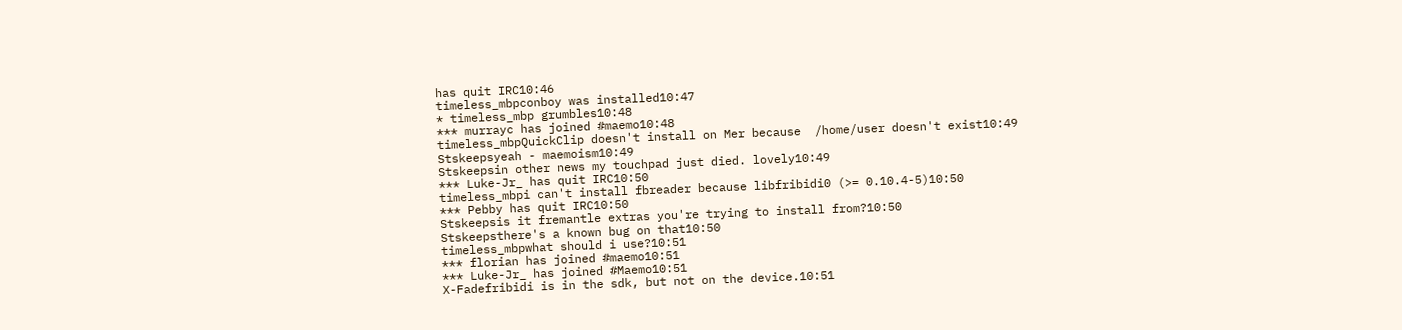has quit IRC10:46
timeless_mbpconboy was installed10:47
* timeless_mbp grumbles10:48
*** murrayc has joined #maemo10:48
timeless_mbpQuickClip doesn't install on Mer because  /home/user doesn't exist10:49
Stskeepsyeah - maemoism10:49
Stskeepsin other news my touchpad just died. lovely10:49
*** Luke-Jr_ has quit IRC10:50
timeless_mbpi can't install fbreader because libfribidi0 (>= 0.10.4-5)10:50
*** Pebby has quit IRC10:50
Stskeepsis it fremantle extras you're trying to install from?10:50
Stskeepsthere's a known bug on that10:50
timeless_mbpwhat should i use?10:51
*** florian has joined #maemo10:51
*** Luke-Jr_ has joined #Maemo10:51
X-Fadefribidi is in the sdk, but not on the device.10:51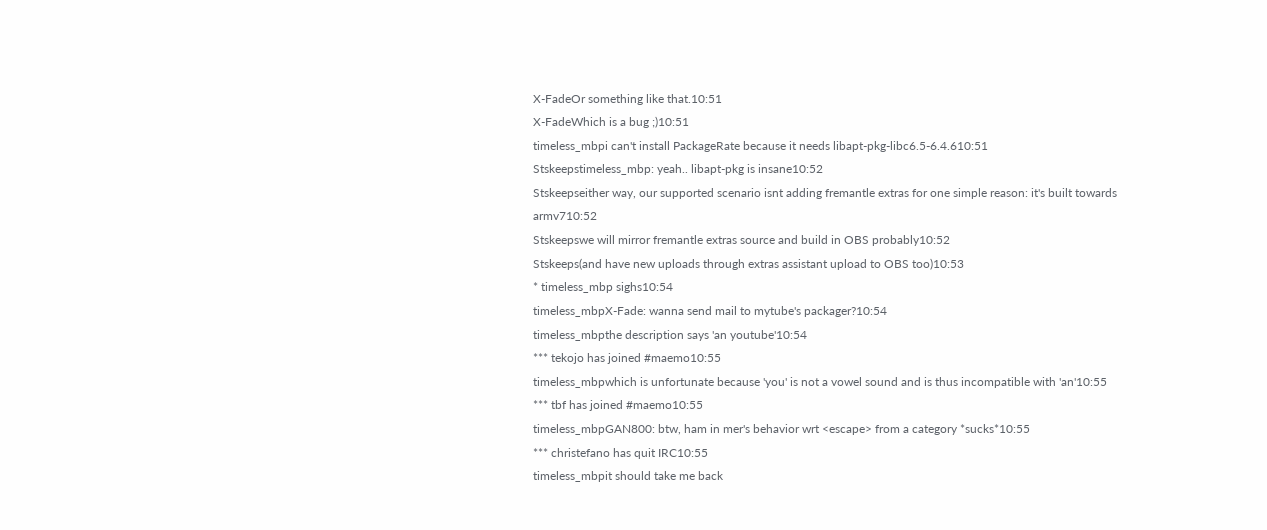X-FadeOr something like that.10:51
X-FadeWhich is a bug ;)10:51
timeless_mbpi can't install PackageRate because it needs libapt-pkg-libc6.5-6.4.610:51
Stskeepstimeless_mbp: yeah.. libapt-pkg is insane10:52
Stskeepseither way, our supported scenario isnt adding fremantle extras for one simple reason: it's built towards armv710:52
Stskeepswe will mirror fremantle extras source and build in OBS probably10:52
Stskeeps(and have new uploads through extras assistant upload to OBS too)10:53
* timeless_mbp sighs10:54
timeless_mbpX-Fade: wanna send mail to mytube's packager?10:54
timeless_mbpthe description says 'an youtube'10:54
*** tekojo has joined #maemo10:55
timeless_mbpwhich is unfortunate because 'you' is not a vowel sound and is thus incompatible with 'an'10:55
*** tbf has joined #maemo10:55
timeless_mbpGAN800: btw, ham in mer's behavior wrt <escape> from a category *sucks*10:55
*** christefano has quit IRC10:55
timeless_mbpit should take me back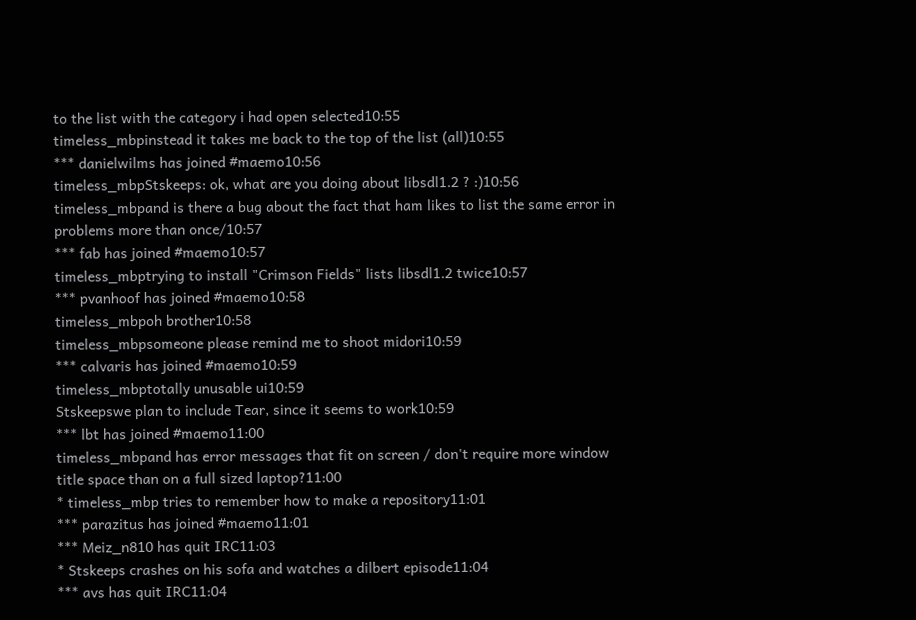to the list with the category i had open selected10:55
timeless_mbpinstead it takes me back to the top of the list (all)10:55
*** danielwilms has joined #maemo10:56
timeless_mbpStskeeps: ok, what are you doing about libsdl1.2 ? :)10:56
timeless_mbpand is there a bug about the fact that ham likes to list the same error in problems more than once/10:57
*** fab has joined #maemo10:57
timeless_mbptrying to install "Crimson Fields" lists libsdl1.2 twice10:57
*** pvanhoof has joined #maemo10:58
timeless_mbpoh brother10:58
timeless_mbpsomeone please remind me to shoot midori10:59
*** calvaris has joined #maemo10:59
timeless_mbptotally unusable ui10:59
Stskeepswe plan to include Tear, since it seems to work10:59
*** lbt has joined #maemo11:00
timeless_mbpand has error messages that fit on screen / don't require more window title space than on a full sized laptop?11:00
* timeless_mbp tries to remember how to make a repository11:01
*** parazitus has joined #maemo11:01
*** Meiz_n810 has quit IRC11:03
* Stskeeps crashes on his sofa and watches a dilbert episode11:04
*** avs has quit IRC11:04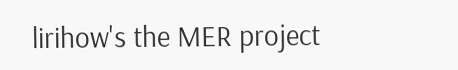lirihow's the MER project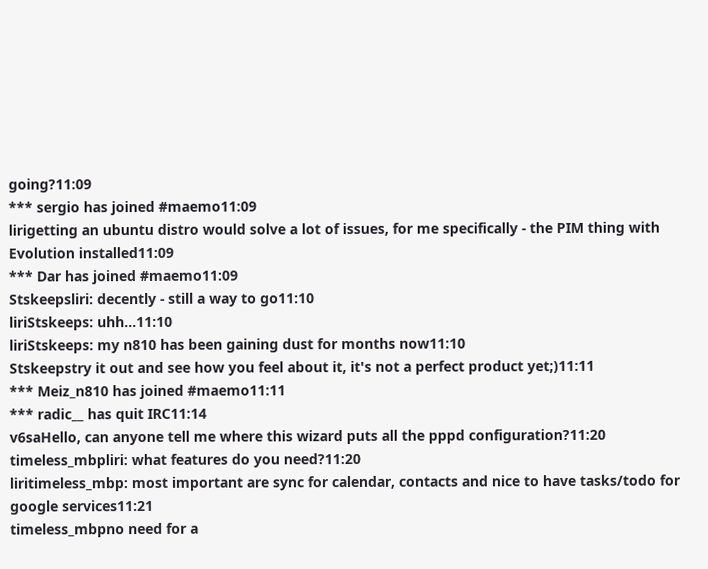going?11:09
*** sergio has joined #maemo11:09
lirigetting an ubuntu distro would solve a lot of issues, for me specifically - the PIM thing with Evolution installed11:09
*** Dar has joined #maemo11:09
Stskeepsliri: decently - still a way to go11:10
liriStskeeps: uhh...11:10
liriStskeeps: my n810 has been gaining dust for months now11:10
Stskeepstry it out and see how you feel about it, it's not a perfect product yet;)11:11
*** Meiz_n810 has joined #maemo11:11
*** radic__ has quit IRC11:14
v6saHello, can anyone tell me where this wizard puts all the pppd configuration?11:20
timeless_mbpliri: what features do you need?11:20
liritimeless_mbp: most important are sync for calendar, contacts and nice to have tasks/todo for google services11:21
timeless_mbpno need for a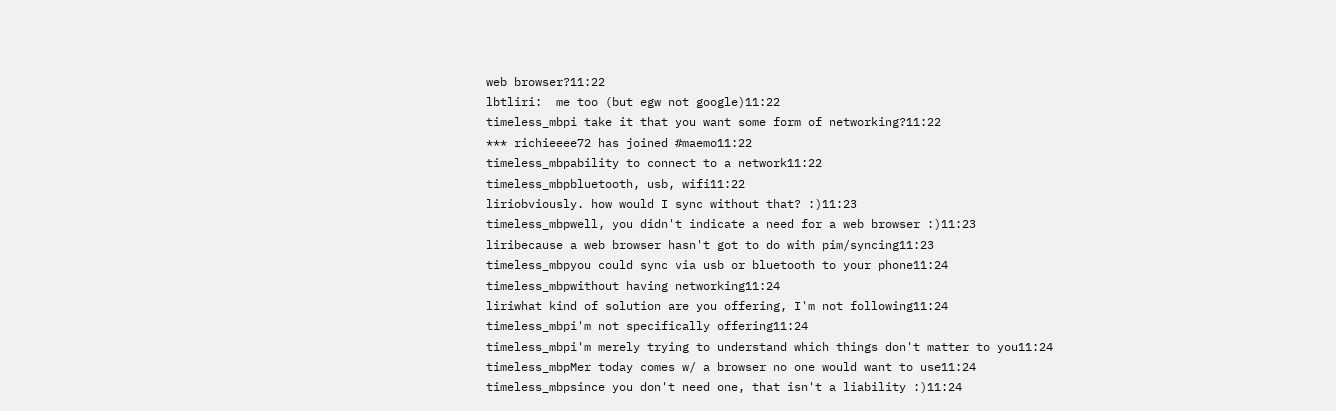web browser?11:22
lbtliri:  me too (but egw not google)11:22
timeless_mbpi take it that you want some form of networking?11:22
*** richieeee72 has joined #maemo11:22
timeless_mbpability to connect to a network11:22
timeless_mbpbluetooth, usb, wifi11:22
liriobviously. how would I sync without that? :)11:23
timeless_mbpwell, you didn't indicate a need for a web browser :)11:23
liribecause a web browser hasn't got to do with pim/syncing11:23
timeless_mbpyou could sync via usb or bluetooth to your phone11:24
timeless_mbpwithout having networking11:24
liriwhat kind of solution are you offering, I'm not following11:24
timeless_mbpi'm not specifically offering11:24
timeless_mbpi'm merely trying to understand which things don't matter to you11:24
timeless_mbpMer today comes w/ a browser no one would want to use11:24
timeless_mbpsince you don't need one, that isn't a liability :)11:24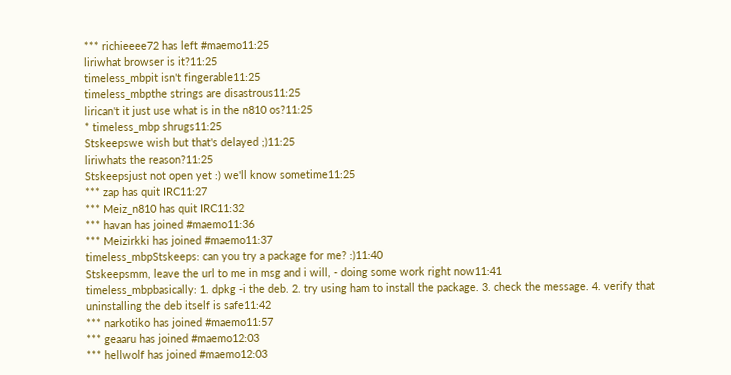*** richieeee72 has left #maemo11:25
liriwhat browser is it?11:25
timeless_mbpit isn't fingerable11:25
timeless_mbpthe strings are disastrous11:25
lirican't it just use what is in the n810 os?11:25
* timeless_mbp shrugs11:25
Stskeepswe wish but that's delayed ;)11:25
liriwhats the reason?11:25
Stskeepsjust not open yet :) we'll know sometime11:25
*** zap has quit IRC11:27
*** Meiz_n810 has quit IRC11:32
*** havan has joined #maemo11:36
*** Meizirkki has joined #maemo11:37
timeless_mbpStskeeps: can you try a package for me? :)11:40
Stskeepsmm, leave the url to me in msg and i will, - doing some work right now11:41
timeless_mbpbasically: 1. dpkg -i the deb. 2. try using ham to install the package. 3. check the message. 4. verify that uninstalling the deb itself is safe11:42
*** narkotiko has joined #maemo11:57
*** geaaru has joined #maemo12:03
*** hellwolf has joined #maemo12:03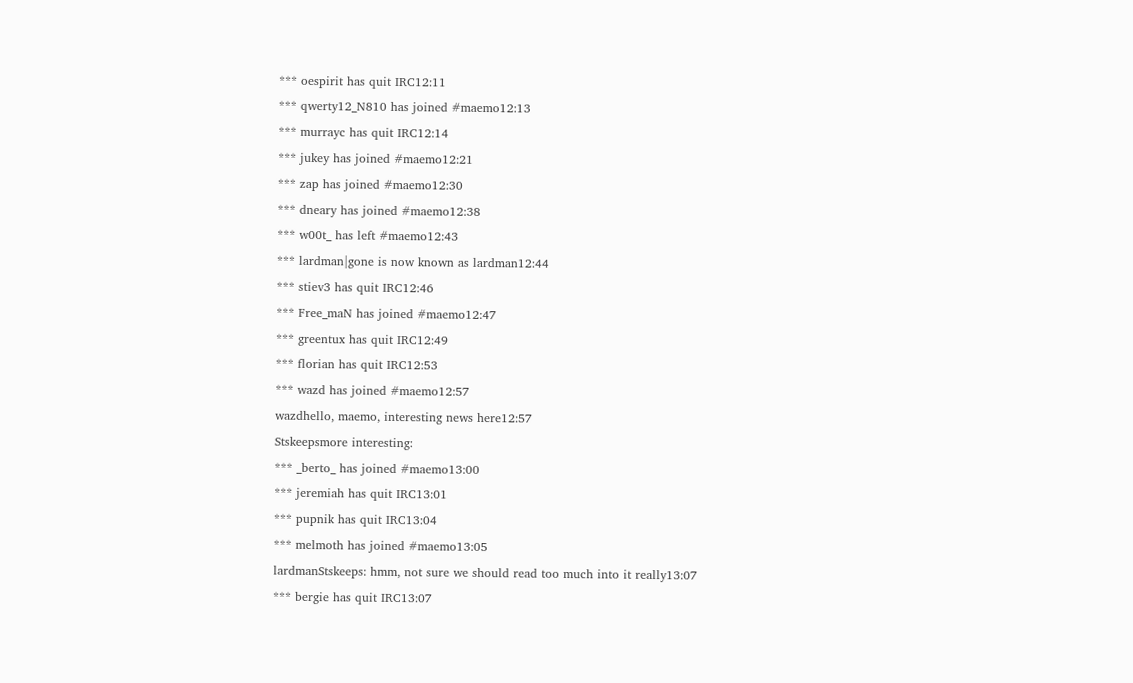*** oespirit has quit IRC12:11
*** qwerty12_N810 has joined #maemo12:13
*** murrayc has quit IRC12:14
*** jukey has joined #maemo12:21
*** zap has joined #maemo12:30
*** dneary has joined #maemo12:38
*** w00t_ has left #maemo12:43
*** lardman|gone is now known as lardman12:44
*** stiev3 has quit IRC12:46
*** Free_maN has joined #maemo12:47
*** greentux has quit IRC12:49
*** florian has quit IRC12:53
*** wazd has joined #maemo12:57
wazdhello, maemo, interesting news here12:57
Stskeepsmore interesting:
*** _berto_ has joined #maemo13:00
*** jeremiah has quit IRC13:01
*** pupnik has quit IRC13:04
*** melmoth has joined #maemo13:05
lardmanStskeeps: hmm, not sure we should read too much into it really13:07
*** bergie has quit IRC13:07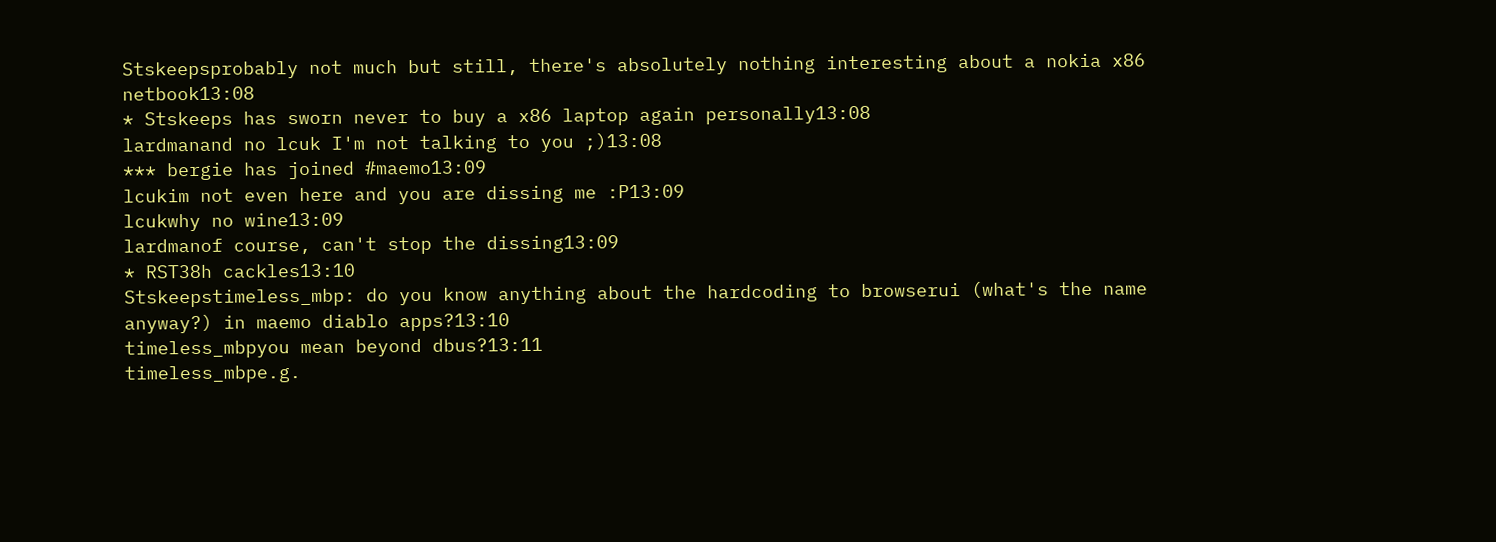Stskeepsprobably not much but still, there's absolutely nothing interesting about a nokia x86 netbook13:08
* Stskeeps has sworn never to buy a x86 laptop again personally13:08
lardmanand no lcuk I'm not talking to you ;)13:08
*** bergie has joined #maemo13:09
lcukim not even here and you are dissing me :P13:09
lcukwhy no wine13:09
lardmanof course, can't stop the dissing13:09
* RST38h cackles13:10
Stskeepstimeless_mbp: do you know anything about the hardcoding to browserui (what's the name anyway?) in maemo diablo apps?13:10
timeless_mbpyou mean beyond dbus?13:11
timeless_mbpe.g.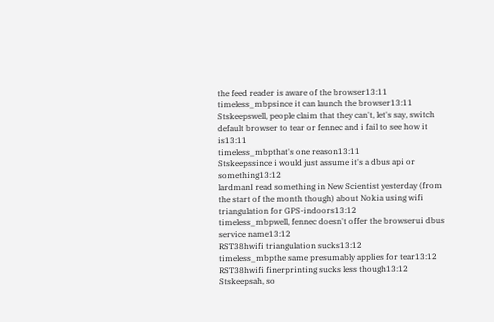the feed reader is aware of the browser13:11
timeless_mbpsince it can launch the browser13:11
Stskeepswell, people claim that they can't, let's say, switch default browser to tear or fennec and i fail to see how it is13:11
timeless_mbpthat's one reason13:11
Stskeepssince i would just assume it's a dbus api or something13:12
lardmanI read something in New Scientist yesterday (from the start of the month though) about Nokia using wifi triangulation for GPS-indoors13:12
timeless_mbpwell, fennec doesn't offer the browserui dbus service name13:12
RST38hwifi triangulation sucks13:12
timeless_mbpthe same presumably applies for tear13:12
RST38hwifi finerprinting sucks less though13:12
Stskeepsah, so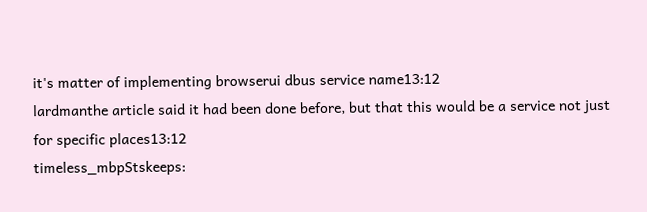it's matter of implementing browserui dbus service name13:12
lardmanthe article said it had been done before, but that this would be a service not just for specific places13:12
timeless_mbpStskeeps: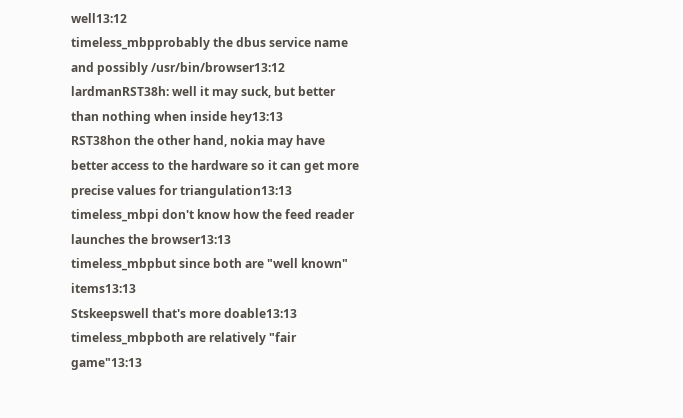well13:12
timeless_mbpprobably the dbus service name and possibly /usr/bin/browser13:12
lardmanRST38h: well it may suck, but better than nothing when inside hey13:13
RST38hon the other hand, nokia may have better access to the hardware so it can get more precise values for triangulation13:13
timeless_mbpi don't know how the feed reader launches the browser13:13
timeless_mbpbut since both are "well known" items13:13
Stskeepswell that's more doable13:13
timeless_mbpboth are relatively "fair game"13:13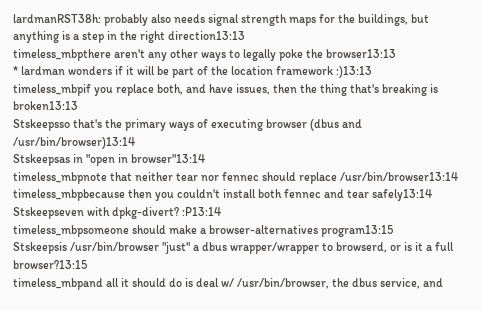lardmanRST38h: probably also needs signal strength maps for the buildings, but anything is a step in the right direction13:13
timeless_mbpthere aren't any other ways to legally poke the browser13:13
* lardman wonders if it will be part of the location framework :)13:13
timeless_mbpif you replace both, and have issues, then the thing that's breaking is broken13:13
Stskeepsso that's the primary ways of executing browser (dbus and /usr/bin/browser)13:14
Stskeepsas in "open in browser"13:14
timeless_mbpnote that neither tear nor fennec should replace /usr/bin/browser13:14
timeless_mbpbecause then you couldn't install both fennec and tear safely13:14
Stskeepseven with dpkg-divert? :P13:14
timeless_mbpsomeone should make a browser-alternatives program13:15
Stskeepsis /usr/bin/browser "just" a dbus wrapper/wrapper to browserd, or is it a full browser?13:15
timeless_mbpand all it should do is deal w/ /usr/bin/browser, the dbus service, and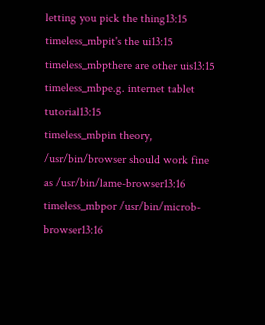letting you pick the thing13:15
timeless_mbpit's the ui13:15
timeless_mbpthere are other uis13:15
timeless_mbpe.g. internet tablet tutorial13:15
timeless_mbpin theory, /usr/bin/browser should work fine as /usr/bin/lame-browser13:16
timeless_mbpor /usr/bin/microb-browser13:16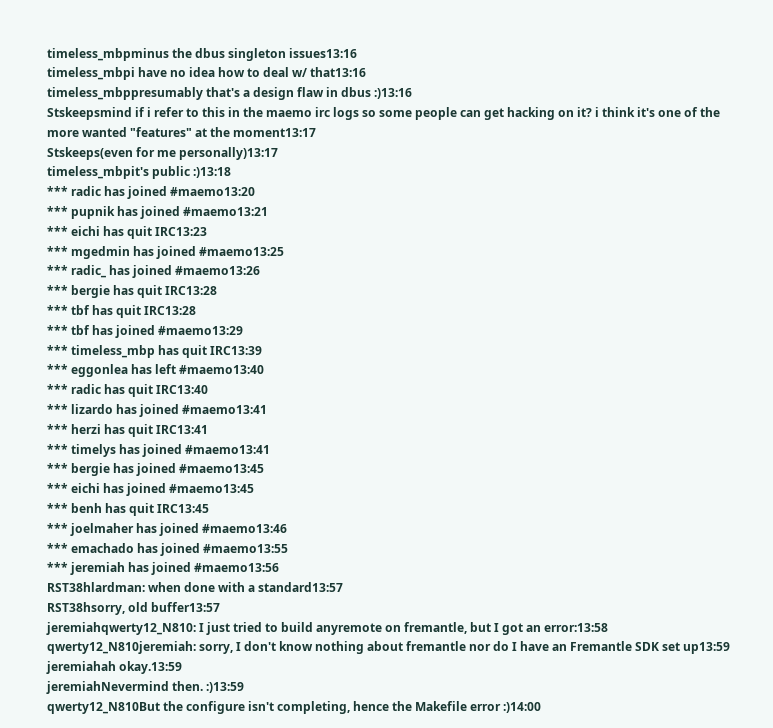timeless_mbpminus the dbus singleton issues13:16
timeless_mbpi have no idea how to deal w/ that13:16
timeless_mbppresumably that's a design flaw in dbus :)13:16
Stskeepsmind if i refer to this in the maemo irc logs so some people can get hacking on it? i think it's one of the more wanted "features" at the moment13:17
Stskeeps(even for me personally)13:17
timeless_mbpit's public :)13:18
*** radic has joined #maemo13:20
*** pupnik has joined #maemo13:21
*** eichi has quit IRC13:23
*** mgedmin has joined #maemo13:25
*** radic_ has joined #maemo13:26
*** bergie has quit IRC13:28
*** tbf has quit IRC13:28
*** tbf has joined #maemo13:29
*** timeless_mbp has quit IRC13:39
*** eggonlea has left #maemo13:40
*** radic has quit IRC13:40
*** lizardo has joined #maemo13:41
*** herzi has quit IRC13:41
*** timelys has joined #maemo13:41
*** bergie has joined #maemo13:45
*** eichi has joined #maemo13:45
*** benh has quit IRC13:45
*** joelmaher has joined #maemo13:46
*** emachado has joined #maemo13:55
*** jeremiah has joined #maemo13:56
RST38hlardman: when done with a standard13:57
RST38hsorry, old buffer13:57
jeremiahqwerty12_N810: I just tried to build anyremote on fremantle, but I got an error:13:58
qwerty12_N810jeremiah: sorry, I don't know nothing about fremantle nor do I have an Fremantle SDK set up13:59
jeremiahah okay.13:59
jeremiahNevermind then. :)13:59
qwerty12_N810But the configure isn't completing, hence the Makefile error :)14:00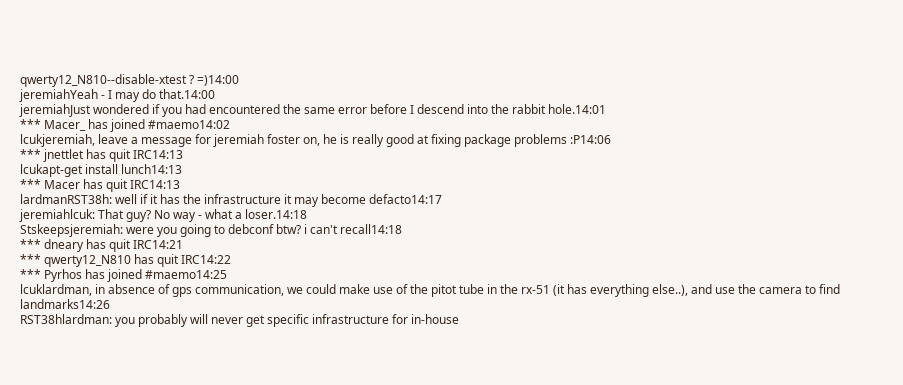qwerty12_N810--disable-xtest ? =)14:00
jeremiahYeah - I may do that.14:00
jeremiahJust wondered if you had encountered the same error before I descend into the rabbit hole.14:01
*** Macer_ has joined #maemo14:02
lcukjeremiah, leave a message for jeremiah foster on, he is really good at fixing package problems :P14:06
*** jnettlet has quit IRC14:13
lcukapt-get install lunch14:13
*** Macer has quit IRC14:13
lardmanRST38h: well if it has the infrastructure it may become defacto14:17
jeremiahlcuk: That guy? No way - what a loser.14:18
Stskeepsjeremiah: were you going to debconf btw? i can't recall14:18
*** dneary has quit IRC14:21
*** qwerty12_N810 has quit IRC14:22
*** Pyrhos has joined #maemo14:25
lcuklardman, in absence of gps communication, we could make use of the pitot tube in the rx-51 (it has everything else..), and use the camera to find landmarks14:26
RST38hlardman: you probably will never get specific infrastructure for in-house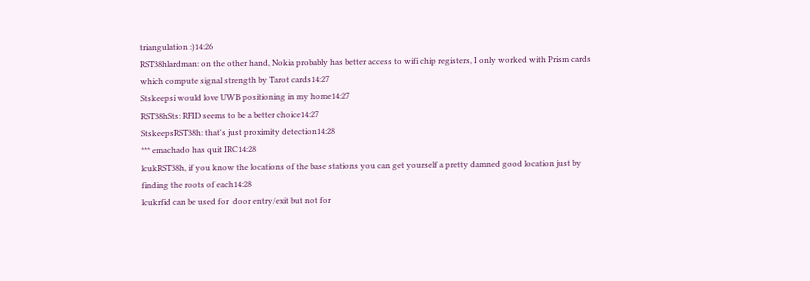triangulation :)14:26
RST38hlardman: on the other hand, Nokia probably has better access to wifi chip registers, I only worked with Prism cards which compute signal strength by Tarot cards14:27
Stskeepsi would love UWB positioning in my home14:27
RST38hSts: RFID seems to be a better choice14:27
StskeepsRST38h: that's just proximity detection14:28
*** emachado has quit IRC14:28
lcukRST38h, if you know the locations of the base stations you can get yourself a pretty damned good location just by finding the roots of each14:28
lcukrfid can be used for  door entry/exit but not for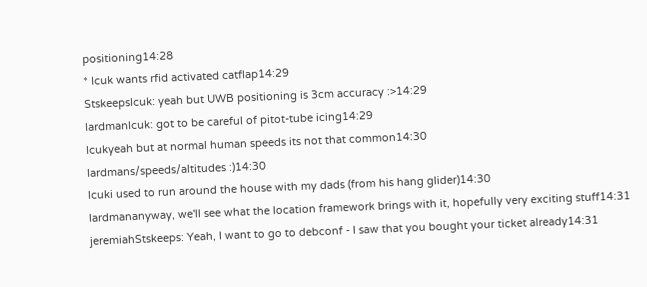positioning14:28
* lcuk wants rfid activated catflap14:29
Stskeepslcuk: yeah but UWB positioning is 3cm accuracy :>14:29
lardmanlcuk: got to be careful of pitot-tube icing14:29
lcukyeah but at normal human speeds its not that common14:30
lardmans/speeds/altitudes :)14:30
lcuki used to run around the house with my dads (from his hang glider)14:30
lardmananyway, we'll see what the location framework brings with it, hopefully very exciting stuff14:31
jeremiahStskeeps: Yeah, I want to go to debconf - I saw that you bought your ticket already14:31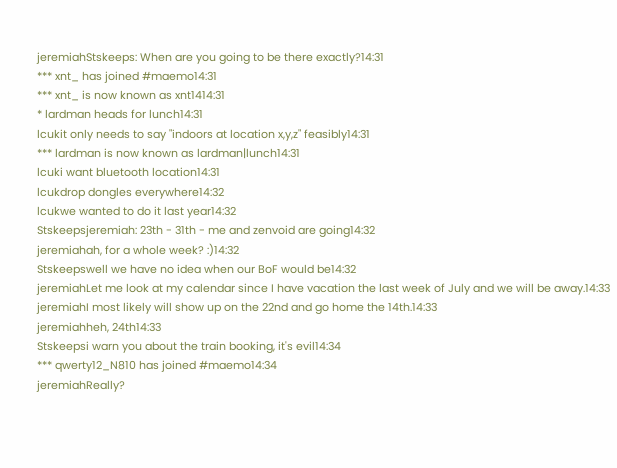jeremiahStskeeps: When are you going to be there exactly?14:31
*** xnt_ has joined #maemo14:31
*** xnt_ is now known as xnt1414:31
* lardman heads for lunch14:31
lcukit only needs to say "indoors at location x,y,z" feasibly14:31
*** lardman is now known as lardman|lunch14:31
lcuki want bluetooth location14:31
lcukdrop dongles everywhere14:32
lcukwe wanted to do it last year14:32
Stskeepsjeremiah: 23th - 31th - me and zenvoid are going14:32
jeremiahah, for a whole week? :)14:32
Stskeepswell we have no idea when our BoF would be14:32
jeremiahLet me look at my calendar since I have vacation the last week of July and we will be away.14:33
jeremiahI most likely will show up on the 22nd and go home the 14th.14:33
jeremiahheh, 24th14:33
Stskeepsi warn you about the train booking, it's evil14:34
*** qwerty12_N810 has joined #maemo14:34
jeremiahReally?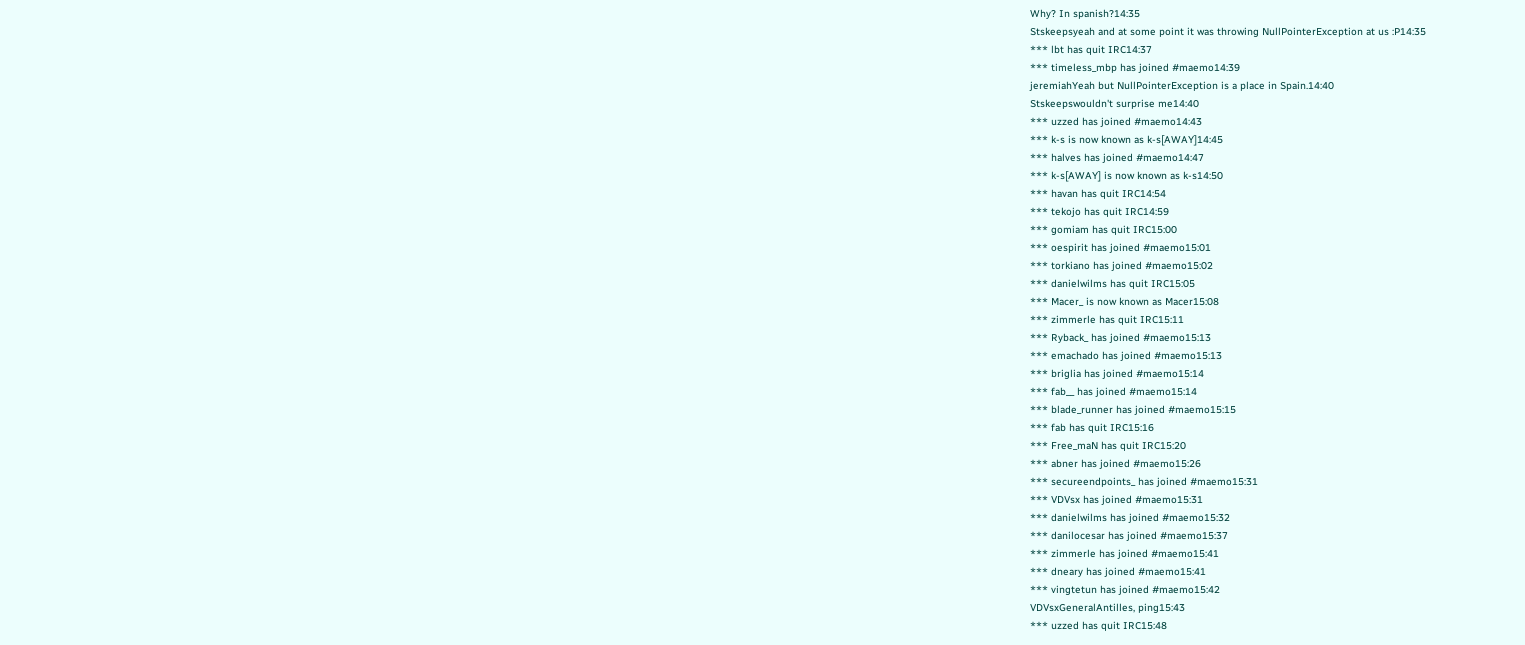Why? In spanish?14:35
Stskeepsyeah and at some point it was throwing NullPointerException at us :P14:35
*** lbt has quit IRC14:37
*** timeless_mbp has joined #maemo14:39
jeremiahYeah but NullPointerException is a place in Spain.14:40
Stskeepswouldn't surprise me14:40
*** uzzed has joined #maemo14:43
*** k-s is now known as k-s[AWAY]14:45
*** halves has joined #maemo14:47
*** k-s[AWAY] is now known as k-s14:50
*** havan has quit IRC14:54
*** tekojo has quit IRC14:59
*** gomiam has quit IRC15:00
*** oespirit has joined #maemo15:01
*** torkiano has joined #maemo15:02
*** danielwilms has quit IRC15:05
*** Macer_ is now known as Macer15:08
*** zimmerle has quit IRC15:11
*** Ryback_ has joined #maemo15:13
*** emachado has joined #maemo15:13
*** briglia has joined #maemo15:14
*** fab__ has joined #maemo15:14
*** blade_runner has joined #maemo15:15
*** fab has quit IRC15:16
*** Free_maN has quit IRC15:20
*** abner has joined #maemo15:26
*** secureendpoints_ has joined #maemo15:31
*** VDVsx has joined #maemo15:31
*** danielwilms has joined #maemo15:32
*** danilocesar has joined #maemo15:37
*** zimmerle has joined #maemo15:41
*** dneary has joined #maemo15:41
*** vingtetun has joined #maemo15:42
VDVsxGeneralAntilles, ping15:43
*** uzzed has quit IRC15:48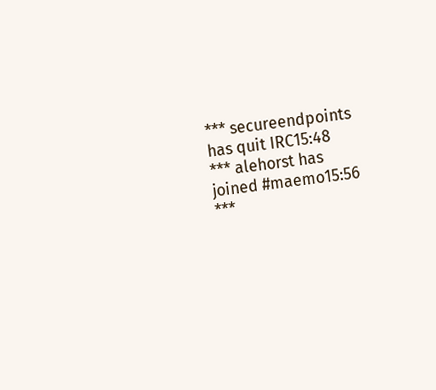*** secureendpoints has quit IRC15:48
*** alehorst has joined #maemo15:56
***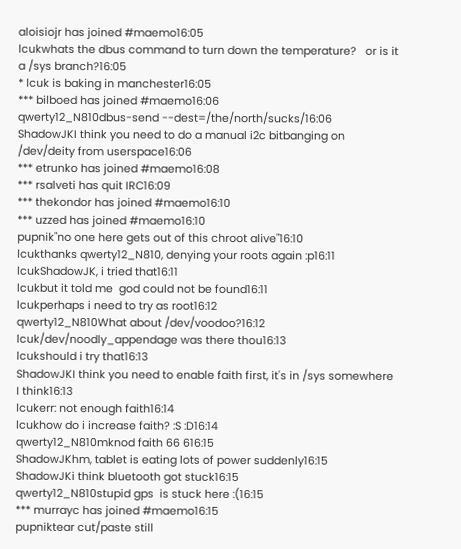aloisiojr has joined #maemo16:05
lcukwhats the dbus command to turn down the temperature?   or is it a /sys branch?16:05
* lcuk is baking in manchester16:05
*** bilboed has joined #maemo16:06
qwerty12_N810dbus-send --dest=/the/north/sucks/16:06
ShadowJKI think you need to do a manual i2c bitbanging on /dev/deity from userspace16:06
*** etrunko has joined #maemo16:08
*** rsalveti has quit IRC16:09
*** thekondor has joined #maemo16:10
*** uzzed has joined #maemo16:10
pupnik"no one here gets out of this chroot alive"16:10
lcukthanks qwerty12_N810, denying your roots again :p16:11
lcukShadowJK, i tried that16:11
lcukbut it told me  god could not be found16:11
lcukperhaps i need to try as root16:12
qwerty12_N810What about /dev/voodoo?16:12
lcuk/dev/noodly_appendage was there thou16:13
lcukshould i try that16:13
ShadowJKI think you need to enable faith first, it's in /sys somewhere I think16:13
lcukerr: not enough faith16:14
lcukhow do i increase faith? :S :D16:14
qwerty12_N810mknod faith 66 616:15
ShadowJKhm, tablet is eating lots of power suddenly16:15
ShadowJKi think bluetooth got stuck16:15
qwerty12_N810stupid gps  is stuck here :(16:15
*** murrayc has joined #maemo16:15
pupniktear cut/paste still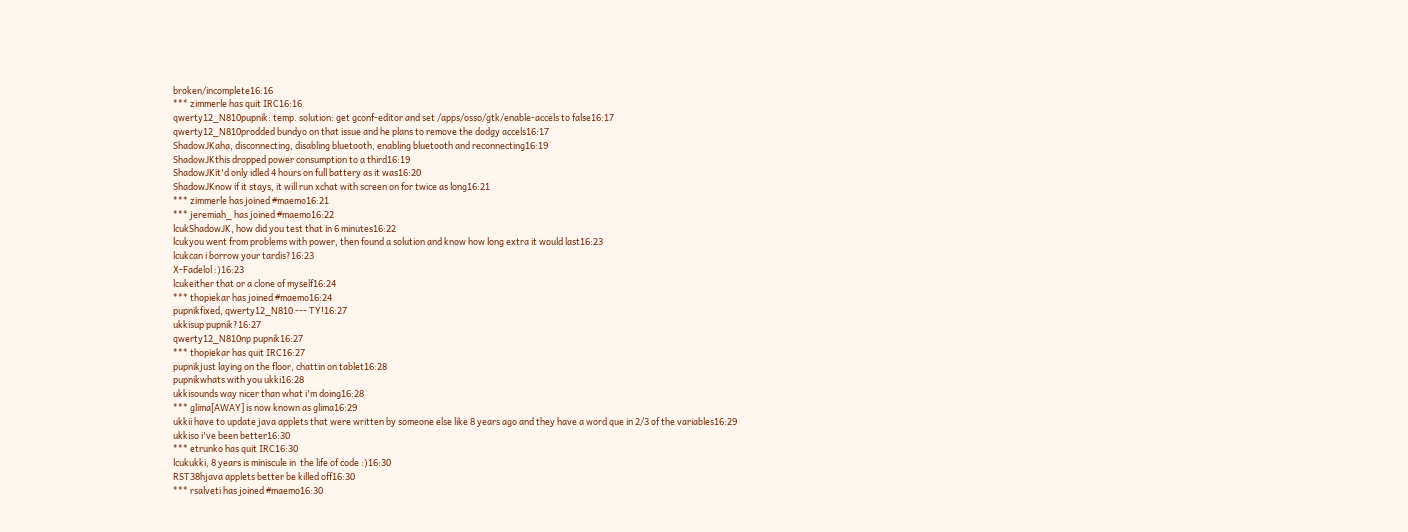broken/incomplete16:16
*** zimmerle has quit IRC16:16
qwerty12_N810pupnik: temp. solution: get gconf-editor and set /apps/osso/gtk/enable-accels to false16:17
qwerty12_N810prodded bundyo on that issue and he plans to remove the dodgy accels16:17
ShadowJKaha, disconnecting, disabling bluetooth, enabling bluetooth and reconnecting16:19
ShadowJKthis dropped power consumption to a third16:19
ShadowJKit'd only idled 4 hours on full battery as it was16:20
ShadowJKnow if it stays, it will run xchat with screen on for twice as long16:21
*** zimmerle has joined #maemo16:21
*** jeremiah_ has joined #maemo16:22
lcukShadowJK, how did you test that in 6 minutes16:22
lcukyou went from problems with power, then found a solution and know how long extra it would last16:23
lcukcan i borrow your tardis?16:23
X-Fadelol :)16:23
lcukeither that or a clone of myself16:24
*** thopiekar has joined #maemo16:24
pupnikfixed, qwerty12_N810 --- TY!16:27
ukkisup pupnik?16:27
qwerty12_N810np pupnik16:27
*** thopiekar has quit IRC16:27
pupnikjust laying on the floor, chattin on tablet16:28
pupnikwhats with you ukki16:28
ukkisounds way nicer than what i'm doing16:28
*** glima[AWAY] is now known as glima16:29
ukkii have to update java applets that were written by someone else like 8 years ago and they have a word que in 2/3 of the variables16:29
ukkiso i've been better16:30
*** etrunko has quit IRC16:30
lcukukki, 8 years is miniscule in  the life of code :)16:30
RST38hjava applets better be killed off16:30
*** rsalveti has joined #maemo16:30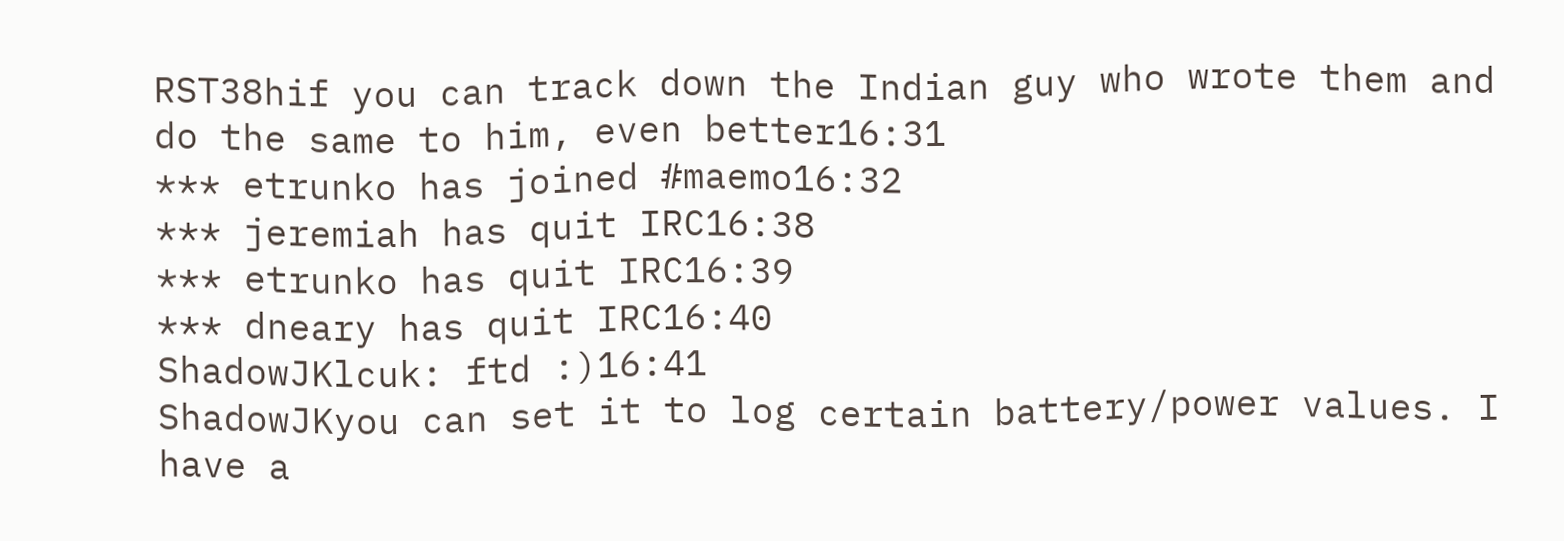RST38hif you can track down the Indian guy who wrote them and do the same to him, even better16:31
*** etrunko has joined #maemo16:32
*** jeremiah has quit IRC16:38
*** etrunko has quit IRC16:39
*** dneary has quit IRC16:40
ShadowJKlcuk: ftd :)16:41
ShadowJKyou can set it to log certain battery/power values. I have a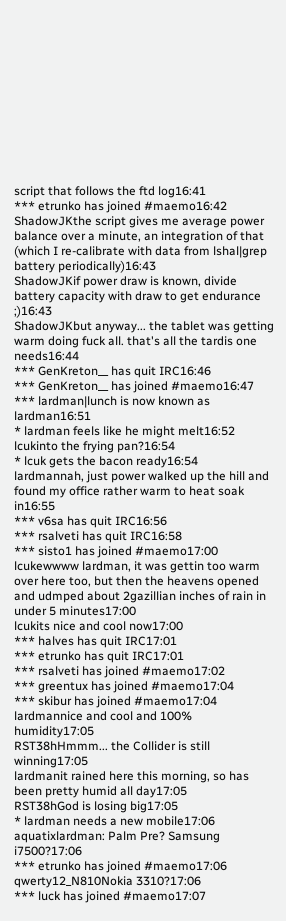script that follows the ftd log16:41
*** etrunko has joined #maemo16:42
ShadowJKthe script gives me average power balance over a minute, an integration of that (which I re-calibrate with data from lshal|grep battery periodically)16:43
ShadowJKif power draw is known, divide battery capacity with draw to get endurance ;)16:43
ShadowJKbut anyway... the tablet was getting warm doing fuck all. that's all the tardis one needs16:44
*** GenKreton__ has quit IRC16:46
*** GenKreton__ has joined #maemo16:47
*** lardman|lunch is now known as lardman16:51
* lardman feels like he might melt16:52
lcukinto the frying pan?16:54
* lcuk gets the bacon ready16:54
lardmannah, just power walked up the hill and found my office rather warm to heat soak in16:55
*** v6sa has quit IRC16:56
*** rsalveti has quit IRC16:58
*** sisto1 has joined #maemo17:00
lcukewwww lardman, it was gettin too warm over here too, but then the heavens opened and udmped about 2gazillian inches of rain in under 5 minutes17:00
lcukits nice and cool now17:00
*** halves has quit IRC17:01
*** etrunko has quit IRC17:01
*** rsalveti has joined #maemo17:02
*** greentux has joined #maemo17:04
*** skibur has joined #maemo17:04
lardmannice and cool and 100% humidity17:05
RST38hHmmm... the Collider is still winning17:05
lardmanit rained here this morning, so has been pretty humid all day17:05
RST38hGod is losing big17:05
* lardman needs a new mobile17:06
aquatixlardman: Palm Pre? Samsung i7500?17:06
*** etrunko has joined #maemo17:06
qwerty12_N810Nokia 3310?17:06
*** luck has joined #maemo17:07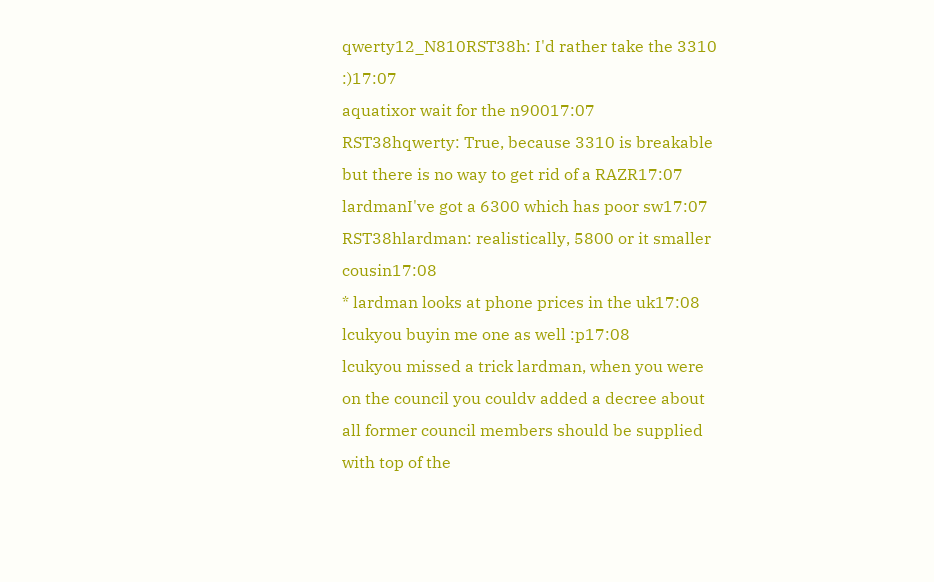qwerty12_N810RST38h: I'd rather take the 3310 :)17:07
aquatixor wait for the n90017:07
RST38hqwerty: True, because 3310 is breakable but there is no way to get rid of a RAZR17:07
lardmanI've got a 6300 which has poor sw17:07
RST38hlardman: realistically, 5800 or it smaller cousin17:08
* lardman looks at phone prices in the uk17:08
lcukyou buyin me one as well :p17:08
lcukyou missed a trick lardman, when you were on the council you couldv added a decree about all former council members should be supplied with top of the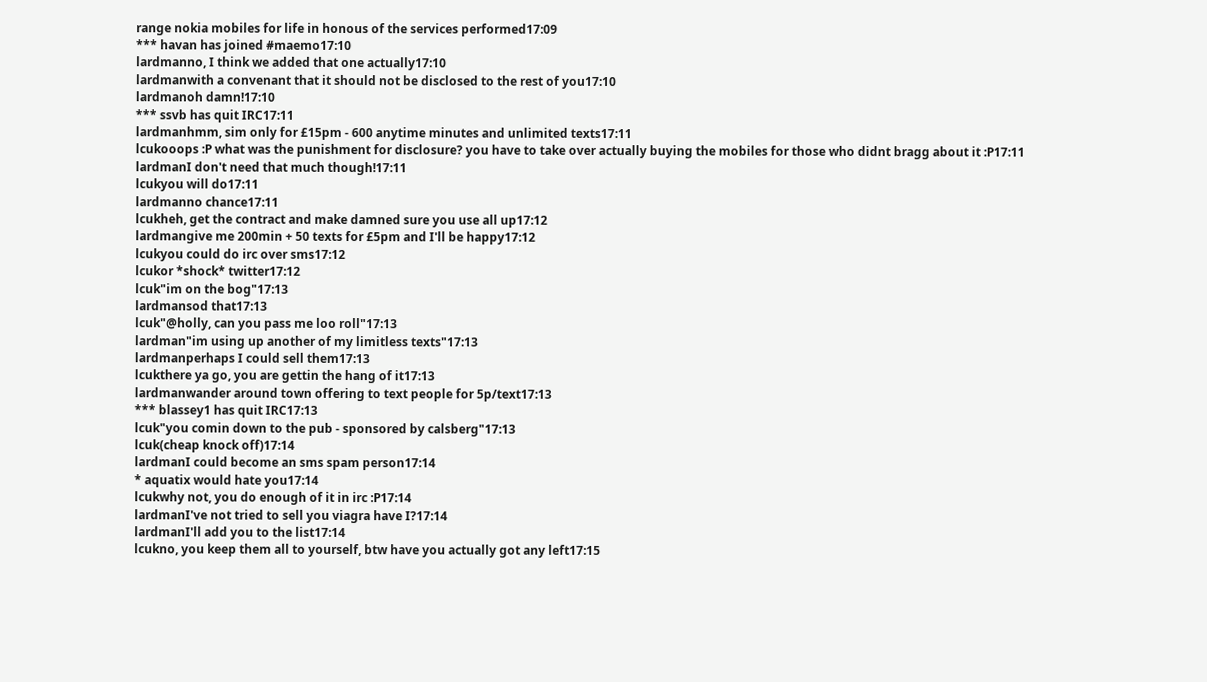range nokia mobiles for life in honous of the services performed17:09
*** havan has joined #maemo17:10
lardmanno, I think we added that one actually17:10
lardmanwith a convenant that it should not be disclosed to the rest of you17:10
lardmanoh damn!17:10
*** ssvb has quit IRC17:11
lardmanhmm, sim only for £15pm - 600 anytime minutes and unlimited texts17:11
lcukooops :P what was the punishment for disclosure? you have to take over actually buying the mobiles for those who didnt bragg about it :P17:11
lardmanI don't need that much though!17:11
lcukyou will do17:11
lardmanno chance17:11
lcukheh, get the contract and make damned sure you use all up17:12
lardmangive me 200min + 50 texts for £5pm and I'll be happy17:12
lcukyou could do irc over sms17:12
lcukor *shock* twitter17:12
lcuk"im on the bog"17:13
lardmansod that17:13
lcuk"@holly, can you pass me loo roll"17:13
lardman"im using up another of my limitless texts"17:13
lardmanperhaps I could sell them17:13
lcukthere ya go, you are gettin the hang of it17:13
lardmanwander around town offering to text people for 5p/text17:13
*** blassey1 has quit IRC17:13
lcuk"you comin down to the pub - sponsored by calsberg"17:13
lcuk(cheap knock off)17:14
lardmanI could become an sms spam person17:14
* aquatix would hate you17:14
lcukwhy not, you do enough of it in irc :P17:14
lardmanI've not tried to sell you viagra have I?17:14
lardmanI'll add you to the list17:14
lcukno, you keep them all to yourself, btw have you actually got any left17:15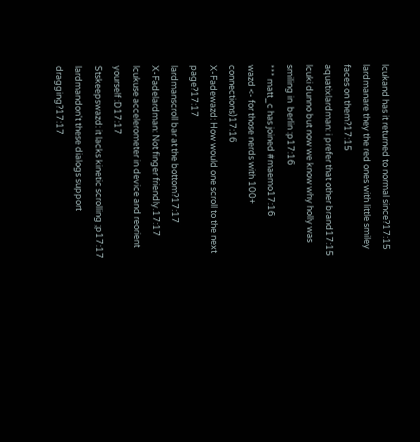lcukand has it returned to normal since?17:15
lardmanare they the red ones with little smiley faces on them?17:15
aquatixlardman: i prefer that other brand17:15
lcuki dunno but now we know why holly was smiling in  berlin :p17:16
*** matt_c has joined #maemo17:16
wazd <- for those nerds with 100+ connections)17:16
X-Fadewazd: How would one scroll to the next page?17:17
lardmanscroll bar at the bottom?17:17
X-Fadelardman: Not finger friendly.17:17
lcukuse accelerometer in device and reorient yourself :D17:17
Stskeepswazd: it lacks kinetic scrolling ;p17:17
lardmandon't these dialogs support dragging?17:17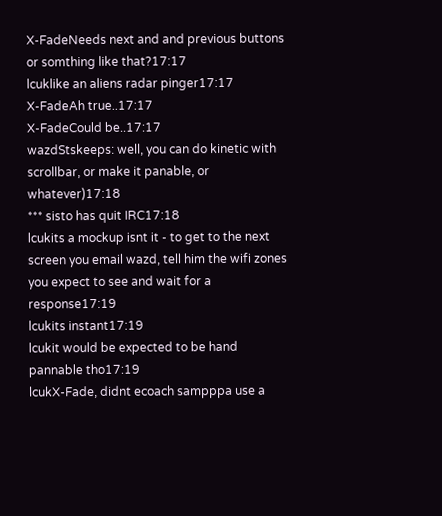X-FadeNeeds next and and previous buttons or somthing like that?17:17
lcuklike an aliens radar pinger17:17
X-FadeAh true..17:17
X-FadeCould be..17:17
wazdStskeeps: well, you can do kinetic with scrollbar, or make it panable, or whatever)17:18
*** sisto has quit IRC17:18
lcukits a mockup isnt it - to get to the next screen you email wazd, tell him the wifi zones you expect to see and wait for a response17:19
lcukits instant17:19
lcukit would be expected to be hand pannable tho17:19
lcukX-Fade, didnt ecoach sampppa use a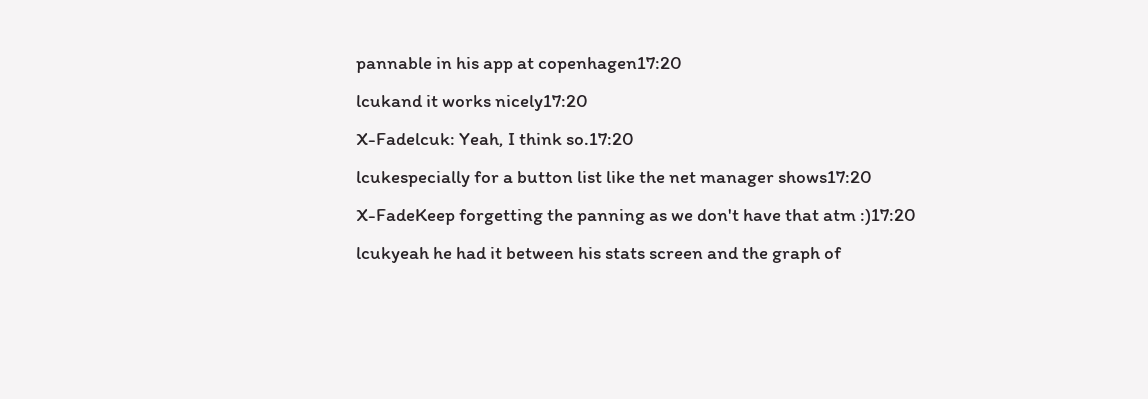pannable in his app at copenhagen17:20
lcukand it works nicely17:20
X-Fadelcuk: Yeah, I think so.17:20
lcukespecially for a button list like the net manager shows17:20
X-FadeKeep forgetting the panning as we don't have that atm :)17:20
lcukyeah he had it between his stats screen and the graph of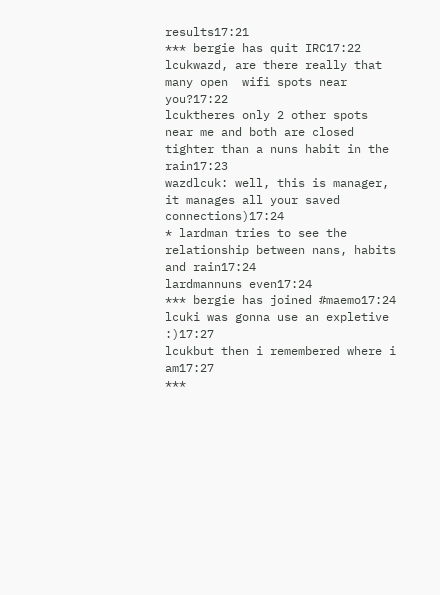results17:21
*** bergie has quit IRC17:22
lcukwazd, are there really that many open  wifi spots near you?17:22
lcuktheres only 2 other spots near me and both are closed tighter than a nuns habit in the rain17:23
wazdlcuk: well, this is manager, it manages all your saved connections)17:24
* lardman tries to see the relationship between nans, habits and rain17:24
lardmannuns even17:24
*** bergie has joined #maemo17:24
lcuki was gonna use an expletive :)17:27
lcukbut then i remembered where i am17:27
***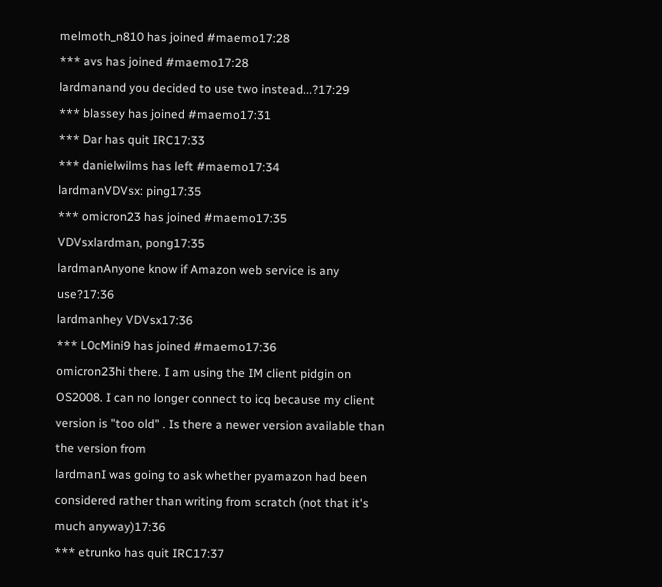melmoth_n810 has joined #maemo17:28
*** avs has joined #maemo17:28
lardmanand you decided to use two instead...?17:29
*** blassey has joined #maemo17:31
*** Dar has quit IRC17:33
*** danielwilms has left #maemo17:34
lardmanVDVsx: ping17:35
*** omicron23 has joined #maemo17:35
VDVsxlardman, pong17:35
lardmanAnyone know if Amazon web service is any use?17:36
lardmanhey VDVsx17:36
*** L0cMini9 has joined #maemo17:36
omicron23hi there. I am using the IM client pidgin on OS2008. I can no longer connect to icq because my client version is "too old" . Is there a newer version available than the version from
lardmanI was going to ask whether pyamazon had been considered rather than writing from scratch (not that it's much anyway)17:36
*** etrunko has quit IRC17:37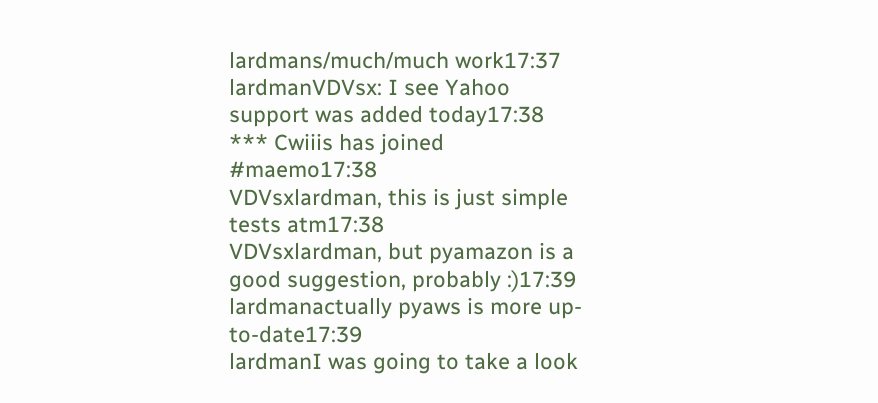lardmans/much/much work17:37
lardmanVDVsx: I see Yahoo support was added today17:38
*** Cwiiis has joined #maemo17:38
VDVsxlardman, this is just simple tests atm17:38
VDVsxlardman, but pyamazon is a good suggestion, probably :)17:39
lardmanactually pyaws is more up-to-date17:39
lardmanI was going to take a look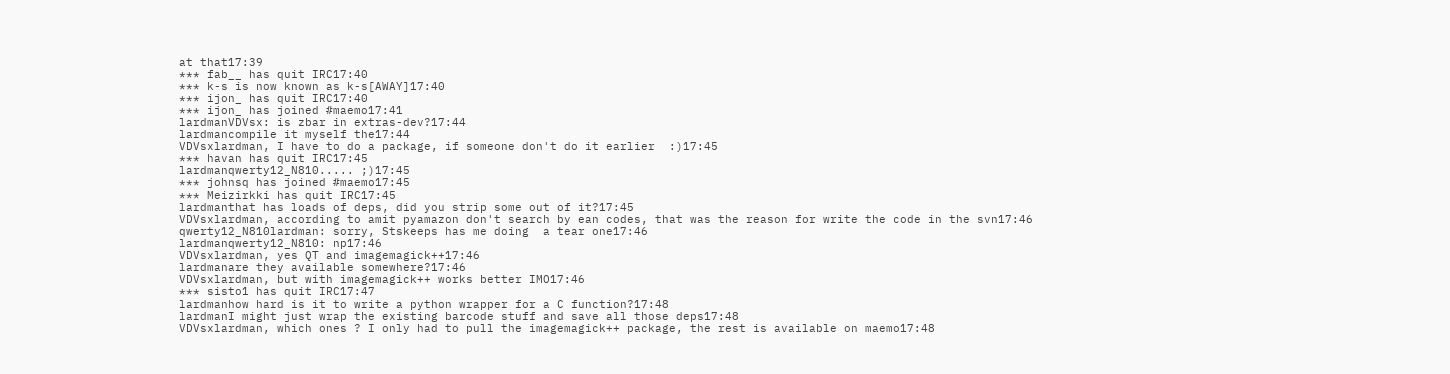at that17:39
*** fab__ has quit IRC17:40
*** k-s is now known as k-s[AWAY]17:40
*** ijon_ has quit IRC17:40
*** ijon_ has joined #maemo17:41
lardmanVDVsx: is zbar in extras-dev?17:44
lardmancompile it myself the17:44
VDVsxlardman, I have to do a package, if someone don't do it earlier  :)17:45
*** havan has quit IRC17:45
lardmanqwerty12_N810..... ;)17:45
*** johnsq has joined #maemo17:45
*** Meizirkki has quit IRC17:45
lardmanthat has loads of deps, did you strip some out of it?17:45
VDVsxlardman, according to amit pyamazon don't search by ean codes, that was the reason for write the code in the svn17:46
qwerty12_N810lardman: sorry, Stskeeps has me doing  a tear one17:46
lardmanqwerty12_N810: np17:46
VDVsxlardman, yes QT and imagemagick++17:46
lardmanare they available somewhere?17:46
VDVsxlardman, but with imagemagick++ works better IMO17:46
*** sisto1 has quit IRC17:47
lardmanhow hard is it to write a python wrapper for a C function?17:48
lardmanI might just wrap the existing barcode stuff and save all those deps17:48
VDVsxlardman, which ones ? I only had to pull the imagemagick++ package, the rest is available on maemo17:48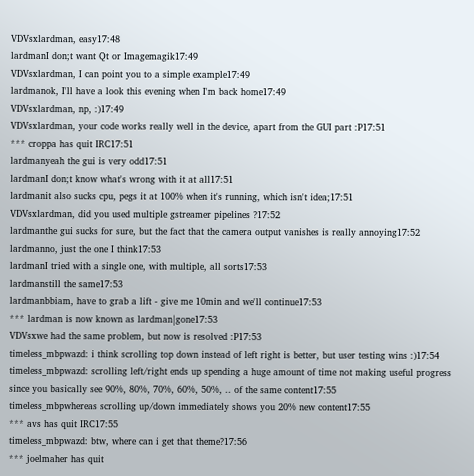VDVsxlardman, easy17:48
lardmanI don;t want Qt or Imagemagik17:49
VDVsxlardman, I can point you to a simple example17:49
lardmanok, I'll have a look this evening when I'm back home17:49
VDVsxlardman, np, :)17:49
VDVsxlardman, your code works really well in the device, apart from the GUI part :P17:51
*** croppa has quit IRC17:51
lardmanyeah the gui is very odd17:51
lardmanI don;t know what's wrong with it at all17:51
lardmanit also sucks cpu, pegs it at 100% when it's running, which isn't idea;17:51
VDVsxlardman, did you used multiple gstreamer pipelines ?17:52
lardmanthe gui sucks for sure, but the fact that the camera output vanishes is really annoying17:52
lardmanno, just the one I think17:53
lardmanI tried with a single one, with multiple, all sorts17:53
lardmanstill the same17:53
lardmanbbiam, have to grab a lift - give me 10min and we'll continue17:53
*** lardman is now known as lardman|gone17:53
VDVsxwe had the same problem, but now is resolved :P17:53
timeless_mbpwazd: i think scrolling top down instead of left right is better, but user testing wins :)17:54
timeless_mbpwazd: scrolling left/right ends up spending a huge amount of time not making useful progress since you basically see 90%, 80%, 70%, 60%, 50%, .. of the same content17:55
timeless_mbpwhereas scrolling up/down immediately shows you 20% new content17:55
*** avs has quit IRC17:55
timeless_mbpwazd: btw, where can i get that theme?17:56
*** joelmaher has quit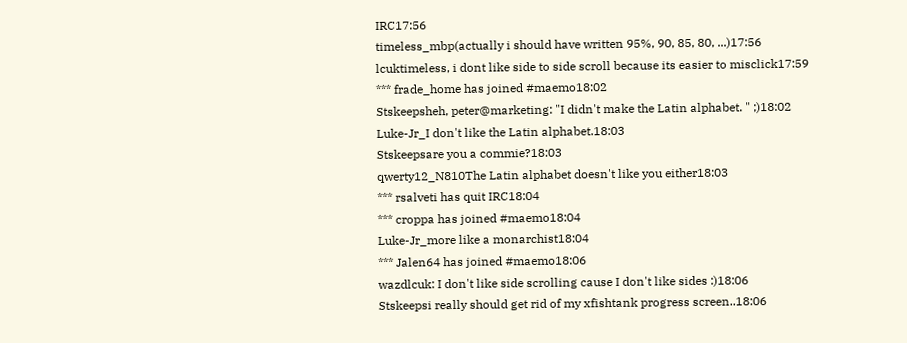IRC17:56
timeless_mbp(actually i should have written 95%, 90, 85, 80, ...)17:56
lcuktimeless, i dont like side to side scroll because its easier to misclick17:59
*** frade_home has joined #maemo18:02
Stskeepsheh, peter@marketing: "I didn't make the Latin alphabet. " ;)18:02
Luke-Jr_I don't like the Latin alphabet.18:03
Stskeepsare you a commie?18:03
qwerty12_N810The Latin alphabet doesn't like you either18:03
*** rsalveti has quit IRC18:04
*** croppa has joined #maemo18:04
Luke-Jr_more like a monarchist18:04
*** Jalen64 has joined #maemo18:06
wazdlcuk: I don't like side scrolling cause I don't like sides :)18:06
Stskeepsi really should get rid of my xfishtank progress screen..18:06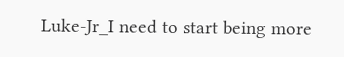Luke-Jr_I need to start being more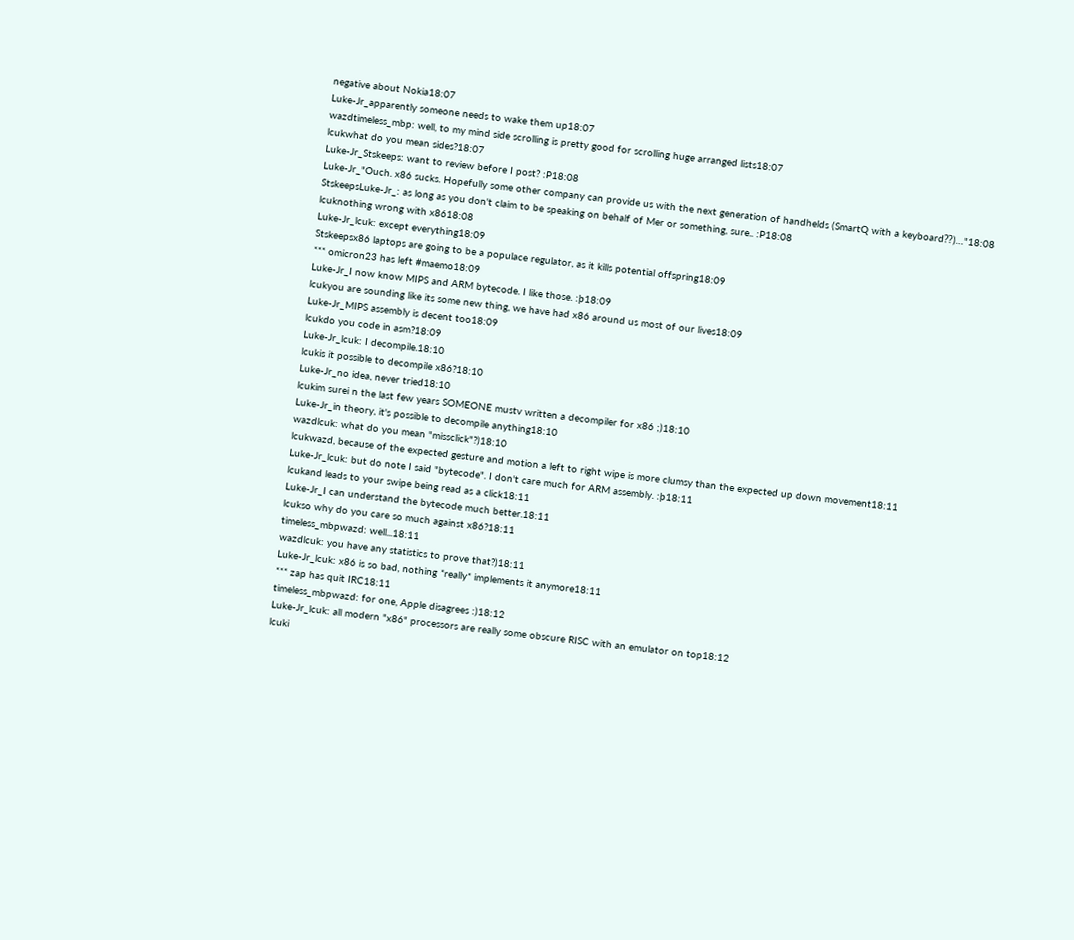negative about Nokia18:07
Luke-Jr_apparently someone needs to wake them up18:07
wazdtimeless_mbp: well, to my mind side scrolling is pretty good for scrolling huge arranged lists18:07
lcukwhat do you mean sides?18:07
Luke-Jr_Stskeeps: want to review before I post? :P18:08
Luke-Jr_"Ouch. x86 sucks. Hopefully some other company can provide us with the next generation of handhelds (SmartQ with a keyboard⁇)…"18:08
StskeepsLuke-Jr_: as long as you don't claim to be speaking on behalf of Mer or something, sure.. :P18:08
lcuknothing wrong with x8618:08
Luke-Jr_lcuk: except everything18:09
Stskeepsx86 laptops are going to be a populace regulator, as it kills potential offspring18:09
*** omicron23 has left #maemo18:09
Luke-Jr_I now know MIPS and ARM bytecode. I like those. :þ18:09
lcukyou are sounding like its some new thing, we have had x86 around us most of our lives18:09
Luke-Jr_MIPS assembly is decent too18:09
lcukdo you code in asm?18:09
Luke-Jr_lcuk: I decompile.18:10
lcukis it possible to decompile x86?18:10
Luke-Jr_no idea, never tried18:10
lcukim surei n the last few years SOMEONE mustv written a decompiler for x86 ;)18:10
Luke-Jr_in theory, it's possible to decompile anything18:10
wazdlcuk: what do you mean "missclick"?)18:10
lcukwazd, because of the expected gesture and motion a left to right wipe is more clumsy than the expected up down movement18:11
Luke-Jr_lcuk: but do note I said "bytecode". I don't care much for ARM assembly. :þ18:11
lcukand leads to your swipe being read as a click18:11
Luke-Jr_I can understand the bytecode much better.18:11
lcukso why do you care so much against x86?18:11
timeless_mbpwazd: well...18:11
wazdlcuk: you have any statistics to prove that?)18:11
Luke-Jr_lcuk: x86 is so bad, nothing *really* implements it anymore18:11
*** zap has quit IRC18:11
timeless_mbpwazd: for one, Apple disagrees :)18:12
Luke-Jr_lcuk: all modern "x86" processors are really some obscure RISC with an emulator on top18:12
lcuki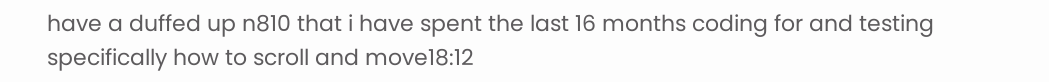have a duffed up n810 that i have spent the last 16 months coding for and testing specifically how to scroll and move18:12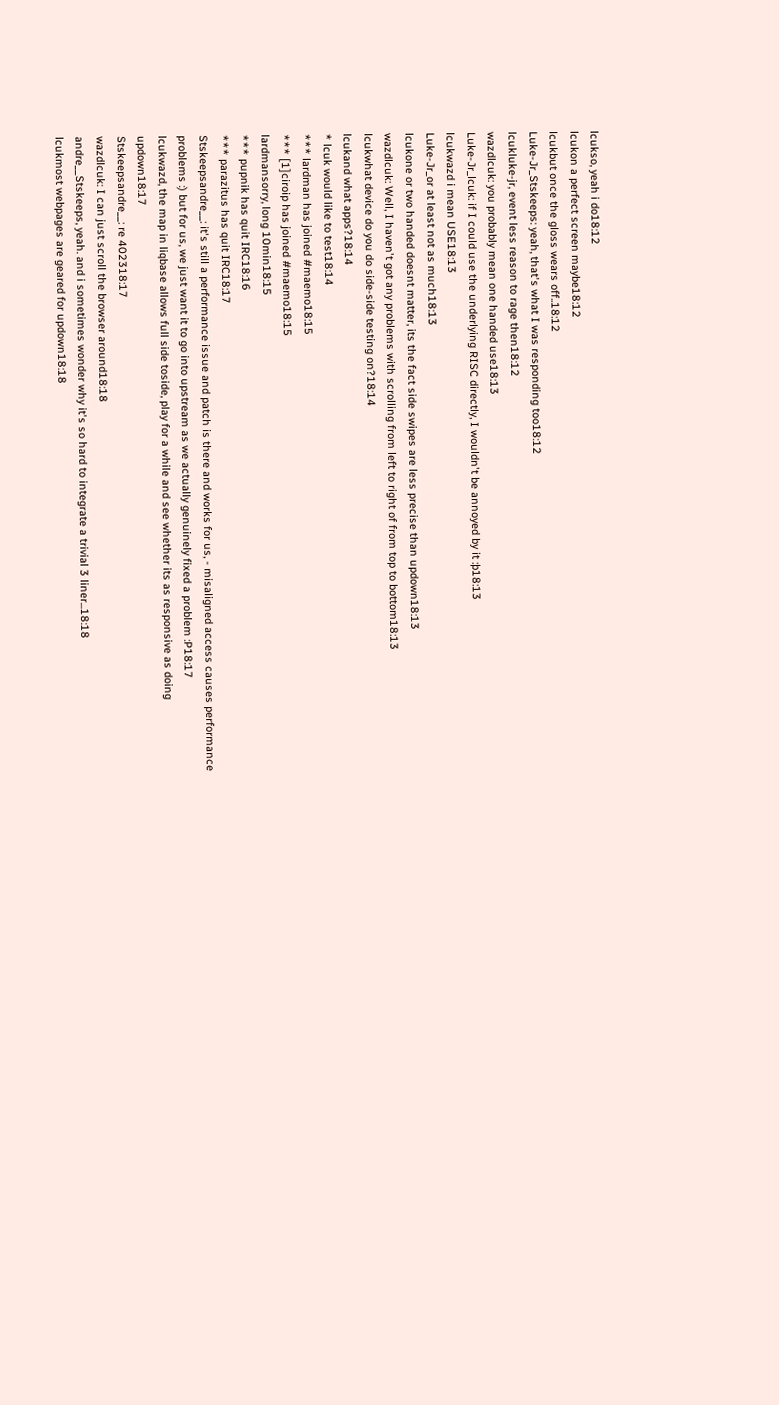lcukso, yeah i do18:12
lcukon a perfect screen maybe18:12
lcukbut once the gloss wears off..18:12
Luke-Jr_Stskeeps: yeah, that's what I was responding too18:12
lcukluke-jr, event less reason to rage then18:12
wazdlcuk: you probably mean one handed use18:13
Luke-Jr_lcuk: if I could use the underlying RISC directly, I wouldn't be annoyed by it :þ18:13
lcukwazd i mean USE18:13
Luke-Jr_or at least not as much18:13
lcukone or two handed doesnt matter, its the fact side swipes are less precise than updown18:13
wazdlcuk: Well, I haven't got any problems with scrolling from left to right of from top to bottom18:13
lcukwhat device do you do side-side testing on?18:14
lcukand what apps?18:14
* lcuk would like to test18:14
*** lardman has joined #maemo18:15
*** [1]ciroip has joined #maemo18:15
lardmansorry, long 10min18:15
*** pupnik has quit IRC18:16
*** parazitus has quit IRC18:17
Stskeepsandre__: it's still a performance issue and patch is there and works for us, - misaligned access causes performance problems :) but for us, we just want it to go into upstream as we actually genuinely fixed a problem :P18:17
lcukwazd, the map in liqbase allows full side toside, play for a while and see whether its as responsive as doing updown18:17
Stskeepsandre__: re 402318:17
wazdlcuk: I can just scroll the browser around18:18
andre__Stskeeps, yeah. and i sometimes wonder why it's so hard to integrate a trivial 3 liner...18:18
lcukmost webpages are geared for updown18:18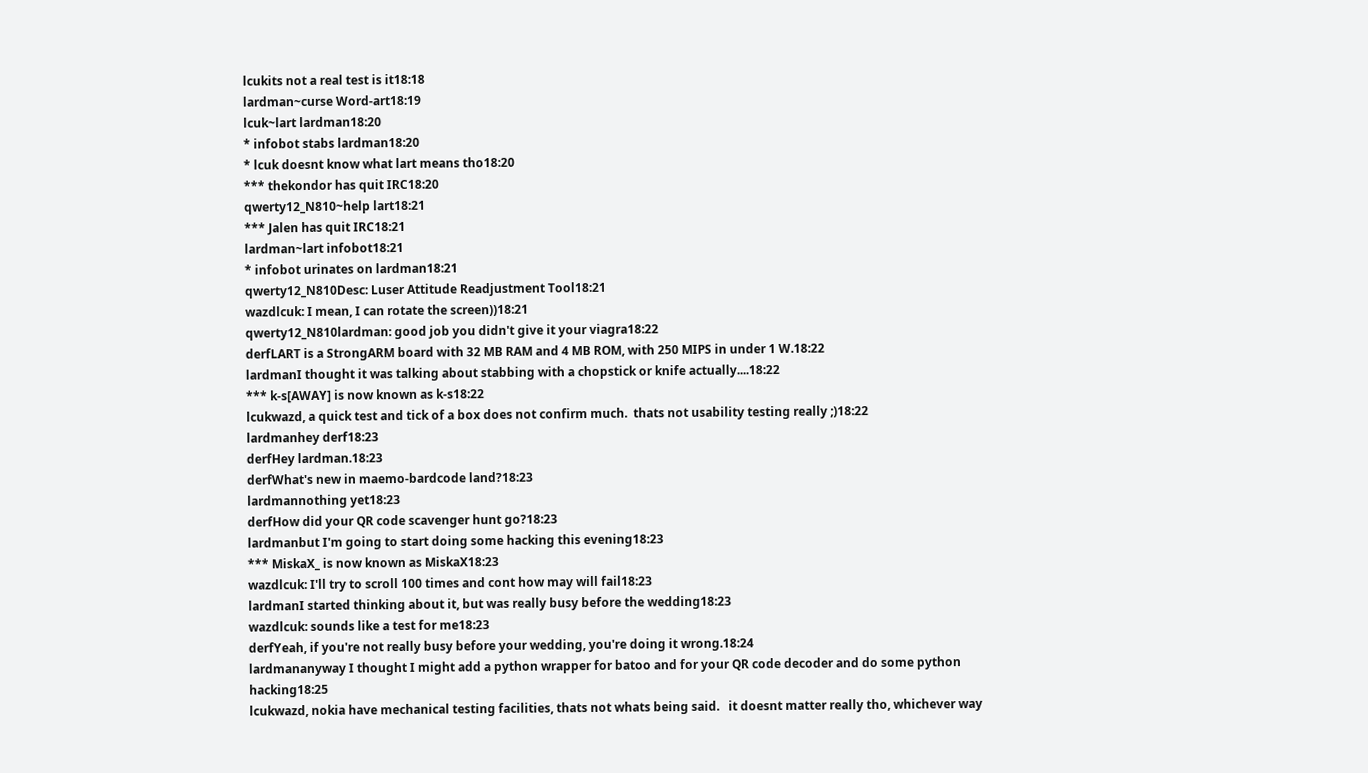lcukits not a real test is it18:18
lardman~curse Word-art18:19
lcuk~lart lardman18:20
* infobot stabs lardman18:20
* lcuk doesnt know what lart means tho18:20
*** thekondor has quit IRC18:20
qwerty12_N810~help lart18:21
*** Jalen has quit IRC18:21
lardman~lart infobot18:21
* infobot urinates on lardman18:21
qwerty12_N810Desc: Luser Attitude Readjustment Tool18:21
wazdlcuk: I mean, I can rotate the screen))18:21
qwerty12_N810lardman: good job you didn't give it your viagra18:22
derfLART is a StrongARM board with 32 MB RAM and 4 MB ROM, with 250 MIPS in under 1 W.18:22
lardmanI thought it was talking about stabbing with a chopstick or knife actually....18:22
*** k-s[AWAY] is now known as k-s18:22
lcukwazd, a quick test and tick of a box does not confirm much.  thats not usability testing really ;)18:22
lardmanhey derf18:23
derfHey lardman.18:23
derfWhat's new in maemo-bardcode land?18:23
lardmannothing yet18:23
derfHow did your QR code scavenger hunt go?18:23
lardmanbut I'm going to start doing some hacking this evening18:23
*** MiskaX_ is now known as MiskaX18:23
wazdlcuk: I'll try to scroll 100 times and cont how may will fail18:23
lardmanI started thinking about it, but was really busy before the wedding18:23
wazdlcuk: sounds like a test for me18:23
derfYeah, if you're not really busy before your wedding, you're doing it wrong.18:24
lardmananyway I thought I might add a python wrapper for batoo and for your QR code decoder and do some python hacking18:25
lcukwazd, nokia have mechanical testing facilities, thats not whats being said.   it doesnt matter really tho, whichever way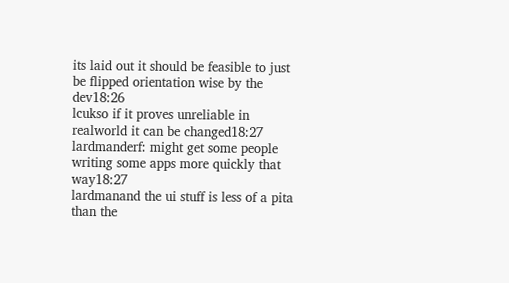its laid out it should be feasible to just be flipped orientation wise by the dev18:26
lcukso if it proves unreliable in realworld it can be changed18:27
lardmanderf: might get some people writing some apps more quickly that way18:27
lardmanand the ui stuff is less of a pita than the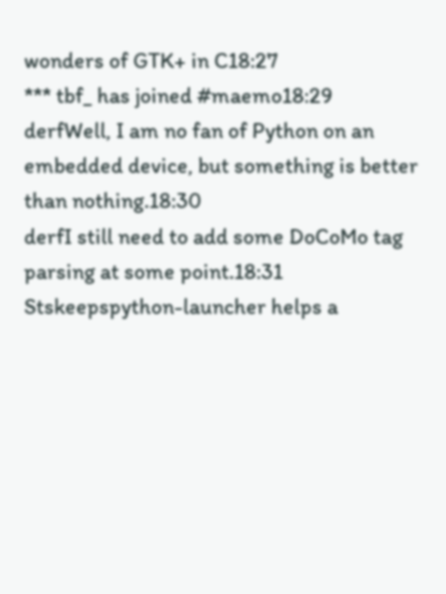wonders of GTK+ in C18:27
*** tbf_ has joined #maemo18:29
derfWell, I am no fan of Python on an embedded device, but something is better than nothing.18:30
derfI still need to add some DoCoMo tag parsing at some point.18:31
Stskeepspython-launcher helps a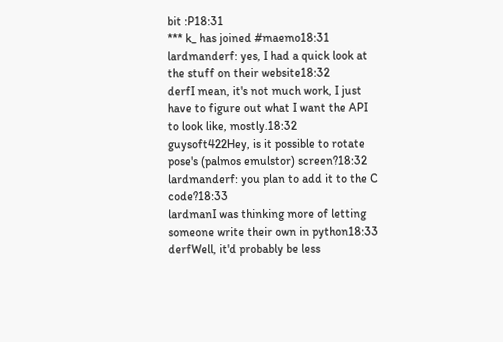bit :P18:31
*** k_ has joined #maemo18:31
lardmanderf: yes, I had a quick look at the stuff on their website18:32
derfI mean, it's not much work, I just have to figure out what I want the API to look like, mostly.18:32
guysoft422Hey, is it possible to rotate pose's (palmos emulstor) screen?18:32
lardmanderf: you plan to add it to the C code?18:33
lardmanI was thinking more of letting someone write their own in python18:33
derfWell, it'd probably be less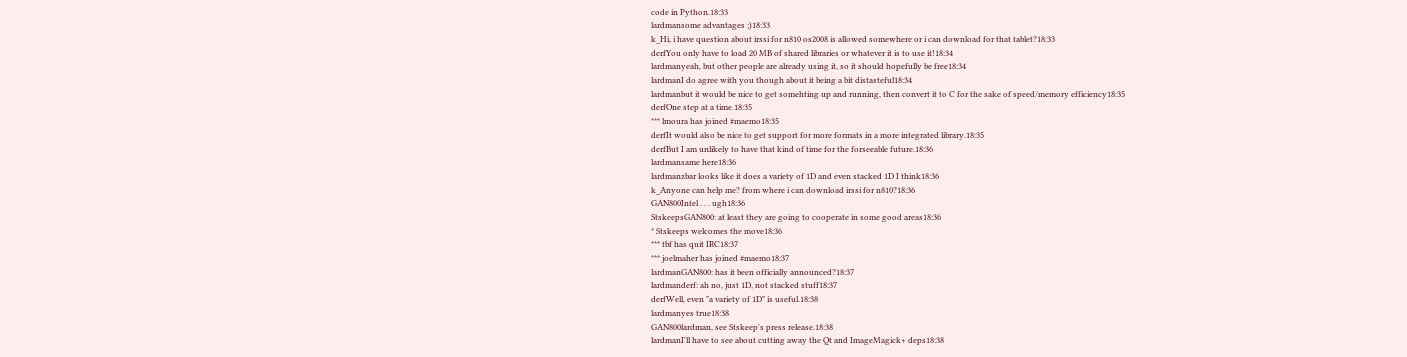code in Python.18:33
lardmansome advantages ;)18:33
k_Hi, i have question about irssi for n810 os2008 is allowed somewhere or i can download for that tablet?18:33
derfYou only have to load 20 MB of shared libraries or whatever it is to use it!18:34
lardmanyeah, but other people are already using it, so it should hopefully be free18:34
lardmanI do agree with you though about it being a bit distasteful18:34
lardmanbut it would be nice to get somehting up and running, then convert it to C for the sake of speed/memory efficiency18:35
derfOne step at a time.18:35
*** lmoura has joined #maemo18:35
derfIt would also be nice to get support for more formats in a more integrated library.18:35
derfBut I am unlikely to have that kind of time for the forseeable future.18:36
lardmansame here18:36
lardmanzbar looks like it does a variety of 1D and even stacked 1D I think18:36
k_Anyone can help me? from where i can download irssi for n810?18:36
GAN800Intel . . . ugh18:36
StskeepsGAN800: at least they are going to cooperate in some good areas18:36
* Stskeeps welcomes the move18:36
*** tbf has quit IRC18:37
*** joelmaher has joined #maemo18:37
lardmanGAN800: has it been officially announced?18:37
lardmanderf: ah no, just 1D, not stacked stuff18:37
derfWell, even "a variety of 1D" is useful.18:38
lardmanyes true18:38
GAN800lardman, see Stskeep's press release.18:38
lardmanI'll have to see about cutting away the Qt and ImageMagick+ deps18:38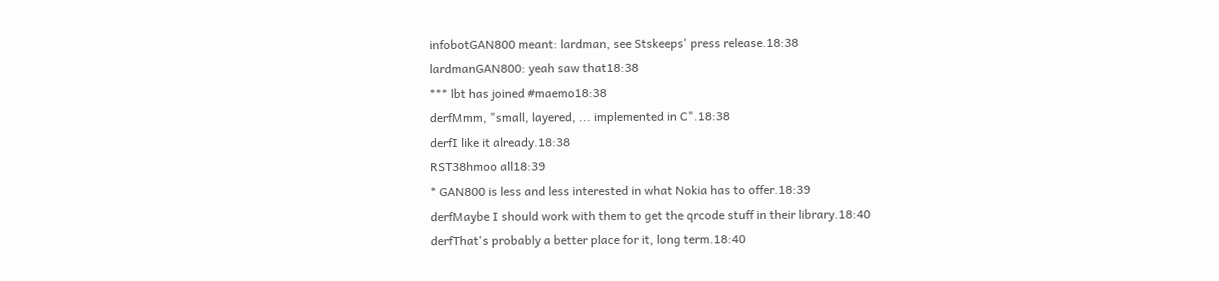infobotGAN800 meant: lardman, see Stskeeps' press release.18:38
lardmanGAN800: yeah saw that18:38
*** lbt has joined #maemo18:38
derfMmm, "small, layered, ... implemented in C".18:38
derfI like it already.18:38
RST38hmoo all18:39
* GAN800 is less and less interested in what Nokia has to offer.18:39
derfMaybe I should work with them to get the qrcode stuff in their library.18:40
derfThat's probably a better place for it, long term.18:40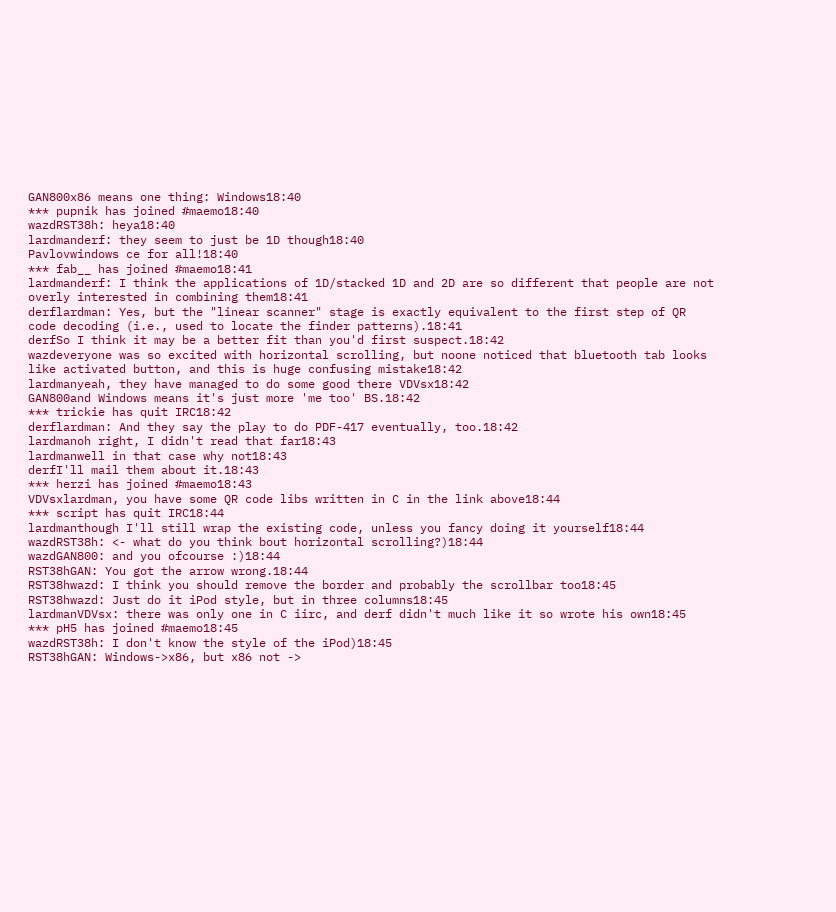GAN800x86 means one thing: Windows18:40
*** pupnik has joined #maemo18:40
wazdRST38h: heya18:40
lardmanderf: they seem to just be 1D though18:40
Pavlovwindows ce for all!18:40
*** fab__ has joined #maemo18:41
lardmanderf: I think the applications of 1D/stacked 1D and 2D are so different that people are not overly interested in combining them18:41
derflardman: Yes, but the "linear scanner" stage is exactly equivalent to the first step of QR code decoding (i.e., used to locate the finder patterns).18:41
derfSo I think it may be a better fit than you'd first suspect.18:42
wazdeveryone was so excited with horizontal scrolling, but noone noticed that bluetooth tab looks like activated button, and this is huge confusing mistake18:42
lardmanyeah, they have managed to do some good there VDVsx18:42
GAN800and Windows means it's just more 'me too' BS.18:42
*** trickie has quit IRC18:42
derflardman: And they say the play to do PDF-417 eventually, too.18:42
lardmanoh right, I didn't read that far18:43
lardmanwell in that case why not18:43
derfI'll mail them about it.18:43
*** herzi has joined #maemo18:43
VDVsxlardman, you have some QR code libs written in C in the link above18:44
*** script has quit IRC18:44
lardmanthough I'll still wrap the existing code, unless you fancy doing it yourself18:44
wazdRST38h: <- what do you think bout horizontal scrolling?)18:44
wazdGAN800: and you ofcourse :)18:44
RST38hGAN: You got the arrow wrong.18:44
RST38hwazd: I think you should remove the border and probably the scrollbar too18:45
RST38hwazd: Just do it iPod style, but in three columns18:45
lardmanVDVsx: there was only one in C iirc, and derf didn't much like it so wrote his own18:45
*** pH5 has joined #maemo18:45
wazdRST38h: I don't know the style of the iPod)18:45
RST38hGAN: Windows->x86, but x86 not ->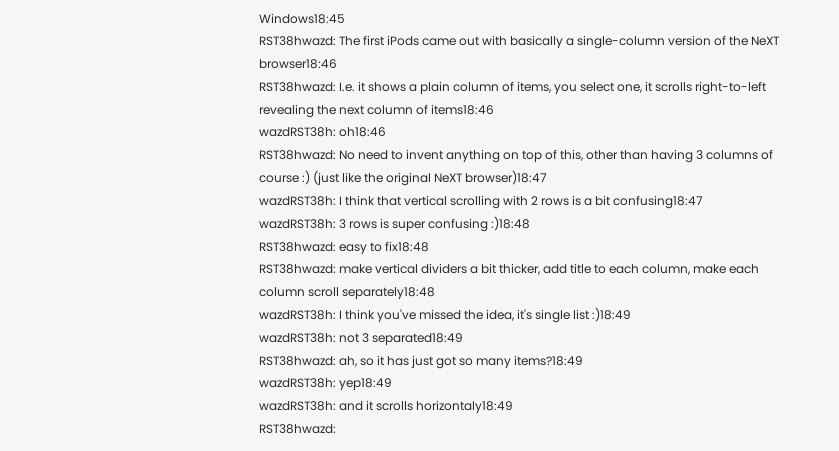Windows18:45
RST38hwazd: The first iPods came out with basically a single-column version of the NeXT browser18:46
RST38hwazd: I.e. it shows a plain column of items, you select one, it scrolls right-to-left revealing the next column of items18:46
wazdRST38h: oh18:46
RST38hwazd: No need to invent anything on top of this, other than having 3 columns of course :) (just like the original NeXT browser)18:47
wazdRST38h: I think that vertical scrolling with 2 rows is a bit confusing18:47
wazdRST38h: 3 rows is super confusing :)18:48
RST38hwazd: easy to fix18:48
RST38hwazd: make vertical dividers a bit thicker, add title to each column, make each column scroll separately18:48
wazdRST38h: I think you've missed the idea, it's single list :)18:49
wazdRST38h: not 3 separated18:49
RST38hwazd: ah, so it has just got so many items?18:49
wazdRST38h: yep18:49
wazdRST38h: and it scrolls horizontaly18:49
RST38hwazd: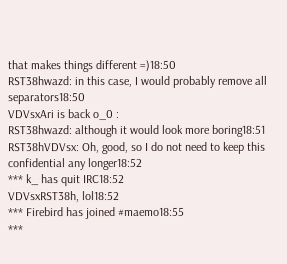that makes things different =)18:50
RST38hwazd: in this case, I would probably remove all separators18:50
VDVsxAri is back o_0 :
RST38hwazd: although it would look more boring18:51
RST38hVDVsx: Oh, good, so I do not need to keep this confidential any longer18:52
*** k_ has quit IRC18:52
VDVsxRST38h, lol18:52
*** Firebird has joined #maemo18:55
***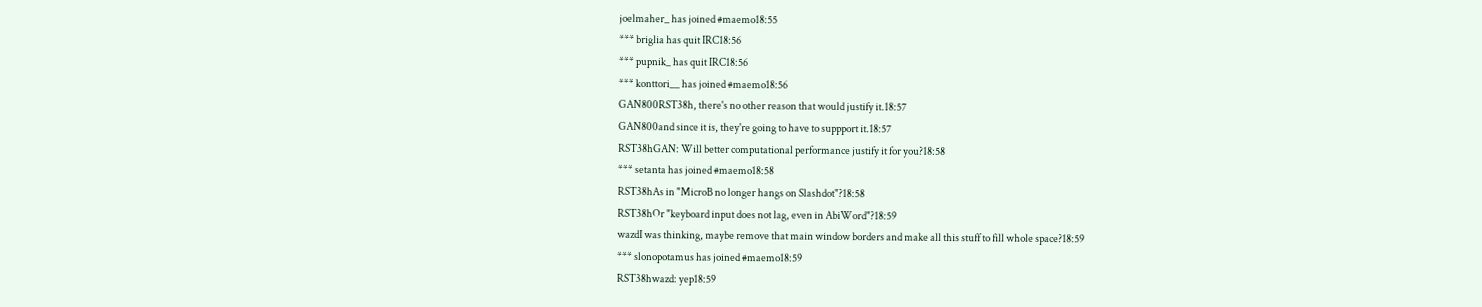joelmaher_ has joined #maemo18:55
*** briglia has quit IRC18:56
*** pupnik_ has quit IRC18:56
*** konttori__ has joined #maemo18:56
GAN800RST38h, there's no other reason that would justify it.18:57
GAN800and since it is, they're going to have to suppport it.18:57
RST38hGAN: Will better computational performance justify it for you?18:58
*** setanta has joined #maemo18:58
RST38hAs in "MicroB no longer hangs on Slashdot"?18:58
RST38hOr "keyboard input does not lag, even in AbiWord"?18:59
wazdI was thinking, maybe remove that main window borders and make all this stuff to fill whole space?18:59
*** slonopotamus has joined #maemo18:59
RST38hwazd: yep18:59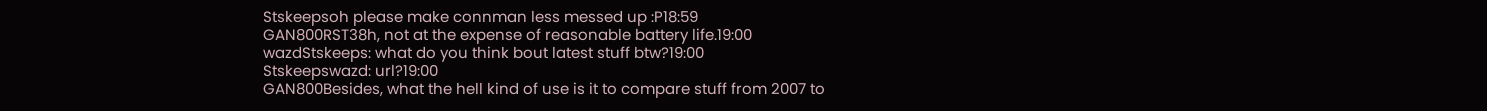Stskeepsoh please make connman less messed up :P18:59
GAN800RST38h, not at the expense of reasonable battery life.19:00
wazdStskeeps: what do you think bout latest stuff btw?19:00
Stskeepswazd: url?19:00
GAN800Besides, what the hell kind of use is it to compare stuff from 2007 to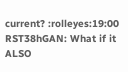current? :rolleyes:19:00
RST38hGAN: What if it ALSO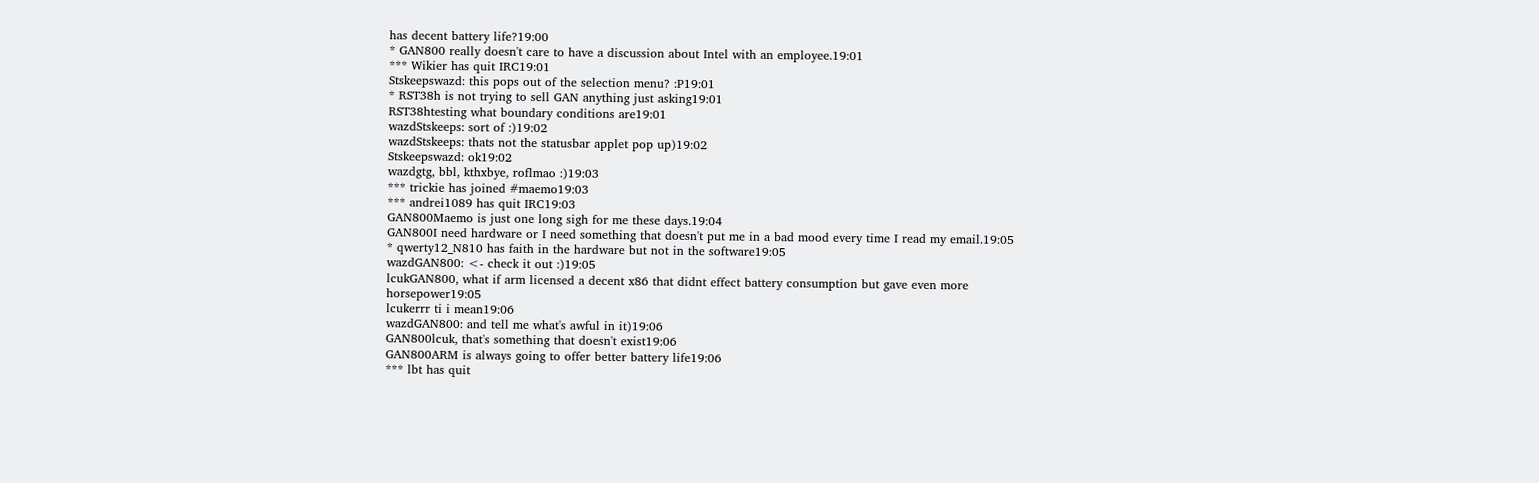has decent battery life?19:00
* GAN800 really doesn't care to have a discussion about Intel with an employee.19:01
*** Wikier has quit IRC19:01
Stskeepswazd: this pops out of the selection menu? :P19:01
* RST38h is not trying to sell GAN anything just asking19:01
RST38htesting what boundary conditions are19:01
wazdStskeeps: sort of :)19:02
wazdStskeeps: thats not the statusbar applet pop up)19:02
Stskeepswazd: ok19:02
wazdgtg, bbl, kthxbye, roflmao :)19:03
*** trickie has joined #maemo19:03
*** andrei1089 has quit IRC19:03
GAN800Maemo is just one long sigh for me these days.19:04
GAN800I need hardware or I need something that doesn't put me in a bad mood every time I read my email.19:05
* qwerty12_N810 has faith in the hardware but not in the software19:05
wazdGAN800: <- check it out :)19:05
lcukGAN800, what if arm licensed a decent x86 that didnt effect battery consumption but gave even more horsepower19:05
lcukerrr ti i mean19:06
wazdGAN800: and tell me what's awful in it)19:06
GAN800lcuk, that's something that doesn't exist19:06
GAN800ARM is always going to offer better battery life19:06
*** lbt has quit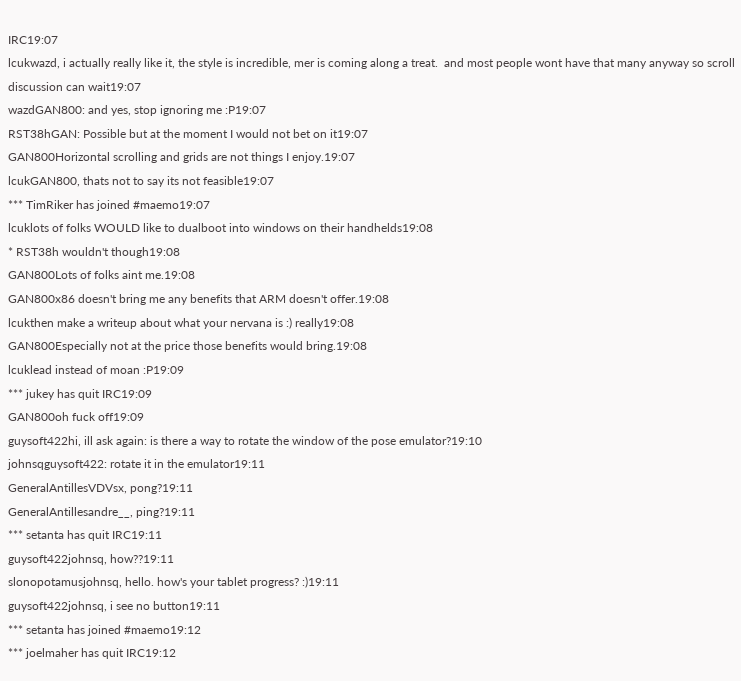IRC19:07
lcukwazd, i actually really like it, the style is incredible, mer is coming along a treat.  and most people wont have that many anyway so scroll discussion can wait19:07
wazdGAN800: and yes, stop ignoring me :P19:07
RST38hGAN: Possible but at the moment I would not bet on it19:07
GAN800Horizontal scrolling and grids are not things I enjoy.19:07
lcukGAN800, thats not to say its not feasible19:07
*** TimRiker has joined #maemo19:07
lcuklots of folks WOULD like to dualboot into windows on their handhelds19:08
* RST38h wouldn't though19:08
GAN800Lots of folks aint me.19:08
GAN800x86 doesn't bring me any benefits that ARM doesn't offer.19:08
lcukthen make a writeup about what your nervana is :) really19:08
GAN800Especially not at the price those benefits would bring.19:08
lcuklead instead of moan :P19:09
*** jukey has quit IRC19:09
GAN800oh fuck off19:09
guysoft422hi, ill ask again: is there a way to rotate the window of the pose emulator?19:10
johnsqguysoft422: rotate it in the emulator19:11
GeneralAntillesVDVsx, pong?19:11
GeneralAntillesandre__, ping?19:11
*** setanta has quit IRC19:11
guysoft422johnsq, how??19:11
slonopotamusjohnsq, hello. how's your tablet progress? :)19:11
guysoft422johnsq, i see no button19:11
*** setanta has joined #maemo19:12
*** joelmaher has quit IRC19:12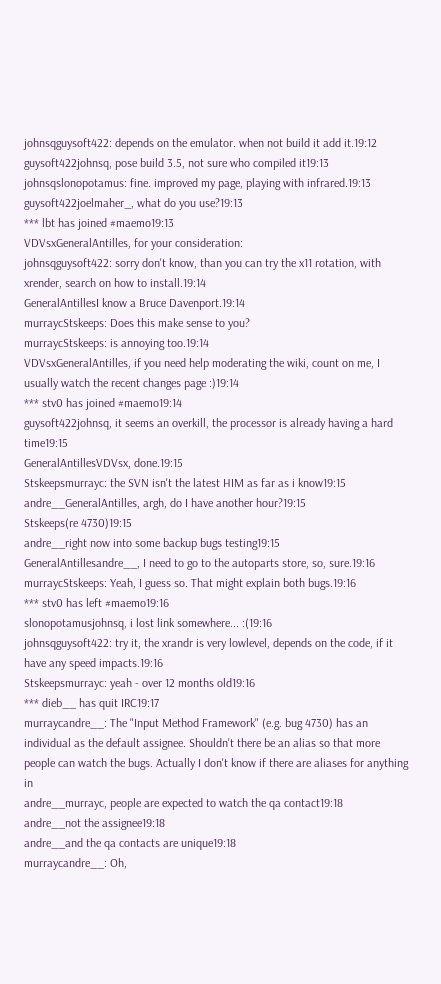johnsqguysoft422: depends on the emulator. when not build it add it.19:12
guysoft422johnsq, pose build 3.5, not sure who compiled it19:13
johnsqslonopotamus: fine. improved my page, playing with infrared.19:13
guysoft422joelmaher_, what do you use?19:13
*** lbt has joined #maemo19:13
VDVsxGeneralAntilles, for your consideration:
johnsqguysoft422: sorry don't know, than you can try the x11 rotation, with xrender, search on how to install.19:14
GeneralAntillesI know a Bruce Davenport.19:14
murraycStskeeps: Does this make sense to you?
murraycStskeeps: is annoying too.19:14
VDVsxGeneralAntilles, if you need help moderating the wiki, count on me, I usually watch the recent changes page :)19:14
*** stv0 has joined #maemo19:14
guysoft422johnsq, it seems an overkill, the processor is already having a hard time19:15
GeneralAntillesVDVsx, done.19:15
Stskeepsmurrayc: the SVN isn't the latest HIM as far as i know19:15
andre__GeneralAntilles, argh, do I have another hour?19:15
Stskeeps(re 4730)19:15
andre__right now into some backup bugs testing19:15
GeneralAntillesandre__, I need to go to the autoparts store, so, sure.19:16
murraycStskeeps: Yeah, I guess so. That might explain both bugs.19:16
*** stv0 has left #maemo19:16
slonopotamusjohnsq, i lost link somewhere... :(19:16
johnsqguysoft422: try it, the xrandr is very lowlevel, depends on the code, if it have any speed impacts.19:16
Stskeepsmurrayc: yeah - over 12 months old19:16
*** dieb__ has quit IRC19:17
murraycandre__: The "Input Method Framework" (e.g. bug 4730) has an individual as the default assignee. Shouldn't there be an alias so that more people can watch the bugs. Actually I don't know if there are aliases for anything in
andre__murrayc, people are expected to watch the qa contact19:18
andre__not the assignee19:18
andre__and the qa contacts are unique19:18
murraycandre__: Oh,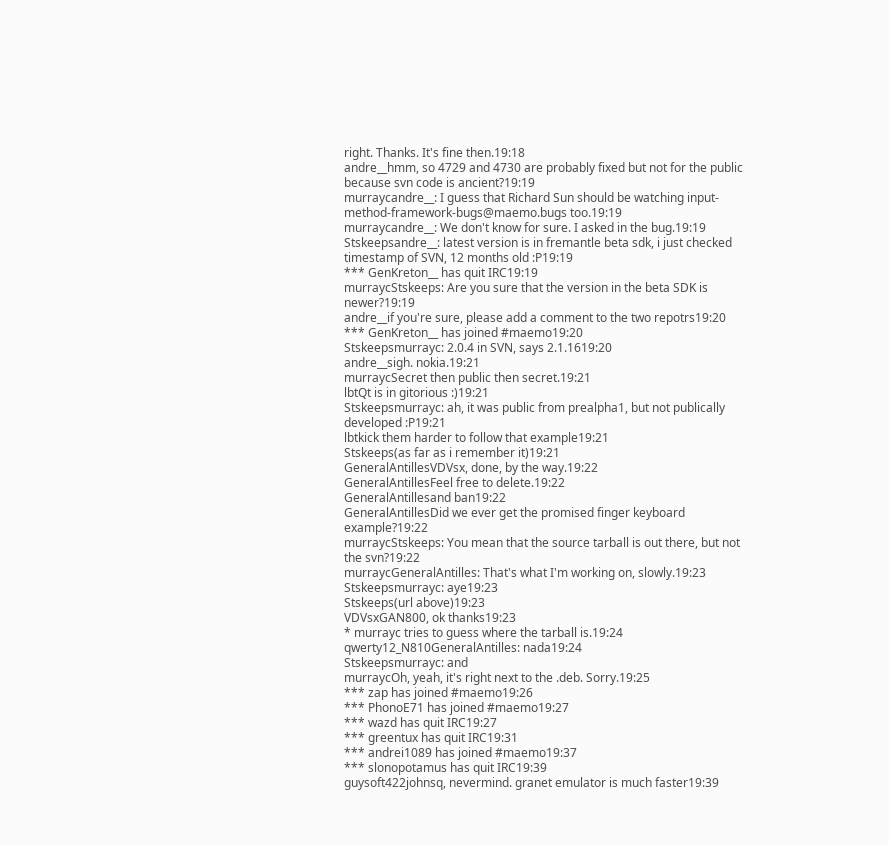right. Thanks. It's fine then.19:18
andre__hmm, so 4729 and 4730 are probably fixed but not for the public because svn code is ancient?19:19
murraycandre__: I guess that Richard Sun should be watching input-method-framework-bugs@maemo.bugs too.19:19
murraycandre__: We don't know for sure. I asked in the bug.19:19
Stskeepsandre__: latest version is in fremantle beta sdk, i just checked timestamp of SVN, 12 months old :P19:19
*** GenKreton__ has quit IRC19:19
murraycStskeeps: Are you sure that the version in the beta SDK is newer?19:19
andre__if you're sure, please add a comment to the two repotrs19:20
*** GenKreton__ has joined #maemo19:20
Stskeepsmurrayc: 2.0.4 in SVN, says 2.1.1619:20
andre__sigh. nokia.19:21
murraycSecret then public then secret.19:21
lbtQt is in gitorious :)19:21
Stskeepsmurrayc: ah, it was public from prealpha1, but not publically developed :P19:21
lbtkick them harder to follow that example19:21
Stskeeps(as far as i remember it)19:21
GeneralAntillesVDVsx, done, by the way.19:22
GeneralAntillesFeel free to delete.19:22
GeneralAntillesand ban19:22
GeneralAntillesDid we ever get the promised finger keyboard example?19:22
murraycStskeeps: You mean that the source tarball is out there, but not the svn?19:22
murraycGeneralAntilles: That's what I'm working on, slowly.19:23
Stskeepsmurrayc: aye19:23
Stskeeps(url above)19:23
VDVsxGAN800, ok thanks19:23
* murrayc tries to guess where the tarball is.19:24
qwerty12_N810GeneralAntilles: nada19:24
Stskeepsmurrayc: and
murraycOh, yeah, it's right next to the .deb. Sorry.19:25
*** zap has joined #maemo19:26
*** PhonoE71 has joined #maemo19:27
*** wazd has quit IRC19:27
*** greentux has quit IRC19:31
*** andrei1089 has joined #maemo19:37
*** slonopotamus has quit IRC19:39
guysoft422johnsq, nevermind. granet emulator is much faster19:39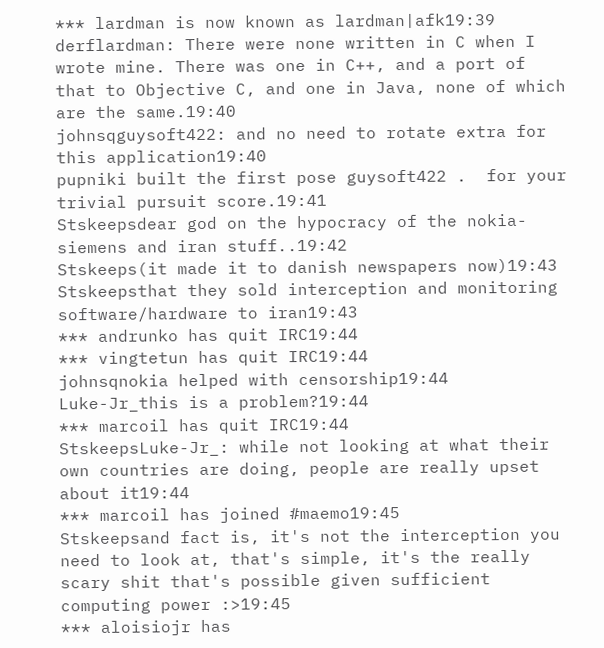*** lardman is now known as lardman|afk19:39
derflardman: There were none written in C when I wrote mine. There was one in C++, and a port of that to Objective C, and one in Java, none of which are the same.19:40
johnsqguysoft422: and no need to rotate extra for this application19:40
pupniki built the first pose guysoft422 .  for your trivial pursuit score.19:41
Stskeepsdear god on the hypocracy of the nokia-siemens and iran stuff..19:42
Stskeeps(it made it to danish newspapers now)19:43
Stskeepsthat they sold interception and monitoring software/hardware to iran19:43
*** andrunko has quit IRC19:44
*** vingtetun has quit IRC19:44
johnsqnokia helped with censorship19:44
Luke-Jr_this is a problem?19:44
*** marcoil has quit IRC19:44
StskeepsLuke-Jr_: while not looking at what their own countries are doing, people are really upset about it19:44
*** marcoil has joined #maemo19:45
Stskeepsand fact is, it's not the interception you need to look at, that's simple, it's the really scary shit that's possible given sufficient computing power :>19:45
*** aloisiojr has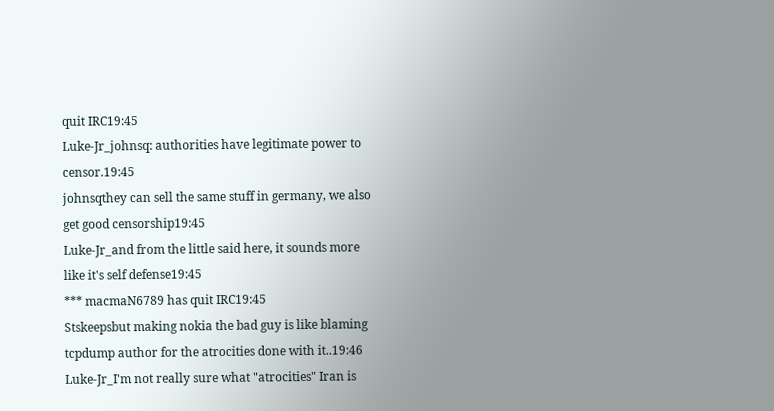quit IRC19:45
Luke-Jr_johnsq: authorities have legitimate power to censor.19:45
johnsqthey can sell the same stuff in germany, we also get good censorship19:45
Luke-Jr_and from the little said here, it sounds more like it's self defense19:45
*** macmaN6789 has quit IRC19:45
Stskeepsbut making nokia the bad guy is like blaming tcpdump author for the atrocities done with it..19:46
Luke-Jr_I'm not really sure what "atrocities" Iran is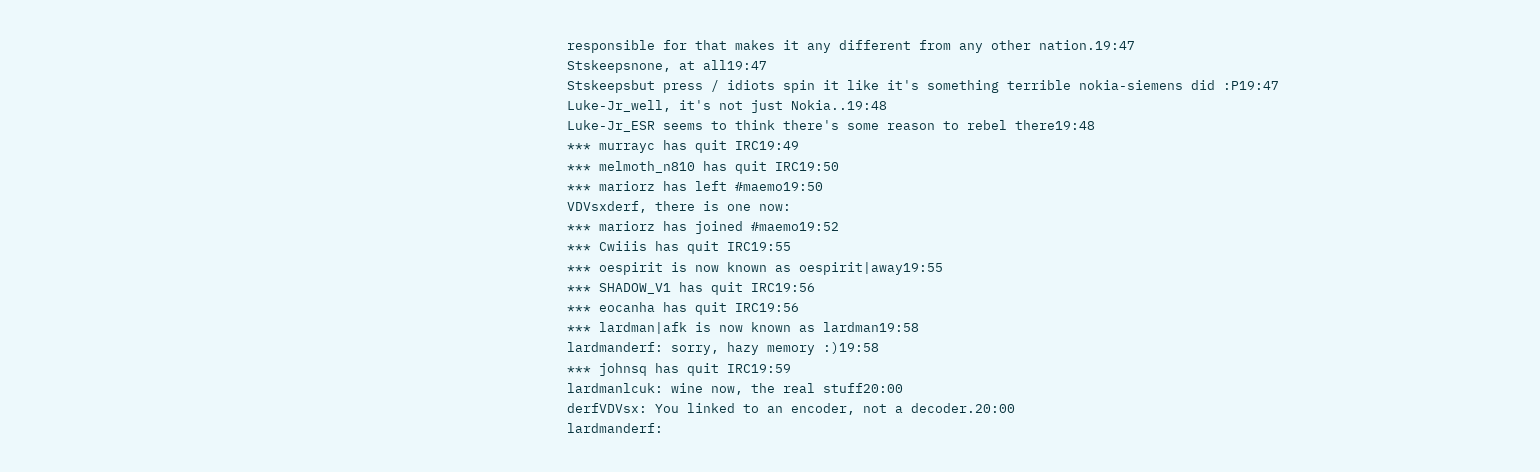responsible for that makes it any different from any other nation.19:47
Stskeepsnone, at all19:47
Stskeepsbut press / idiots spin it like it's something terrible nokia-siemens did :P19:47
Luke-Jr_well, it's not just Nokia..19:48
Luke-Jr_ESR seems to think there's some reason to rebel there19:48
*** murrayc has quit IRC19:49
*** melmoth_n810 has quit IRC19:50
*** mariorz has left #maemo19:50
VDVsxderf, there is one now:
*** mariorz has joined #maemo19:52
*** Cwiiis has quit IRC19:55
*** oespirit is now known as oespirit|away19:55
*** SHADOW_V1 has quit IRC19:56
*** eocanha has quit IRC19:56
*** lardman|afk is now known as lardman19:58
lardmanderf: sorry, hazy memory :)19:58
*** johnsq has quit IRC19:59
lardmanlcuk: wine now, the real stuff20:00
derfVDVsx: You linked to an encoder, not a decoder.20:00
lardmanderf: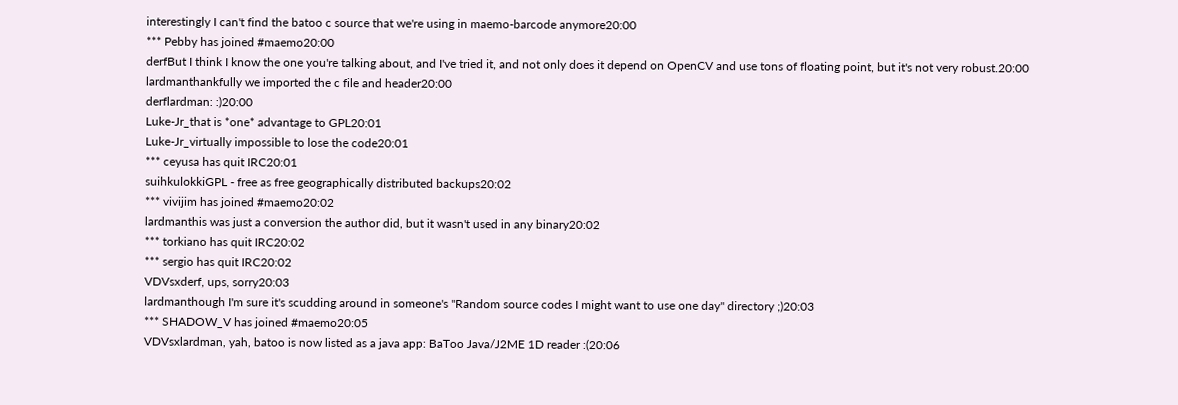interestingly I can't find the batoo c source that we're using in maemo-barcode anymore20:00
*** Pebby has joined #maemo20:00
derfBut I think I know the one you're talking about, and I've tried it, and not only does it depend on OpenCV and use tons of floating point, but it's not very robust.20:00
lardmanthankfully we imported the c file and header20:00
derflardman: :)20:00
Luke-Jr_that is *one* advantage to GPL20:01
Luke-Jr_virtually impossible to lose the code20:01
*** ceyusa has quit IRC20:01
suihkulokkiGPL - free as free geographically distributed backups20:02
*** vivijim has joined #maemo20:02
lardmanthis was just a conversion the author did, but it wasn't used in any binary20:02
*** torkiano has quit IRC20:02
*** sergio has quit IRC20:02
VDVsxderf, ups, sorry20:03
lardmanthough I'm sure it's scudding around in someone's "Random source codes I might want to use one day" directory ;)20:03
*** SHADOW_V has joined #maemo20:05
VDVsxlardman, yah, batoo is now listed as a java app: BaToo Java/J2ME 1D reader :(20:06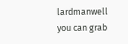lardmanwell you can grab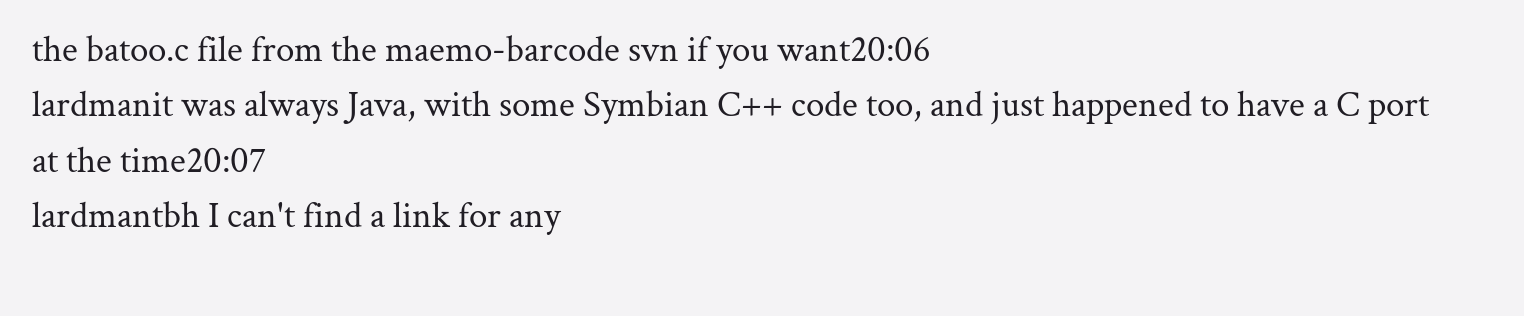the batoo.c file from the maemo-barcode svn if you want20:06
lardmanit was always Java, with some Symbian C++ code too, and just happened to have a C port at the time20:07
lardmantbh I can't find a link for any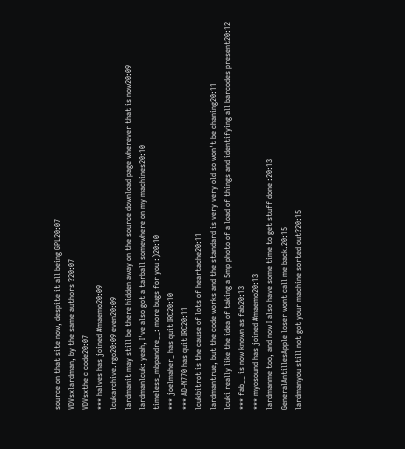source on that site now, despite it all being GPL20:07
VDVsxlardman, by the same authors ?20:07
VDVsxthe c code20:07
*** halves has joined #maemo20:09
lcukarchive.rgo20:09 even20:09
lardmanit may still be there hidden away on the source download page wherever that is now20:09
lardmanlcuk: yeah, I've also got a tarball somewhere on my machines20:10
timeless_mbpandre__: more bugs for you :)20:10
*** joelmaher_ has quit IRC20:10
*** AD-N770 has quit IRC20:11
lcukbitrot is the cause of lots of heartache20:11
lardmantrue, but the code works and the standard is very very old so won't be chaning20:11
lcuki really like the idea of taking a 5mp photo of a load of things and identifying all barcodes present20:12
*** fab__ is now known as fab20:13
*** myosound has joined #maemo20:13
lardmanme too, and now I also have some time to get stuff done :20:13
GeneralAntillesApple loser wont call me back.20:15
lardmanyou still not got your machine sorted out?20:15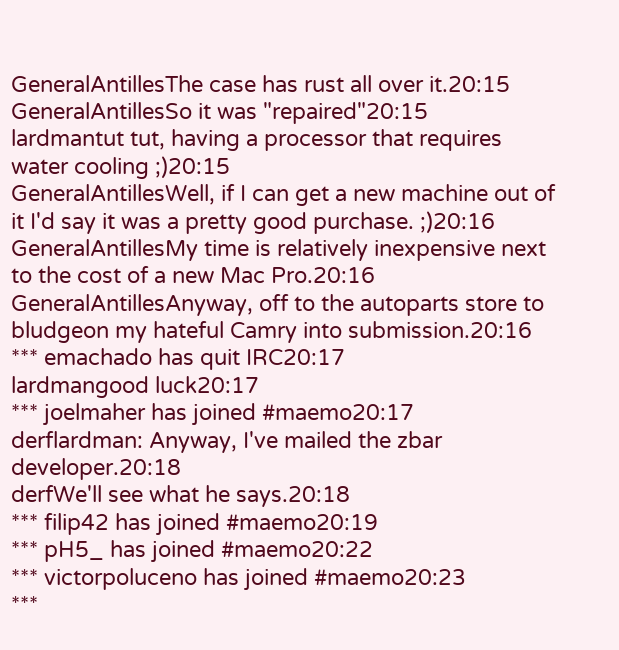GeneralAntillesThe case has rust all over it.20:15
GeneralAntillesSo it was "repaired"20:15
lardmantut tut, having a processor that requires water cooling ;)20:15
GeneralAntillesWell, if I can get a new machine out of it I'd say it was a pretty good purchase. ;)20:16
GeneralAntillesMy time is relatively inexpensive next to the cost of a new Mac Pro.20:16
GeneralAntillesAnyway, off to the autoparts store to bludgeon my hateful Camry into submission.20:16
*** emachado has quit IRC20:17
lardmangood luck20:17
*** joelmaher has joined #maemo20:17
derflardman: Anyway, I've mailed the zbar developer.20:18
derfWe'll see what he says.20:18
*** filip42 has joined #maemo20:19
*** pH5_ has joined #maemo20:22
*** victorpoluceno has joined #maemo20:23
***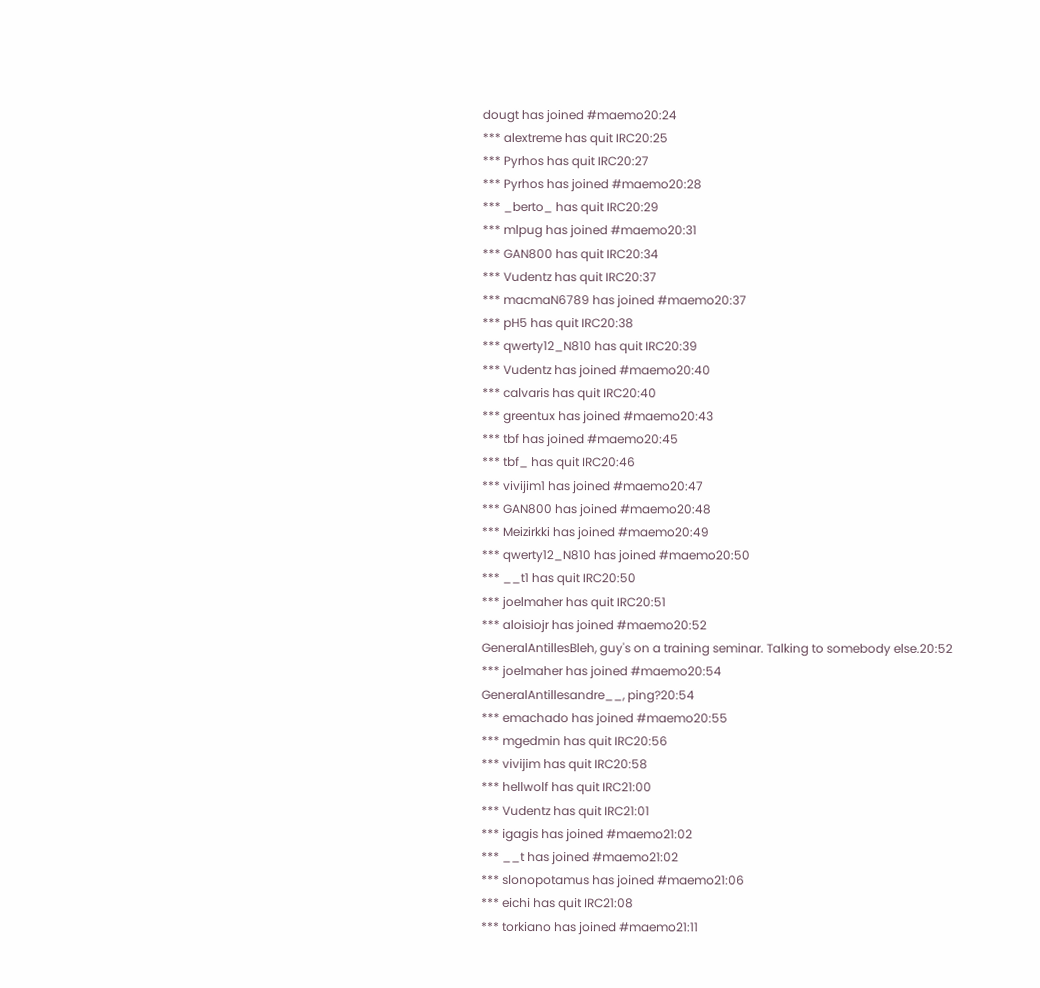dougt has joined #maemo20:24
*** alextreme has quit IRC20:25
*** Pyrhos has quit IRC20:27
*** Pyrhos has joined #maemo20:28
*** _berto_ has quit IRC20:29
*** mlpug has joined #maemo20:31
*** GAN800 has quit IRC20:34
*** Vudentz has quit IRC20:37
*** macmaN6789 has joined #maemo20:37
*** pH5 has quit IRC20:38
*** qwerty12_N810 has quit IRC20:39
*** Vudentz has joined #maemo20:40
*** calvaris has quit IRC20:40
*** greentux has joined #maemo20:43
*** tbf has joined #maemo20:45
*** tbf_ has quit IRC20:46
*** vivijim1 has joined #maemo20:47
*** GAN800 has joined #maemo20:48
*** Meizirkki has joined #maemo20:49
*** qwerty12_N810 has joined #maemo20:50
*** __t1 has quit IRC20:50
*** joelmaher has quit IRC20:51
*** aloisiojr has joined #maemo20:52
GeneralAntillesBleh, guy's on a training seminar. Talking to somebody else.20:52
*** joelmaher has joined #maemo20:54
GeneralAntillesandre__, ping?20:54
*** emachado has joined #maemo20:55
*** mgedmin has quit IRC20:56
*** vivijim has quit IRC20:58
*** hellwolf has quit IRC21:00
*** Vudentz has quit IRC21:01
*** igagis has joined #maemo21:02
*** __t has joined #maemo21:02
*** slonopotamus has joined #maemo21:06
*** eichi has quit IRC21:08
*** torkiano has joined #maemo21:11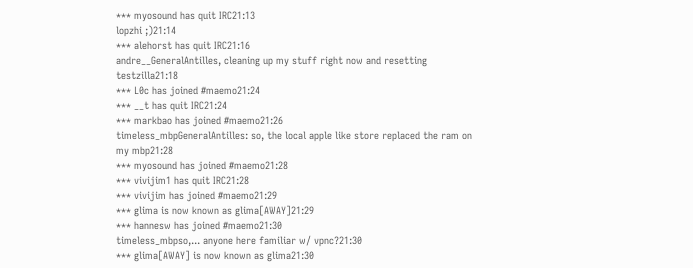*** myosound has quit IRC21:13
lopzhi ;)21:14
*** alehorst has quit IRC21:16
andre__GeneralAntilles, cleaning up my stuff right now and resetting testzilla21:18
*** L0c has joined #maemo21:24
*** __t has quit IRC21:24
*** markbao has joined #maemo21:26
timeless_mbpGeneralAntilles: so, the local apple like store replaced the ram on my mbp21:28
*** myosound has joined #maemo21:28
*** vivijim1 has quit IRC21:28
*** vivijim has joined #maemo21:29
*** glima is now known as glima[AWAY]21:29
*** hannesw has joined #maemo21:30
timeless_mbpso,... anyone here familiar w/ vpnc?21:30
*** glima[AWAY] is now known as glima21:30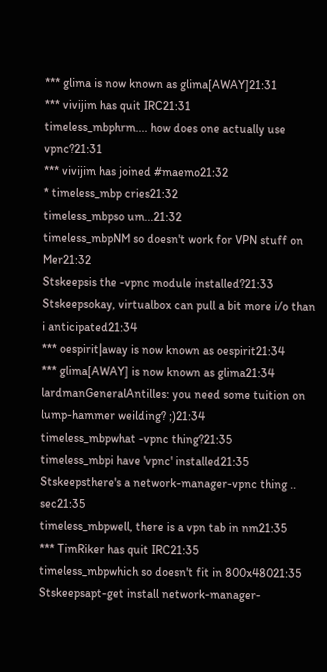*** glima is now known as glima[AWAY]21:31
*** vivijim has quit IRC21:31
timeless_mbphrm.... how does one actually use vpnc?21:31
*** vivijim has joined #maemo21:32
* timeless_mbp cries21:32
timeless_mbpso um...21:32
timeless_mbpNM so doesn't work for VPN stuff on Mer21:32
Stskeepsis the -vpnc module installed?21:33
Stskeepsokay, virtualbox can pull a bit more i/o than i anticipated21:34
*** oespirit|away is now known as oespirit21:34
*** glima[AWAY] is now known as glima21:34
lardmanGeneralAntilles: you need some tuition on lump-hammer weilding? ;)21:34
timeless_mbpwhat -vpnc thing?21:35
timeless_mbpi have 'vpnc' installed21:35
Stskeepsthere's a network-manager-vpnc thing .. sec21:35
timeless_mbpwell, there is a vpn tab in nm21:35
*** TimRiker has quit IRC21:35
timeless_mbpwhich so doesn't fit in 800x48021:35
Stskeepsapt-get install network-manager-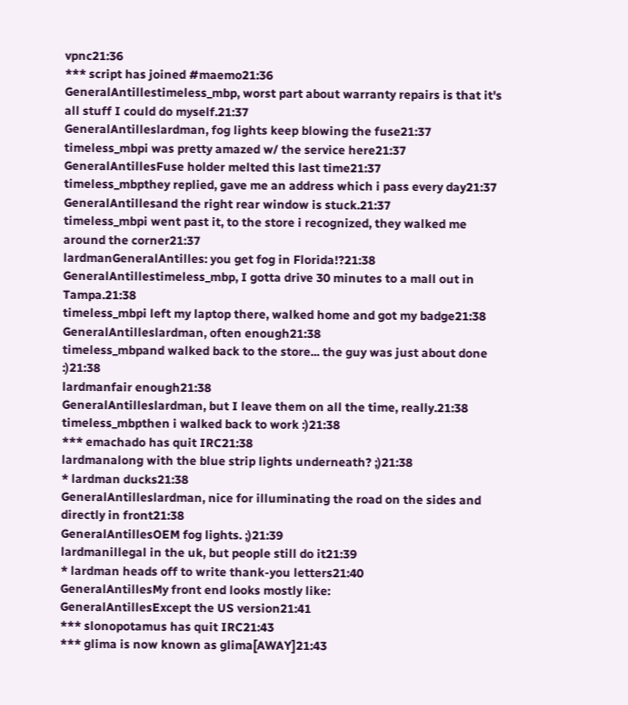vpnc21:36
*** script has joined #maemo21:36
GeneralAntillestimeless_mbp, worst part about warranty repairs is that it's all stuff I could do myself.21:37
GeneralAntilleslardman, fog lights keep blowing the fuse21:37
timeless_mbpi was pretty amazed w/ the service here21:37
GeneralAntillesFuse holder melted this last time21:37
timeless_mbpthey replied, gave me an address which i pass every day21:37
GeneralAntillesand the right rear window is stuck.21:37
timeless_mbpi went past it, to the store i recognized, they walked me around the corner21:37
lardmanGeneralAntilles: you get fog in Florida!?21:38
GeneralAntillestimeless_mbp, I gotta drive 30 minutes to a mall out in Tampa.21:38
timeless_mbpi left my laptop there, walked home and got my badge21:38
GeneralAntilleslardman, often enough21:38
timeless_mbpand walked back to the store... the guy was just about done :)21:38
lardmanfair enough21:38
GeneralAntilleslardman, but I leave them on all the time, really.21:38
timeless_mbpthen i walked back to work :)21:38
*** emachado has quit IRC21:38
lardmanalong with the blue strip lights underneath? ;)21:38
* lardman ducks21:38
GeneralAntilleslardman, nice for illuminating the road on the sides and directly in front21:38
GeneralAntillesOEM fog lights. ;)21:39
lardmanillegal in the uk, but people still do it21:39
* lardman heads off to write thank-you letters21:40
GeneralAntillesMy front end looks mostly like:
GeneralAntillesExcept the US version21:41
*** slonopotamus has quit IRC21:43
*** glima is now known as glima[AWAY]21:43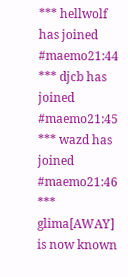*** hellwolf has joined #maemo21:44
*** djcb has joined #maemo21:45
*** wazd has joined #maemo21:46
*** glima[AWAY] is now known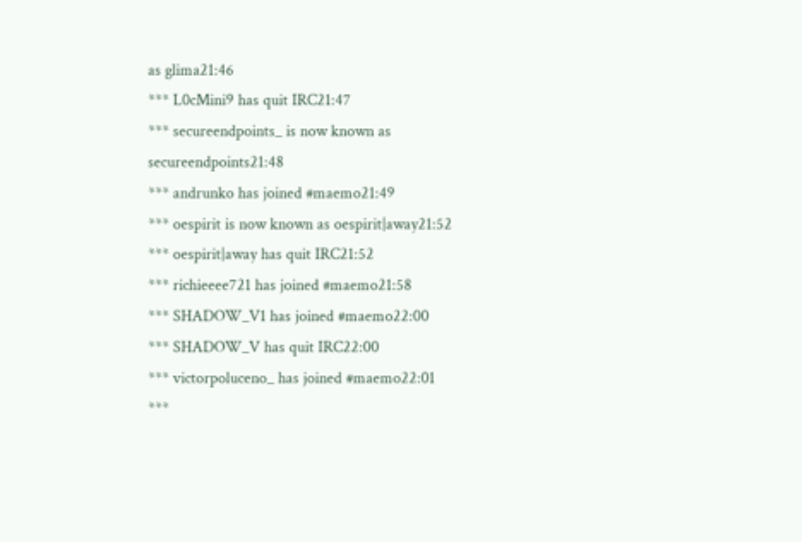as glima21:46
*** L0cMini9 has quit IRC21:47
*** secureendpoints_ is now known as secureendpoints21:48
*** andrunko has joined #maemo21:49
*** oespirit is now known as oespirit|away21:52
*** oespirit|away has quit IRC21:52
*** richieeee721 has joined #maemo21:58
*** SHADOW_V1 has joined #maemo22:00
*** SHADOW_V has quit IRC22:00
*** victorpoluceno_ has joined #maemo22:01
***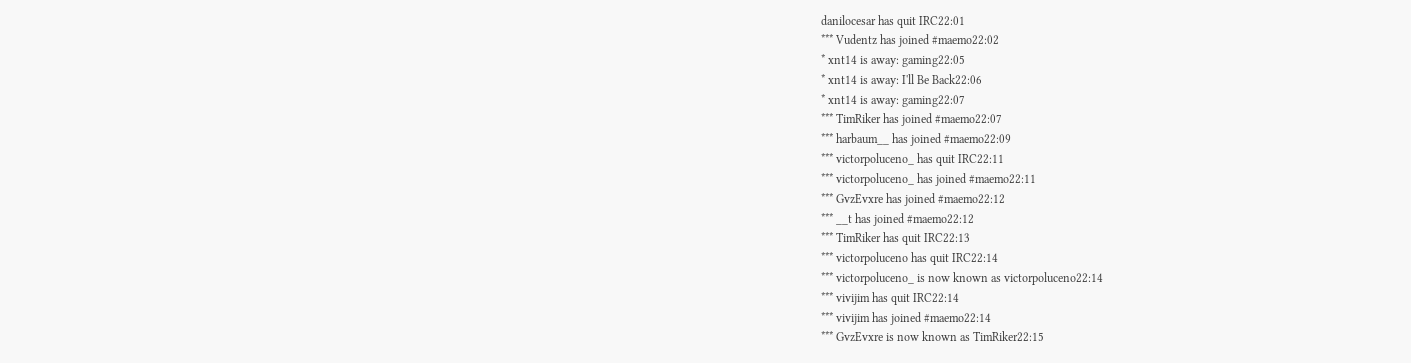danilocesar has quit IRC22:01
*** Vudentz has joined #maemo22:02
* xnt14 is away: gaming22:05
* xnt14 is away: I'll Be Back22:06
* xnt14 is away: gaming22:07
*** TimRiker has joined #maemo22:07
*** harbaum__ has joined #maemo22:09
*** victorpoluceno_ has quit IRC22:11
*** victorpoluceno_ has joined #maemo22:11
*** GvzEvxre has joined #maemo22:12
*** __t has joined #maemo22:12
*** TimRiker has quit IRC22:13
*** victorpoluceno has quit IRC22:14
*** victorpoluceno_ is now known as victorpoluceno22:14
*** vivijim has quit IRC22:14
*** vivijim has joined #maemo22:14
*** GvzEvxre is now known as TimRiker22:15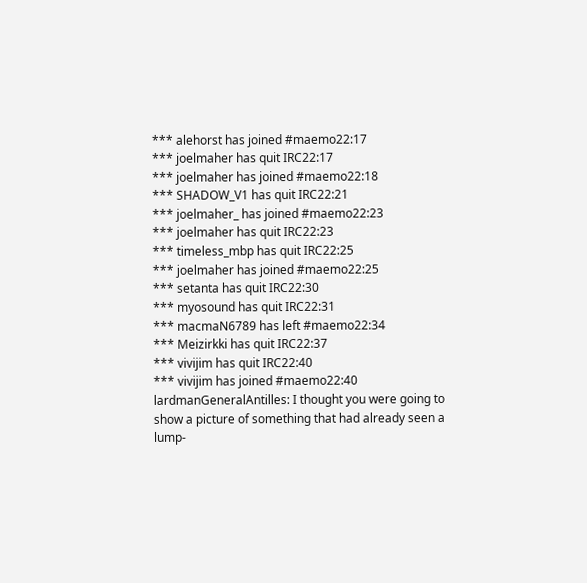*** alehorst has joined #maemo22:17
*** joelmaher has quit IRC22:17
*** joelmaher has joined #maemo22:18
*** SHADOW_V1 has quit IRC22:21
*** joelmaher_ has joined #maemo22:23
*** joelmaher has quit IRC22:23
*** timeless_mbp has quit IRC22:25
*** joelmaher has joined #maemo22:25
*** setanta has quit IRC22:30
*** myosound has quit IRC22:31
*** macmaN6789 has left #maemo22:34
*** Meizirkki has quit IRC22:37
*** vivijim has quit IRC22:40
*** vivijim has joined #maemo22:40
lardmanGeneralAntilles: I thought you were going to show a picture of something that had already seen a lump-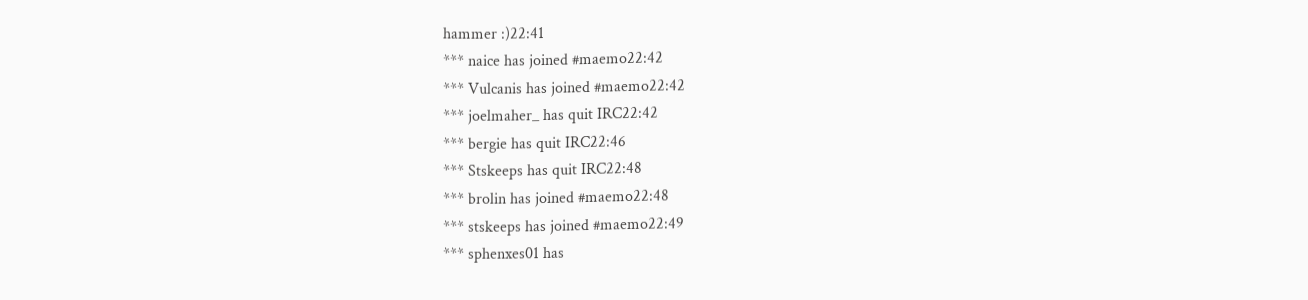hammer :)22:41
*** naice has joined #maemo22:42
*** Vulcanis has joined #maemo22:42
*** joelmaher_ has quit IRC22:42
*** bergie has quit IRC22:46
*** Stskeeps has quit IRC22:48
*** brolin has joined #maemo22:48
*** stskeeps has joined #maemo22:49
*** sphenxes01 has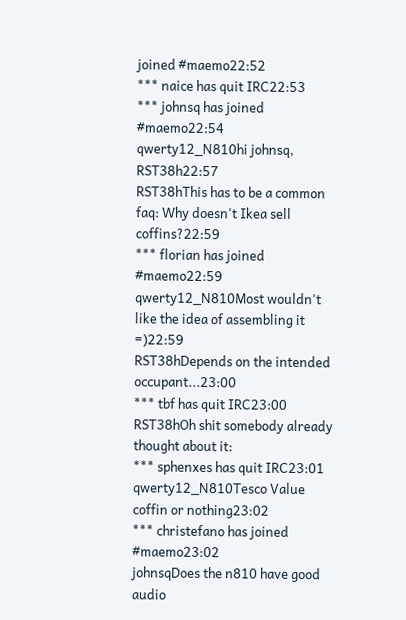joined #maemo22:52
*** naice has quit IRC22:53
*** johnsq has joined #maemo22:54
qwerty12_N810hi johnsq, RST38h22:57
RST38hThis has to be a common faq: Why doesn't Ikea sell coffins?22:59
*** florian has joined #maemo22:59
qwerty12_N810Most wouldn't like the idea of assembling it =)22:59
RST38hDepends on the intended occupant...23:00
*** tbf has quit IRC23:00
RST38hOh shit somebody already thought about it:
*** sphenxes has quit IRC23:01
qwerty12_N810Tesco Value coffin or nothing23:02
*** christefano has joined #maemo23:02
johnsqDoes the n810 have good audio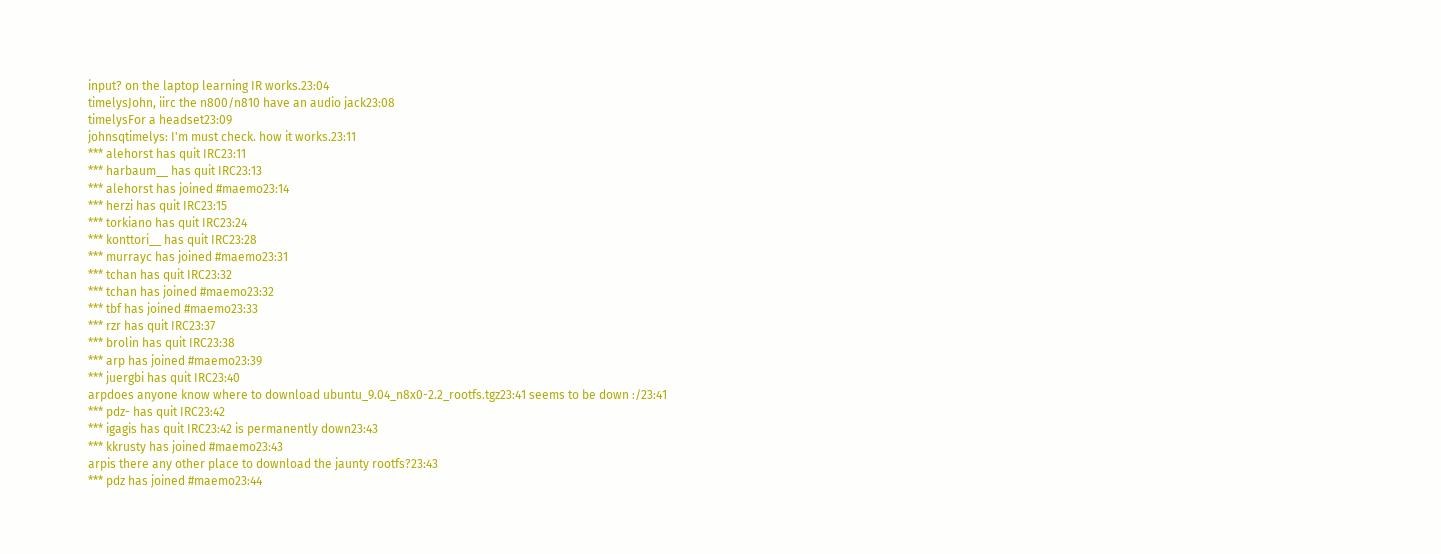input? on the laptop learning IR works.23:04
timelysJohn, iirc the n800/n810 have an audio jack23:08
timelysFor a headset23:09
johnsqtimelys: I'm must check. how it works.23:11
*** alehorst has quit IRC23:11
*** harbaum__ has quit IRC23:13
*** alehorst has joined #maemo23:14
*** herzi has quit IRC23:15
*** torkiano has quit IRC23:24
*** konttori__ has quit IRC23:28
*** murrayc has joined #maemo23:31
*** tchan has quit IRC23:32
*** tchan has joined #maemo23:32
*** tbf has joined #maemo23:33
*** rzr has quit IRC23:37
*** brolin has quit IRC23:38
*** arp has joined #maemo23:39
*** juergbi has quit IRC23:40
arpdoes anyone know where to download ubuntu_9.04_n8x0-2.2_rootfs.tgz23:41 seems to be down :/23:41
*** pdz- has quit IRC23:42
*** igagis has quit IRC23:42 is permanently down23:43
*** kkrusty has joined #maemo23:43
arpis there any other place to download the jaunty rootfs?23:43
*** pdz has joined #maemo23:44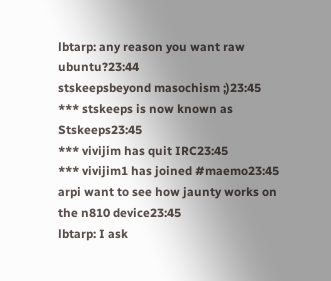lbtarp: any reason you want raw ubuntu?23:44
stskeepsbeyond masochism ;)23:45
*** stskeeps is now known as Stskeeps23:45
*** vivijim has quit IRC23:45
*** vivijim1 has joined #maemo23:45
arpi want to see how jaunty works on the n810 device23:45
lbtarp: I ask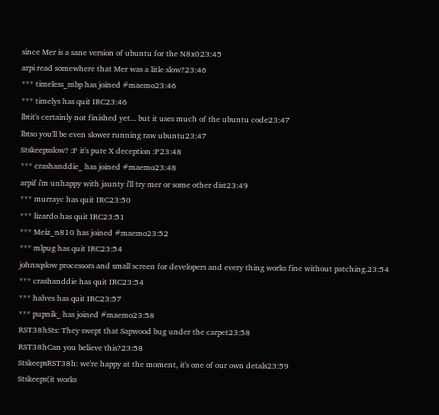since Mer is a sane version of ubuntu for the N8x023:45
arpi read somewhere that Mer was a litle slow?23:46
*** timeless_mbp has joined #maemo23:46
*** timelys has quit IRC23:46
lbtit's certainly not finished yet... but it uses much of the ubuntu code23:47
lbtso you'll be even slower running raw ubuntu23:47
Stskeepsslow? :P it's pure X deception :P23:48
*** crashanddie_ has joined #maemo23:48
arpif i'm unhappy with jaunty i'll try mer or some other dist23:49
*** murrayc has quit IRC23:50
*** lizardo has quit IRC23:51
*** Meiz_n810 has joined #maemo23:52
*** mlpug has quit IRC23:54
johnsqslow processors and small screen for developers and every thing works fine without patching.23:54
*** crashanddie has quit IRC23:54
*** halves has quit IRC23:57
*** pupnik_ has joined #maemo23:58
RST38hSts: They swept that Sapwood bug under the carpet23:58
RST38hCan you believe this?23:58
StskeepsRST38h: we're happy at the moment, it's one of our own detals23:59
Stskeeps(it works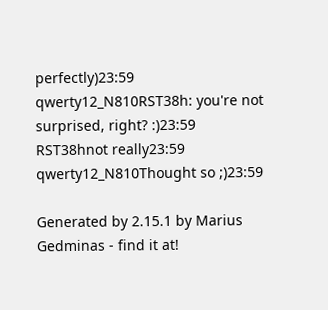perfectly)23:59
qwerty12_N810RST38h: you're not surprised, right? :)23:59
RST38hnot really23:59
qwerty12_N810Thought so ;)23:59

Generated by 2.15.1 by Marius Gedminas - find it at!